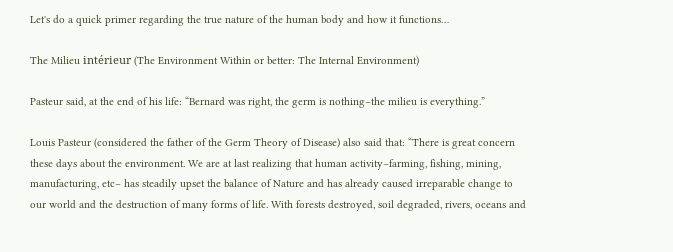Let's do a quick primer regarding the true nature of the human body and how it functions…

The Milieu intérieur (The Environment Within or better: The Internal Environment)

Pasteur said, at the end of his life: “Bernard was right, the germ is nothing–the milieu is everything.”

Louis Pasteur (considered the father of the Germ Theory of Disease) also said that: “There is great concern these days about the environment. We are at last realizing that human activity–farming, fishing, mining, manufacturing, etc– has steadily upset the balance of Nature and has already caused irreparable change to our world and the destruction of many forms of life. With forests destroyed, soil degraded, rivers, oceans and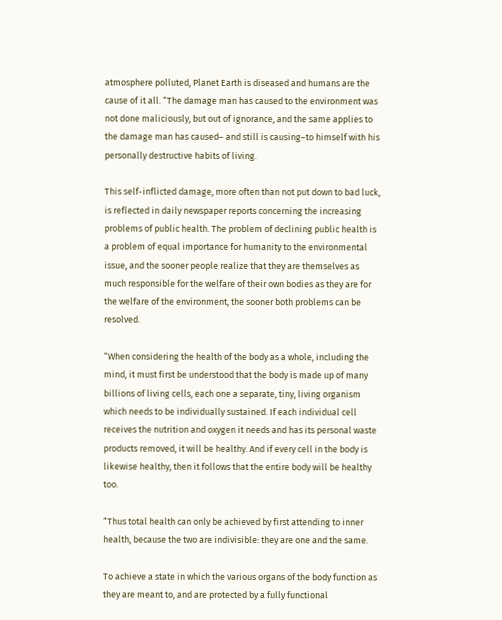atmosphere polluted, Planet Earth is diseased and humans are the cause of it all. “The damage man has caused to the environment was not done maliciously, but out of ignorance, and the same applies to the damage man has caused– and still is causing–to himself with his personally destructive habits of living.

This self-inflicted damage, more often than not put down to bad luck, is reflected in daily newspaper reports concerning the increasing problems of public health. The problem of declining public health is a problem of equal importance for humanity to the environmental issue, and the sooner people realize that they are themselves as much responsible for the welfare of their own bodies as they are for the welfare of the environment, the sooner both problems can be resolved.

“When considering the health of the body as a whole, including the mind, it must first be understood that the body is made up of many billions of living cells, each one a separate, tiny, living organism which needs to be individually sustained. If each individual cell receives the nutrition and oxygen it needs and has its personal waste products removed, it will be healthy. And if every cell in the body is likewise healthy, then it follows that the entire body will be healthy too.

“Thus total health can only be achieved by first attending to inner health, because the two are indivisible: they are one and the same.

To achieve a state in which the various organs of the body function as they are meant to, and are protected by a fully functional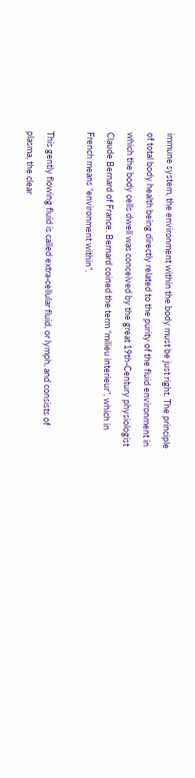immune system, the environment within the body must be just right. The principle of total body health being directly related to the purity of the fluid environment in which the body cells dwell was conceived by the great 19th-Century physiologist Claude Bernard of France. Bernard coined the term “milieu interieur”, which in French means “environment within”.

This gently flowing fluid is called extra-cellular fluid, or lymph, and consists of plasma, the clear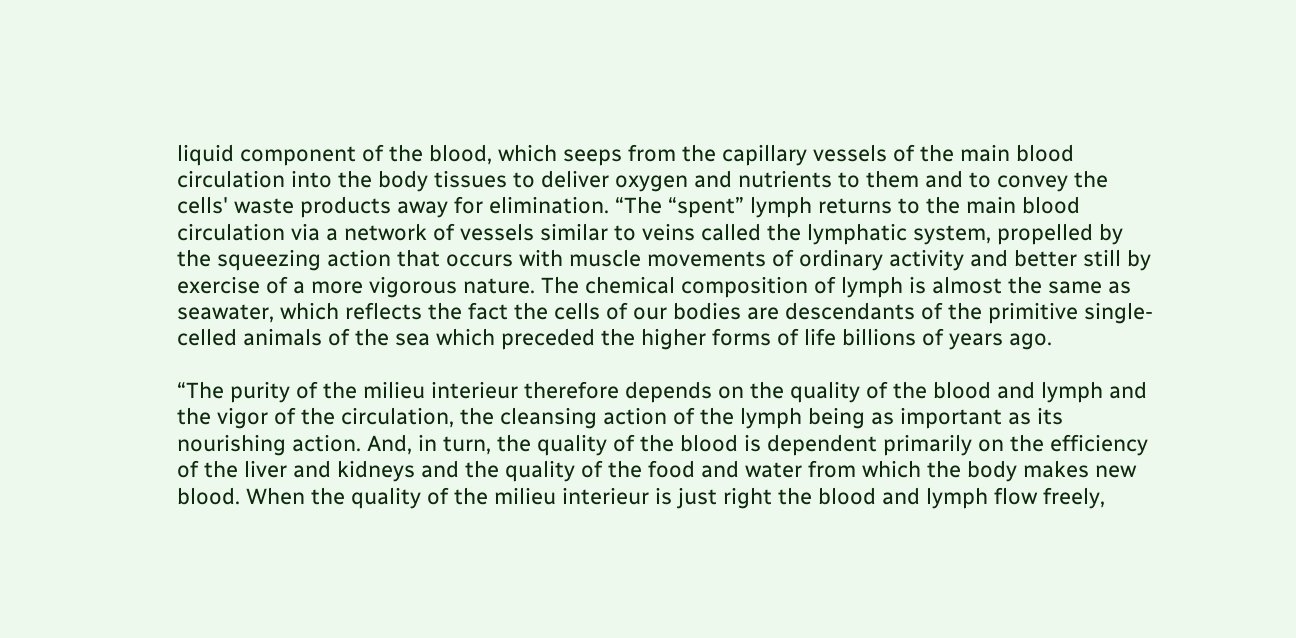liquid component of the blood, which seeps from the capillary vessels of the main blood circulation into the body tissues to deliver oxygen and nutrients to them and to convey the cells' waste products away for elimination. “The “spent” lymph returns to the main blood circulation via a network of vessels similar to veins called the lymphatic system, propelled by the squeezing action that occurs with muscle movements of ordinary activity and better still by exercise of a more vigorous nature. The chemical composition of lymph is almost the same as seawater, which reflects the fact the cells of our bodies are descendants of the primitive single-celled animals of the sea which preceded the higher forms of life billions of years ago.

“The purity of the milieu interieur therefore depends on the quality of the blood and lymph and the vigor of the circulation, the cleansing action of the lymph being as important as its nourishing action. And, in turn, the quality of the blood is dependent primarily on the efficiency of the liver and kidneys and the quality of the food and water from which the body makes new blood. When the quality of the milieu interieur is just right the blood and lymph flow freely,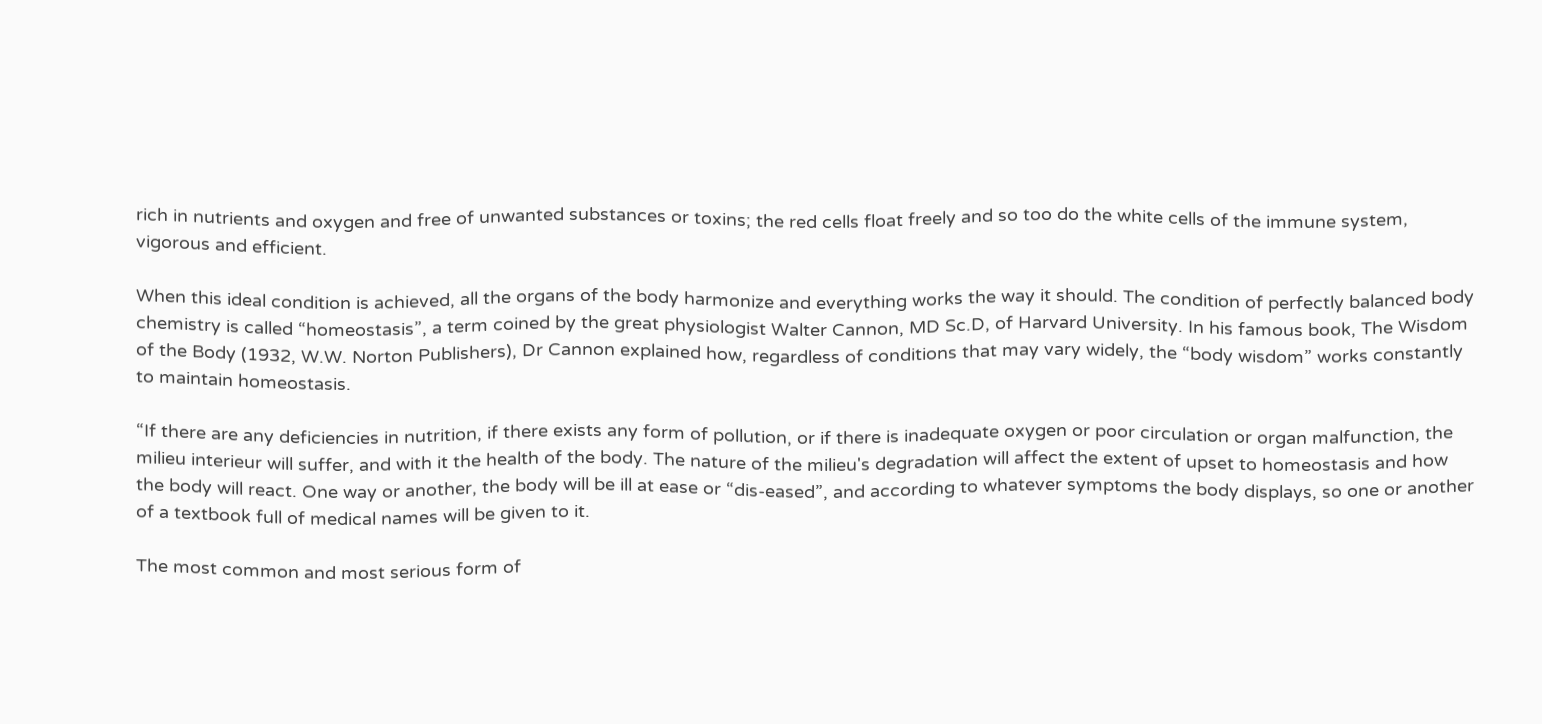rich in nutrients and oxygen and free of unwanted substances or toxins; the red cells float freely and so too do the white cells of the immune system, vigorous and efficient.

When this ideal condition is achieved, all the organs of the body harmonize and everything works the way it should. The condition of perfectly balanced body chemistry is called “homeostasis”, a term coined by the great physiologist Walter Cannon, MD Sc.D, of Harvard University. In his famous book, The Wisdom of the Body (1932, W.W. Norton Publishers), Dr Cannon explained how, regardless of conditions that may vary widely, the “body wisdom” works constantly to maintain homeostasis.

“If there are any deficiencies in nutrition, if there exists any form of pollution, or if there is inadequate oxygen or poor circulation or organ malfunction, the milieu interieur will suffer, and with it the health of the body. The nature of the milieu's degradation will affect the extent of upset to homeostasis and how the body will react. One way or another, the body will be ill at ease or “dis-eased”, and according to whatever symptoms the body displays, so one or another of a textbook full of medical names will be given to it.

The most common and most serious form of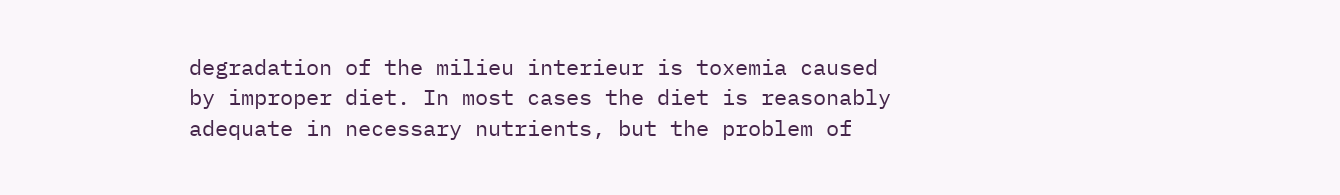degradation of the milieu interieur is toxemia caused by improper diet. In most cases the diet is reasonably adequate in necessary nutrients, but the problem of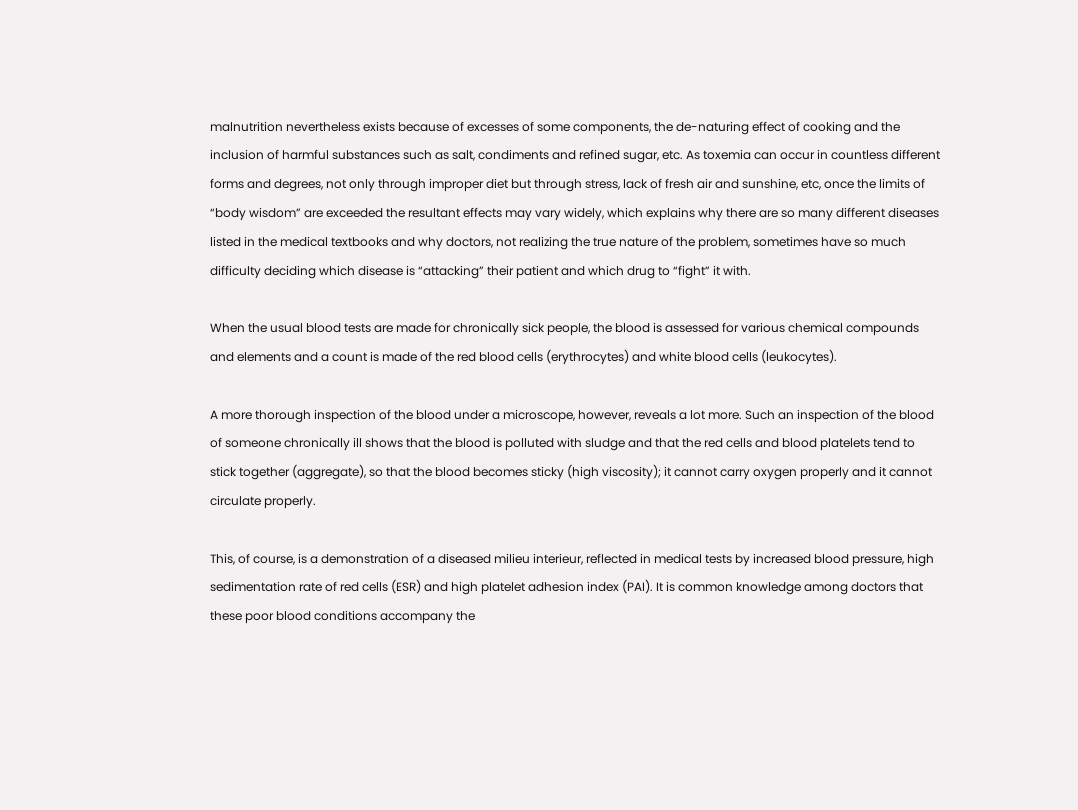malnutrition nevertheless exists because of excesses of some components, the de-naturing effect of cooking and the inclusion of harmful substances such as salt, condiments and refined sugar, etc. As toxemia can occur in countless different forms and degrees, not only through improper diet but through stress, lack of fresh air and sunshine, etc, once the limits of “body wisdom” are exceeded the resultant effects may vary widely, which explains why there are so many different diseases listed in the medical textbooks and why doctors, not realizing the true nature of the problem, sometimes have so much difficulty deciding which disease is “attacking” their patient and which drug to “fight” it with.

When the usual blood tests are made for chronically sick people, the blood is assessed for various chemical compounds and elements and a count is made of the red blood cells (erythrocytes) and white blood cells (leukocytes).

A more thorough inspection of the blood under a microscope, however, reveals a lot more. Such an inspection of the blood of someone chronically ill shows that the blood is polluted with sludge and that the red cells and blood platelets tend to stick together (aggregate), so that the blood becomes sticky (high viscosity); it cannot carry oxygen properly and it cannot circulate properly.

This, of course, is a demonstration of a diseased milieu interieur, reflected in medical tests by increased blood pressure, high sedimentation rate of red cells (ESR) and high platelet adhesion index (PAI). It is common knowledge among doctors that these poor blood conditions accompany the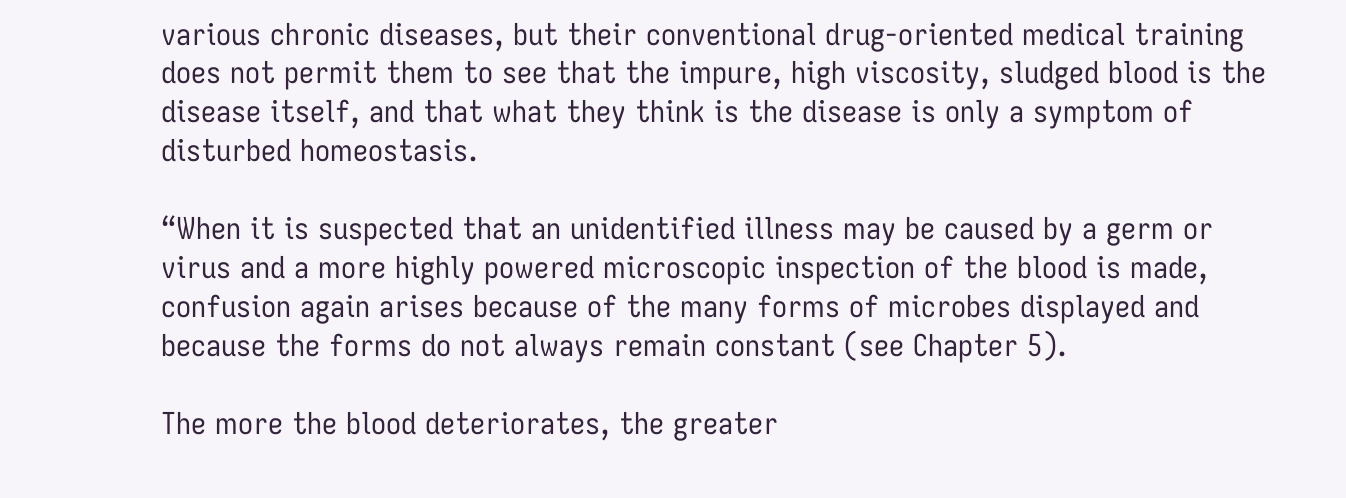various chronic diseases, but their conventional drug-oriented medical training does not permit them to see that the impure, high viscosity, sludged blood is the disease itself, and that what they think is the disease is only a symptom of disturbed homeostasis.

“When it is suspected that an unidentified illness may be caused by a germ or virus and a more highly powered microscopic inspection of the blood is made, confusion again arises because of the many forms of microbes displayed and because the forms do not always remain constant (see Chapter 5).

The more the blood deteriorates, the greater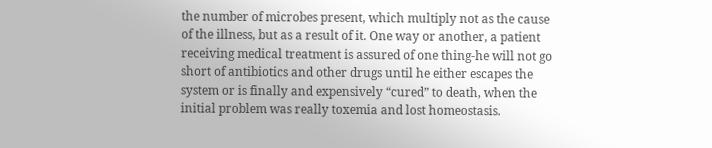the number of microbes present, which multiply not as the cause of the illness, but as a result of it. One way or another, a patient receiving medical treatment is assured of one thing-he will not go short of antibiotics and other drugs until he either escapes the system or is finally and expensively “cured” to death, when the initial problem was really toxemia and lost homeostasis.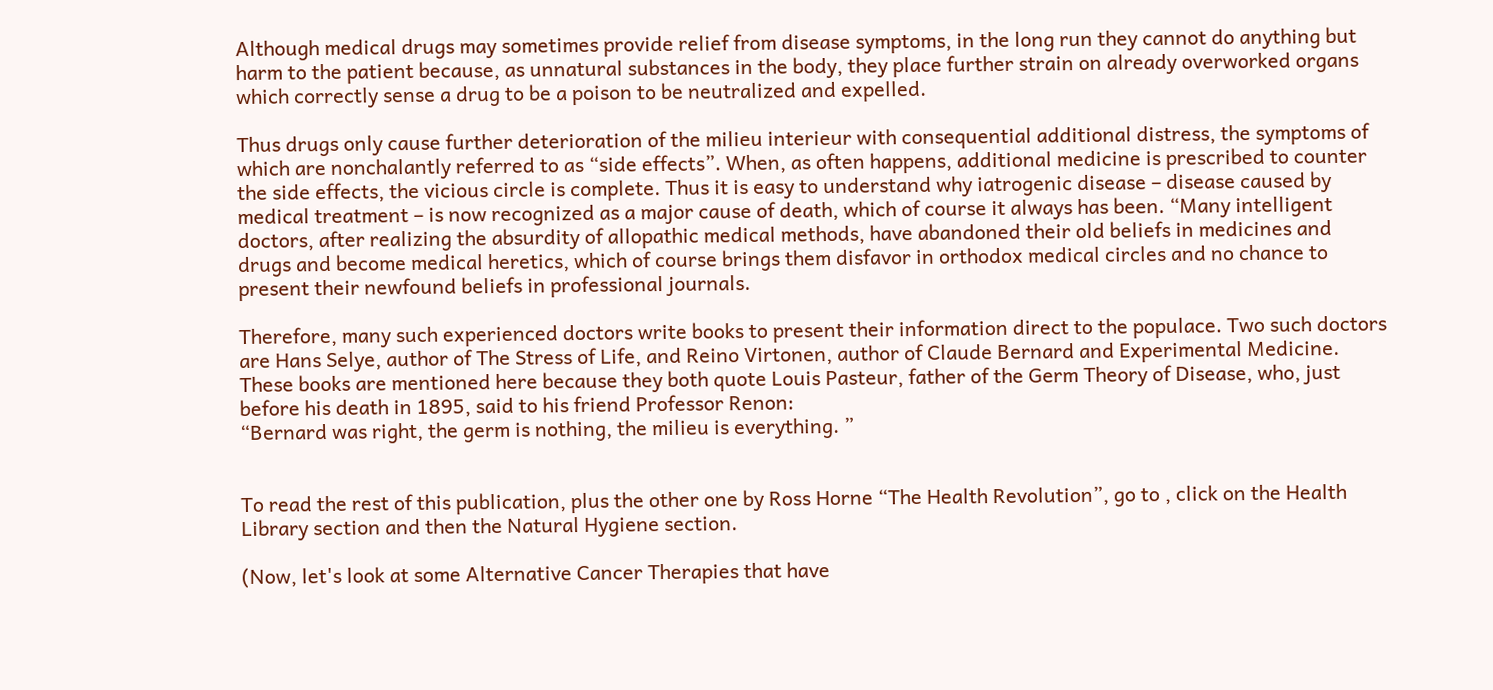Although medical drugs may sometimes provide relief from disease symptoms, in the long run they cannot do anything but harm to the patient because, as unnatural substances in the body, they place further strain on already overworked organs which correctly sense a drug to be a poison to be neutralized and expelled.

Thus drugs only cause further deterioration of the milieu interieur with consequential additional distress, the symptoms of which are nonchalantly referred to as “side effects”. When, as often happens, additional medicine is prescribed to counter the side effects, the vicious circle is complete. Thus it is easy to understand why iatrogenic disease – disease caused by medical treatment – is now recognized as a major cause of death, which of course it always has been. “Many intelligent doctors, after realizing the absurdity of allopathic medical methods, have abandoned their old beliefs in medicines and drugs and become medical heretics, which of course brings them disfavor in orthodox medical circles and no chance to present their newfound beliefs in professional journals.

Therefore, many such experienced doctors write books to present their information direct to the populace. Two such doctors are Hans Selye, author of The Stress of Life, and Reino Virtonen, author of Claude Bernard and Experimental Medicine. These books are mentioned here because they both quote Louis Pasteur, father of the Germ Theory of Disease, who, just before his death in 1895, said to his friend Professor Renon:
“Bernard was right, the germ is nothing, the milieu is everything. ”


To read the rest of this publication, plus the other one by Ross Horne “The Health Revolution”, go to , click on the Health Library section and then the Natural Hygiene section.

(Now, let's look at some Alternative Cancer Therapies that have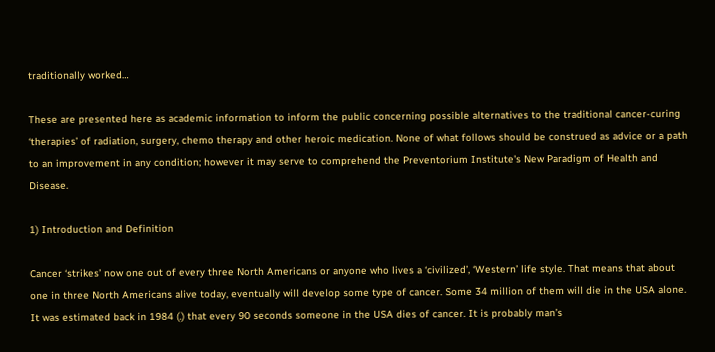traditionally worked…

These are presented here as academic information to inform the public concerning possible alternatives to the traditional cancer-curing ‘therapies’ of radiation, surgery, chemo therapy and other heroic medication. None of what follows should be construed as advice or a path to an improvement in any condition; however it may serve to comprehend the Preventorium Institute's New Paradigm of Health and Disease.

1) Introduction and Definition

Cancer ‘strikes’ now one out of every three North Americans or anyone who lives a ‘civilized’, ‘Western’ life style. That means that about one in three North Americans alive today, eventually will develop some type of cancer. Some 34 million of them will die in the USA alone. It was estimated back in 1984 (.) that every 90 seconds someone in the USA dies of cancer. It is probably man’s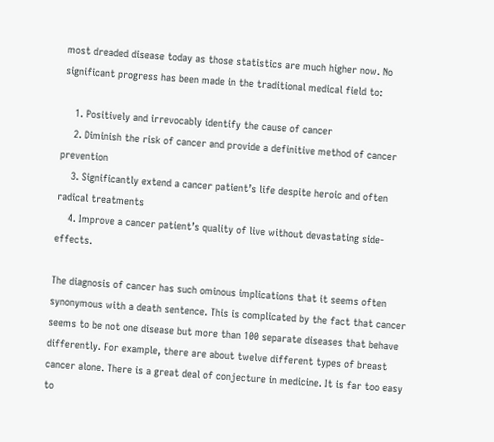most dreaded disease today as those statistics are much higher now. No significant progress has been made in the traditional medical field to:

    1. Positively and irrevocably identify the cause of cancer
    2. Diminish the risk of cancer and provide a definitive method of cancer prevention
    3. Significantly extend a cancer patient’s life despite heroic and often radical treatments
    4. Improve a cancer patient’s quality of live without devastating side-effects.

The diagnosis of cancer has such ominous implications that it seems often synonymous with a death sentence. This is complicated by the fact that cancer seems to be not one disease but more than 100 separate diseases that behave differently. For example, there are about twelve different types of breast cancer alone. There is a great deal of conjecture in medicine. It is far too easy to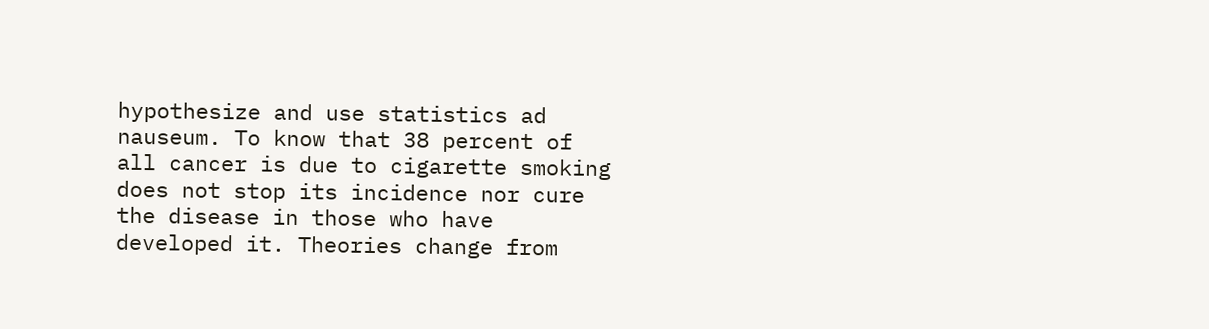hypothesize and use statistics ad nauseum. To know that 38 percent of all cancer is due to cigarette smoking does not stop its incidence nor cure the disease in those who have developed it. Theories change from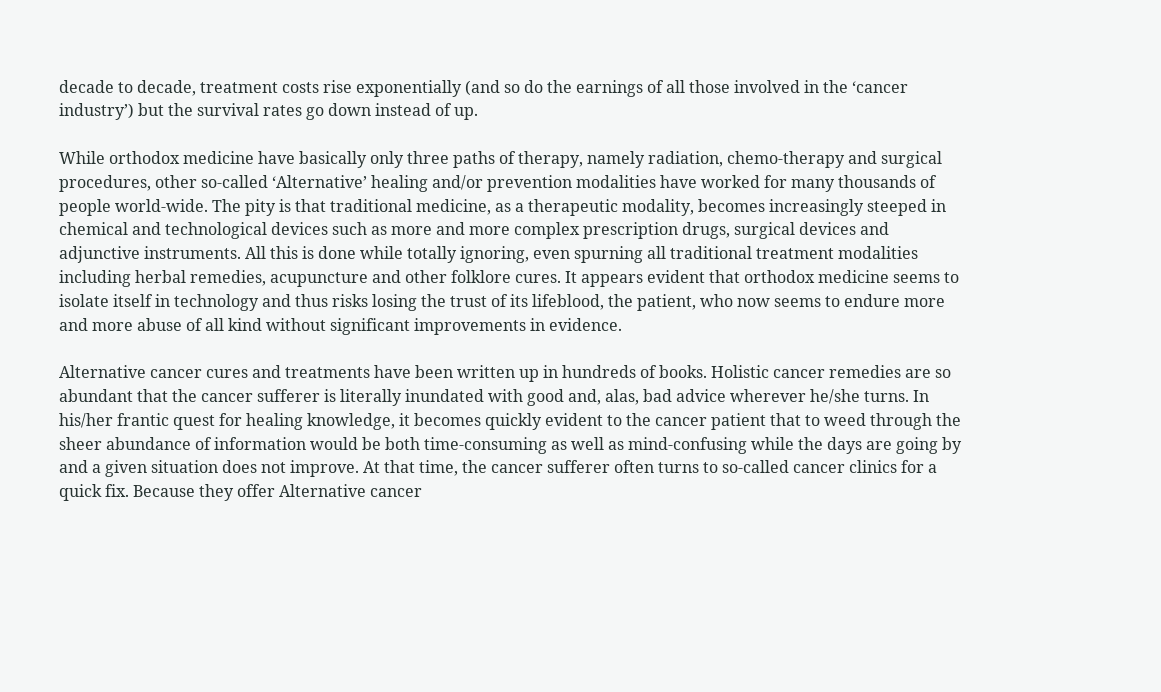decade to decade, treatment costs rise exponentially (and so do the earnings of all those involved in the ‘cancer industry’) but the survival rates go down instead of up.

While orthodox medicine have basically only three paths of therapy, namely radiation, chemo-therapy and surgical procedures, other so-called ‘Alternative’ healing and/or prevention modalities have worked for many thousands of people world-wide. The pity is that traditional medicine, as a therapeutic modality, becomes increasingly steeped in chemical and technological devices such as more and more complex prescription drugs, surgical devices and adjunctive instruments. All this is done while totally ignoring, even spurning all traditional treatment modalities including herbal remedies, acupuncture and other folklore cures. It appears evident that orthodox medicine seems to isolate itself in technology and thus risks losing the trust of its lifeblood, the patient, who now seems to endure more and more abuse of all kind without significant improvements in evidence.

Alternative cancer cures and treatments have been written up in hundreds of books. Holistic cancer remedies are so abundant that the cancer sufferer is literally inundated with good and, alas, bad advice wherever he/she turns. In his/her frantic quest for healing knowledge, it becomes quickly evident to the cancer patient that to weed through the sheer abundance of information would be both time-consuming as well as mind-confusing while the days are going by and a given situation does not improve. At that time, the cancer sufferer often turns to so-called cancer clinics for a quick fix. Because they offer Alternative cancer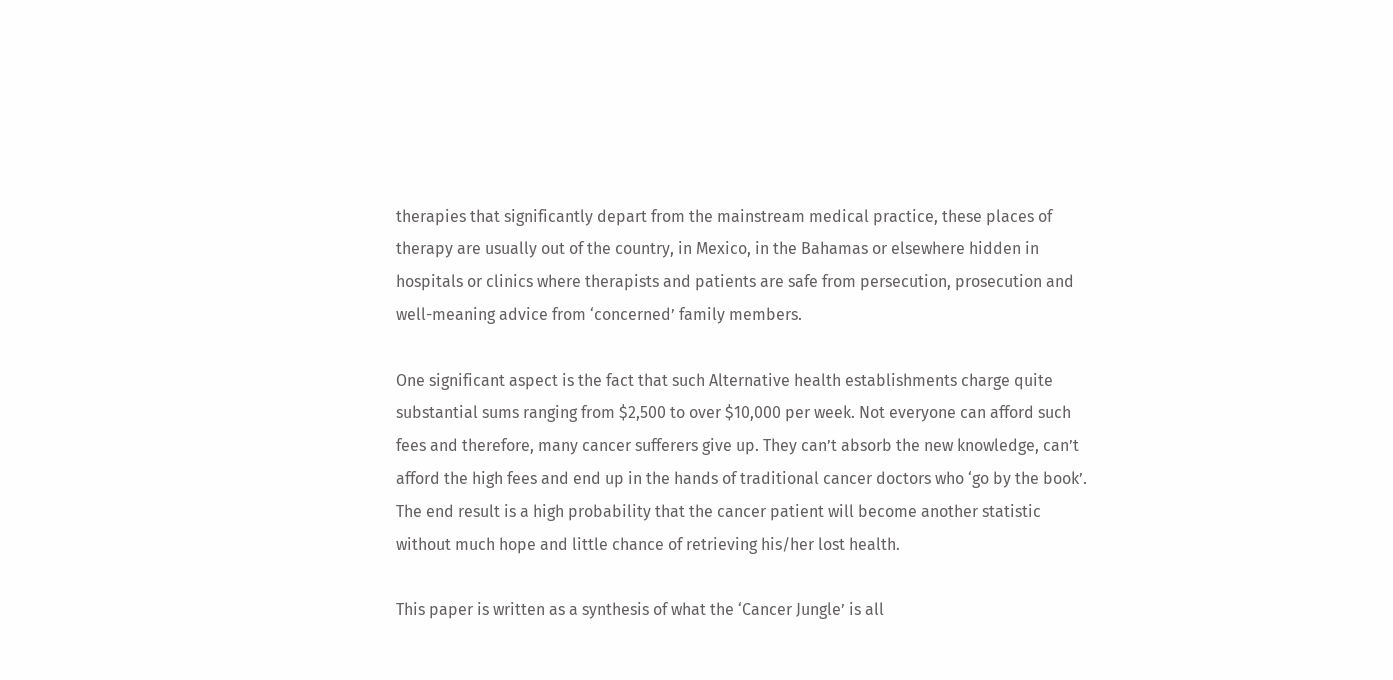therapies that significantly depart from the mainstream medical practice, these places of therapy are usually out of the country, in Mexico, in the Bahamas or elsewhere hidden in hospitals or clinics where therapists and patients are safe from persecution, prosecution and well-meaning advice from ‘concerned’ family members.

One significant aspect is the fact that such Alternative health establishments charge quite substantial sums ranging from $2,500 to over $10,000 per week. Not everyone can afford such fees and therefore, many cancer sufferers give up. They can’t absorb the new knowledge, can’t afford the high fees and end up in the hands of traditional cancer doctors who ‘go by the book’. The end result is a high probability that the cancer patient will become another statistic without much hope and little chance of retrieving his/her lost health.

This paper is written as a synthesis of what the ‘Cancer Jungle’ is all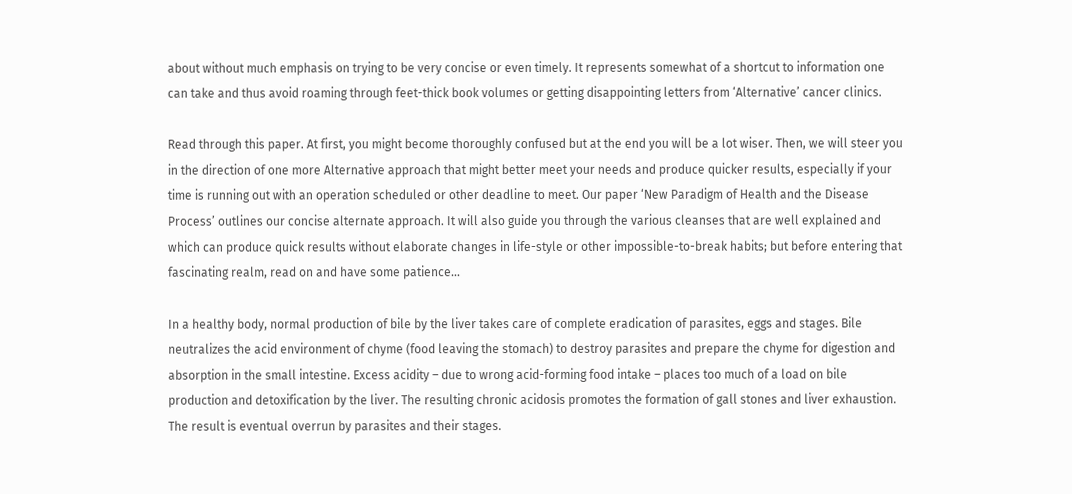about without much emphasis on trying to be very concise or even timely. It represents somewhat of a shortcut to information one can take and thus avoid roaming through feet-thick book volumes or getting disappointing letters from ‘Alternative’ cancer clinics.

Read through this paper. At first, you might become thoroughly confused but at the end you will be a lot wiser. Then, we will steer you in the direction of one more Alternative approach that might better meet your needs and produce quicker results, especially if your time is running out with an operation scheduled or other deadline to meet. Our paper ‘New Paradigm of Health and the Disease Process’ outlines our concise alternate approach. It will also guide you through the various cleanses that are well explained and which can produce quick results without elaborate changes in life-style or other impossible-to-break habits; but before entering that fascinating realm, read on and have some patience…

In a healthy body, normal production of bile by the liver takes care of complete eradication of parasites, eggs and stages. Bile neutralizes the acid environment of chyme (food leaving the stomach) to destroy parasites and prepare the chyme for digestion and absorption in the small intestine. Excess acidity – due to wrong acid-forming food intake – places too much of a load on bile production and detoxification by the liver. The resulting chronic acidosis promotes the formation of gall stones and liver exhaustion. The result is eventual overrun by parasites and their stages.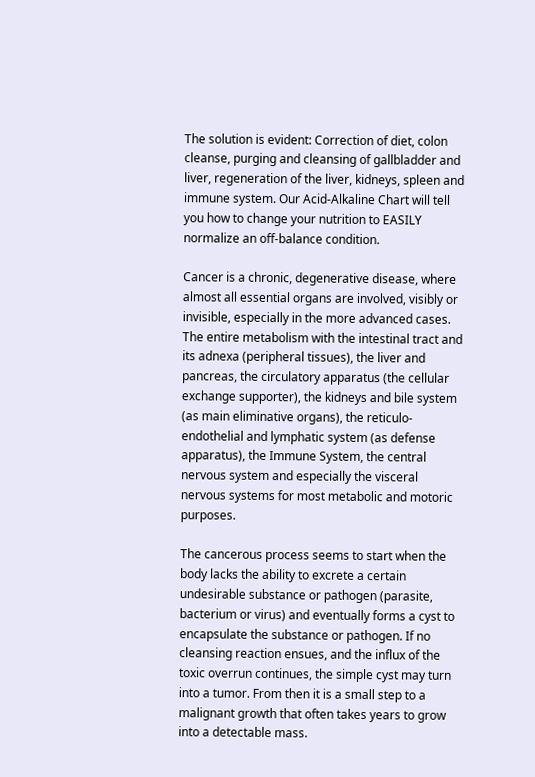The solution is evident: Correction of diet, colon cleanse, purging and cleansing of gallbladder and liver, regeneration of the liver, kidneys, spleen and immune system. Our Acid-Alkaline Chart will tell you how to change your nutrition to EASILY normalize an off-balance condition.

Cancer is a chronic, degenerative disease, where almost all essential organs are involved, visibly or invisible, especially in the more advanced cases. The entire metabolism with the intestinal tract and its adnexa (peripheral tissues), the liver and pancreas, the circulatory apparatus (the cellular exchange supporter), the kidneys and bile system (as main eliminative organs), the reticulo-endothelial and lymphatic system (as defense apparatus), the Immune System, the central nervous system and especially the visceral nervous systems for most metabolic and motoric purposes.

The cancerous process seems to start when the body lacks the ability to excrete a certain undesirable substance or pathogen (parasite, bacterium or virus) and eventually forms a cyst to encapsulate the substance or pathogen. If no cleansing reaction ensues, and the influx of the toxic overrun continues, the simple cyst may turn into a tumor. From then it is a small step to a malignant growth that often takes years to grow into a detectable mass.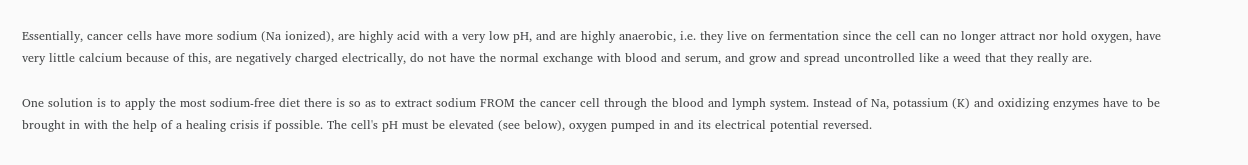Essentially, cancer cells have more sodium (Na ionized), are highly acid with a very low pH, and are highly anaerobic, i.e. they live on fermentation since the cell can no longer attract nor hold oxygen, have very little calcium because of this, are negatively charged electrically, do not have the normal exchange with blood and serum, and grow and spread uncontrolled like a weed that they really are.

One solution is to apply the most sodium-free diet there is so as to extract sodium FROM the cancer cell through the blood and lymph system. Instead of Na, potassium (K) and oxidizing enzymes have to be brought in with the help of a healing crisis if possible. The cell's pH must be elevated (see below), oxygen pumped in and its electrical potential reversed.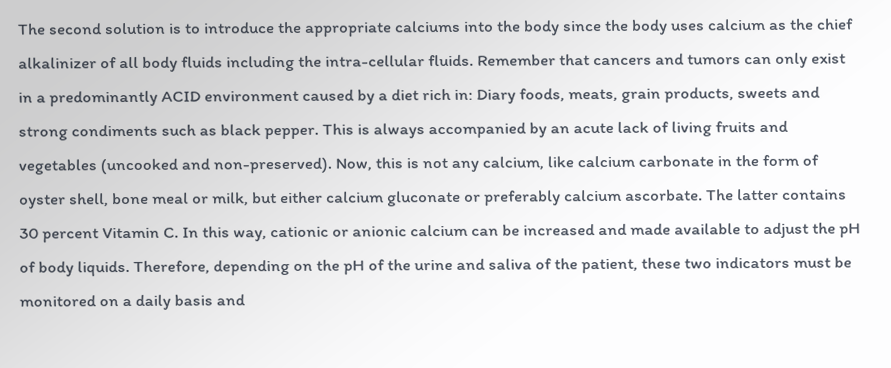The second solution is to introduce the appropriate calciums into the body since the body uses calcium as the chief alkalinizer of all body fluids including the intra-cellular fluids. Remember that cancers and tumors can only exist in a predominantly ACID environment caused by a diet rich in: Diary foods, meats, grain products, sweets and strong condiments such as black pepper. This is always accompanied by an acute lack of living fruits and vegetables (uncooked and non-preserved). Now, this is not any calcium, like calcium carbonate in the form of oyster shell, bone meal or milk, but either calcium gluconate or preferably calcium ascorbate. The latter contains 30 percent Vitamin C. In this way, cationic or anionic calcium can be increased and made available to adjust the pH of body liquids. Therefore, depending on the pH of the urine and saliva of the patient, these two indicators must be monitored on a daily basis and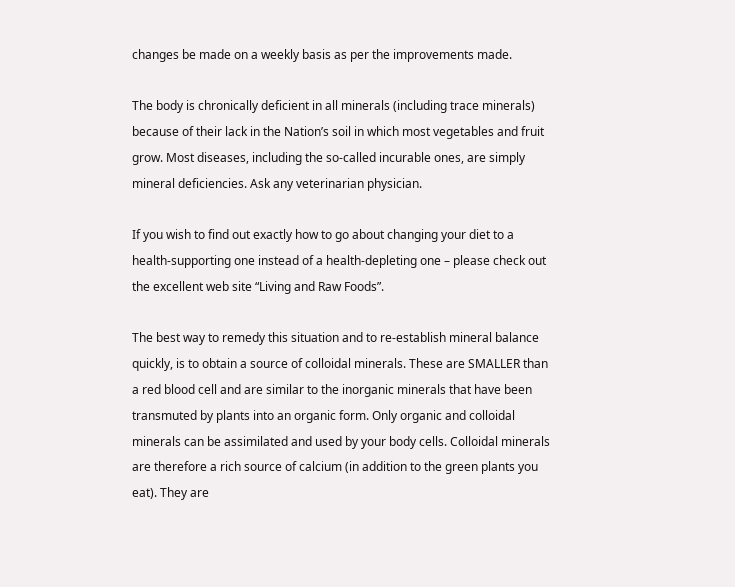changes be made on a weekly basis as per the improvements made.

The body is chronically deficient in all minerals (including trace minerals) because of their lack in the Nation’s soil in which most vegetables and fruit grow. Most diseases, including the so-called incurable ones, are simply mineral deficiencies. Ask any veterinarian physician.

If you wish to find out exactly how to go about changing your diet to a health-supporting one instead of a health-depleting one – please check out the excellent web site “Living and Raw Foods”.

The best way to remedy this situation and to re-establish mineral balance quickly, is to obtain a source of colloidal minerals. These are SMALLER than a red blood cell and are similar to the inorganic minerals that have been transmuted by plants into an organic form. Only organic and colloidal minerals can be assimilated and used by your body cells. Colloidal minerals are therefore a rich source of calcium (in addition to the green plants you eat). They are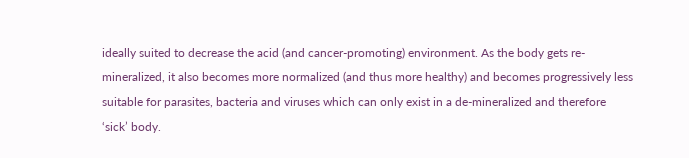ideally suited to decrease the acid (and cancer-promoting) environment. As the body gets re-mineralized, it also becomes more normalized (and thus more healthy) and becomes progressively less suitable for parasites, bacteria and viruses which can only exist in a de-mineralized and therefore ‘sick’ body.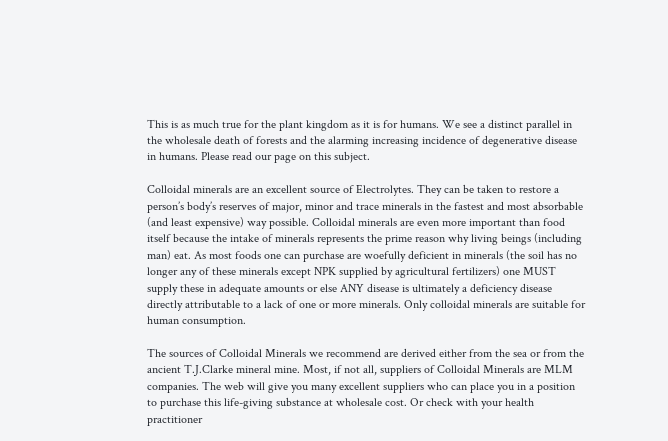This is as much true for the plant kingdom as it is for humans. We see a distinct parallel in the wholesale death of forests and the alarming increasing incidence of degenerative disease in humans. Please read our page on this subject.

Colloidal minerals are an excellent source of Electrolytes. They can be taken to restore a person’s body’s reserves of major, minor and trace minerals in the fastest and most absorbable (and least expensive) way possible. Colloidal minerals are even more important than food itself because the intake of minerals represents the prime reason why living beings (including man) eat. As most foods one can purchase are woefully deficient in minerals (the soil has no longer any of these minerals except NPK supplied by agricultural fertilizers) one MUST supply these in adequate amounts or else ANY disease is ultimately a deficiency disease directly attributable to a lack of one or more minerals. Only colloidal minerals are suitable for human consumption.

The sources of Colloidal Minerals we recommend are derived either from the sea or from the ancient T.J.Clarke mineral mine. Most, if not all, suppliers of Colloidal Minerals are MLM companies. The web will give you many excellent suppliers who can place you in a position to purchase this life-giving substance at wholesale cost. Or check with your health practitioner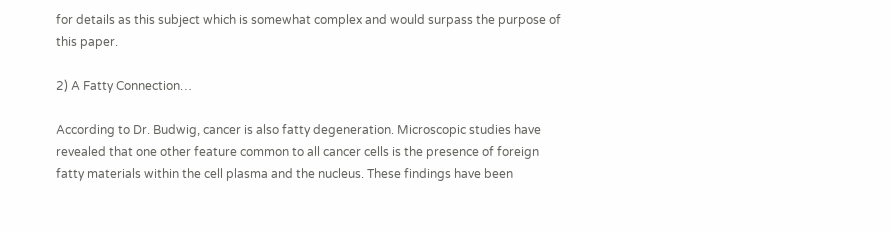for details as this subject which is somewhat complex and would surpass the purpose of this paper.

2) A Fatty Connection…

According to Dr. Budwig, cancer is also fatty degeneration. Microscopic studies have revealed that one other feature common to all cancer cells is the presence of foreign fatty materials within the cell plasma and the nucleus. These findings have been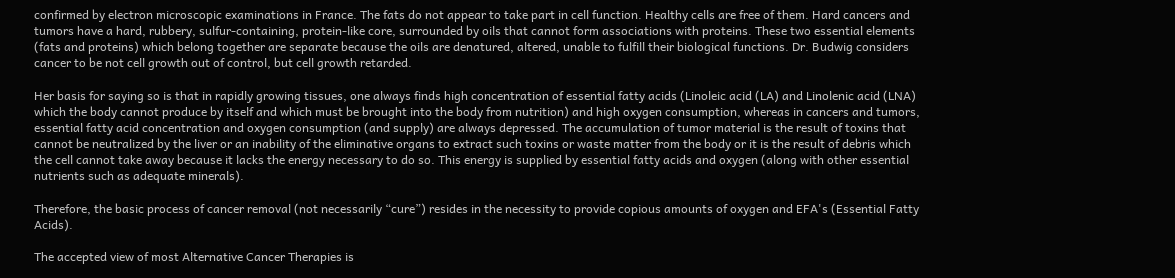confirmed by electron microscopic examinations in France. The fats do not appear to take part in cell function. Healthy cells are free of them. Hard cancers and tumors have a hard, rubbery, sulfur-containing, protein-like core, surrounded by oils that cannot form associations with proteins. These two essential elements (fats and proteins) which belong together are separate because the oils are denatured, altered, unable to fulfill their biological functions. Dr. Budwig considers cancer to be not cell growth out of control, but cell growth retarded.

Her basis for saying so is that in rapidly growing tissues, one always finds high concentration of essential fatty acids (Linoleic acid (LA) and Linolenic acid (LNA) which the body cannot produce by itself and which must be brought into the body from nutrition) and high oxygen consumption, whereas in cancers and tumors, essential fatty acid concentration and oxygen consumption (and supply) are always depressed. The accumulation of tumor material is the result of toxins that cannot be neutralized by the liver or an inability of the eliminative organs to extract such toxins or waste matter from the body or it is the result of debris which the cell cannot take away because it lacks the energy necessary to do so. This energy is supplied by essential fatty acids and oxygen (along with other essential nutrients such as adequate minerals).

Therefore, the basic process of cancer removal (not necessarily “cure”) resides in the necessity to provide copious amounts of oxygen and EFA's (Essential Fatty Acids).

The accepted view of most Alternative Cancer Therapies is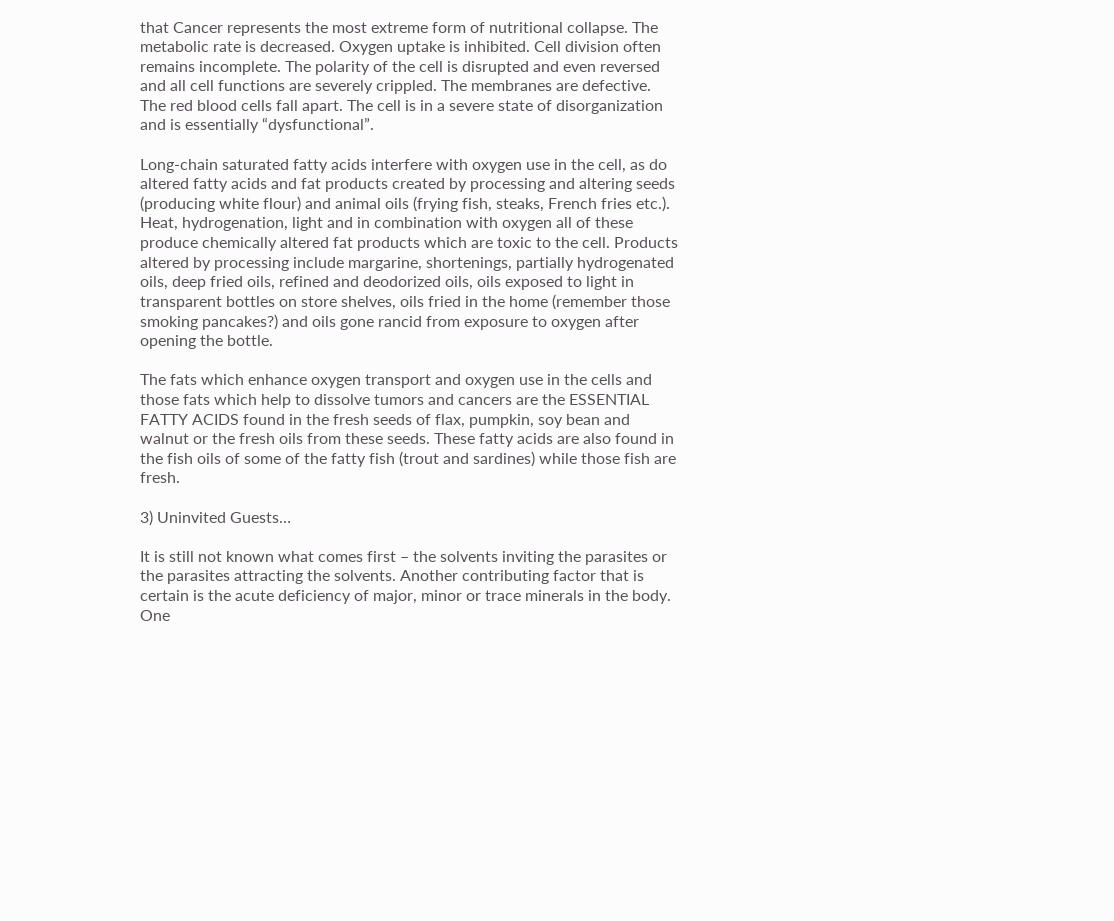that Cancer represents the most extreme form of nutritional collapse. The metabolic rate is decreased. Oxygen uptake is inhibited. Cell division often remains incomplete. The polarity of the cell is disrupted and even reversed and all cell functions are severely crippled. The membranes are defective. The red blood cells fall apart. The cell is in a severe state of disorganization and is essentially “dysfunctional”.

Long-chain saturated fatty acids interfere with oxygen use in the cell, as do altered fatty acids and fat products created by processing and altering seeds (producing white flour) and animal oils (frying fish, steaks, French fries etc.). Heat, hydrogenation, light and in combination with oxygen all of these produce chemically altered fat products which are toxic to the cell. Products altered by processing include margarine, shortenings, partially hydrogenated oils, deep fried oils, refined and deodorized oils, oils exposed to light in transparent bottles on store shelves, oils fried in the home (remember those smoking pancakes?) and oils gone rancid from exposure to oxygen after opening the bottle.

The fats which enhance oxygen transport and oxygen use in the cells and those fats which help to dissolve tumors and cancers are the ESSENTIAL FATTY ACIDS found in the fresh seeds of flax, pumpkin, soy bean and walnut or the fresh oils from these seeds. These fatty acids are also found in the fish oils of some of the fatty fish (trout and sardines) while those fish are fresh.

3) Uninvited Guests…

It is still not known what comes first – the solvents inviting the parasites or the parasites attracting the solvents. Another contributing factor that is certain is the acute deficiency of major, minor or trace minerals in the body. One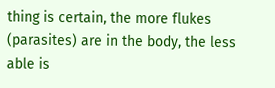thing is certain, the more flukes (parasites) are in the body, the less able is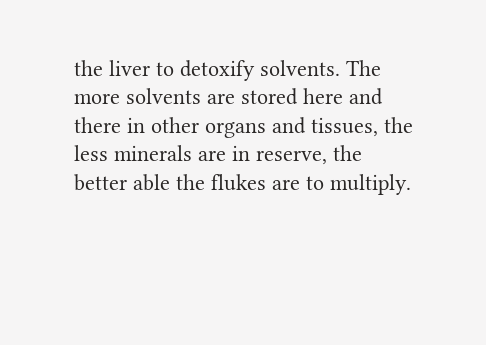the liver to detoxify solvents. The more solvents are stored here and there in other organs and tissues, the less minerals are in reserve, the better able the flukes are to multiply.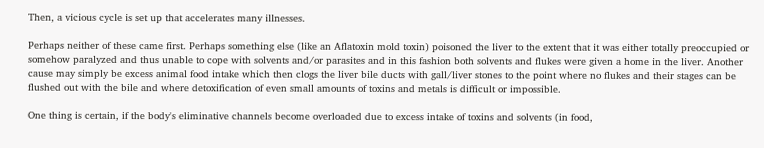Then, a vicious cycle is set up that accelerates many illnesses.

Perhaps neither of these came first. Perhaps something else (like an Aflatoxin mold toxin) poisoned the liver to the extent that it was either totally preoccupied or somehow paralyzed and thus unable to cope with solvents and/or parasites and in this fashion both solvents and flukes were given a home in the liver. Another cause may simply be excess animal food intake which then clogs the liver bile ducts with gall/liver stones to the point where no flukes and their stages can be flushed out with the bile and where detoxification of even small amounts of toxins and metals is difficult or impossible.

One thing is certain, if the body's eliminative channels become overloaded due to excess intake of toxins and solvents (in food,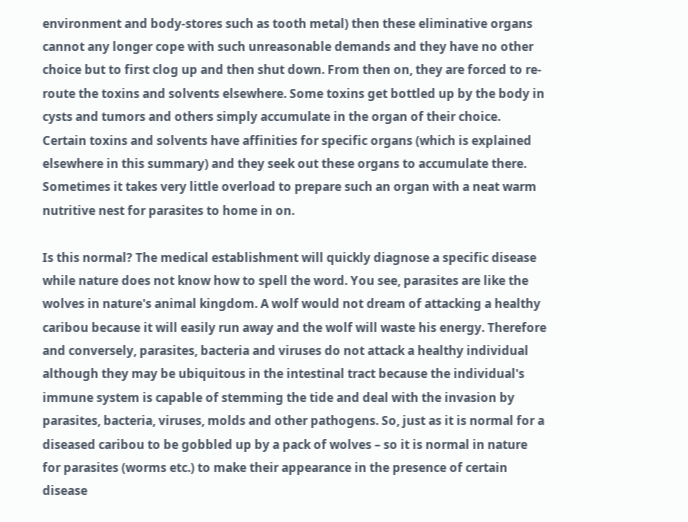environment and body-stores such as tooth metal) then these eliminative organs cannot any longer cope with such unreasonable demands and they have no other choice but to first clog up and then shut down. From then on, they are forced to re-route the toxins and solvents elsewhere. Some toxins get bottled up by the body in cysts and tumors and others simply accumulate in the organ of their choice. Certain toxins and solvents have affinities for specific organs (which is explained elsewhere in this summary) and they seek out these organs to accumulate there. Sometimes it takes very little overload to prepare such an organ with a neat warm nutritive nest for parasites to home in on.

Is this normal? The medical establishment will quickly diagnose a specific disease while nature does not know how to spell the word. You see, parasites are like the wolves in nature's animal kingdom. A wolf would not dream of attacking a healthy caribou because it will easily run away and the wolf will waste his energy. Therefore and conversely, parasites, bacteria and viruses do not attack a healthy individual although they may be ubiquitous in the intestinal tract because the individual's immune system is capable of stemming the tide and deal with the invasion by parasites, bacteria, viruses, molds and other pathogens. So, just as it is normal for a diseased caribou to be gobbled up by a pack of wolves – so it is normal in nature for parasites (worms etc.) to make their appearance in the presence of certain disease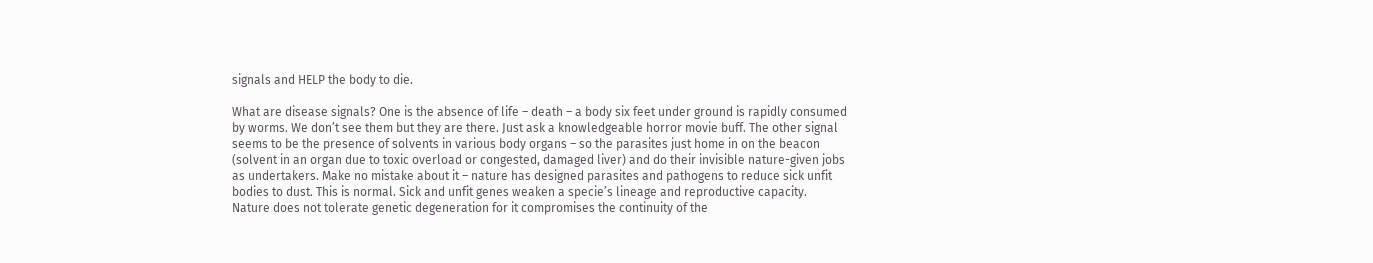signals and HELP the body to die.

What are disease signals? One is the absence of life – death – a body six feet under ground is rapidly consumed by worms. We don’t see them but they are there. Just ask a knowledgeable horror movie buff. The other signal seems to be the presence of solvents in various body organs – so the parasites just home in on the beacon (solvent in an organ due to toxic overload or congested, damaged liver) and do their invisible nature-given jobs as undertakers. Make no mistake about it – nature has designed parasites and pathogens to reduce sick unfit bodies to dust. This is normal. Sick and unfit genes weaken a specie’s lineage and reproductive capacity. Nature does not tolerate genetic degeneration for it compromises the continuity of the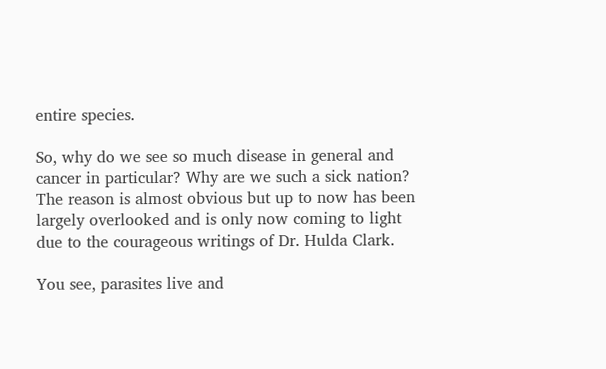entire species.

So, why do we see so much disease in general and cancer in particular? Why are we such a sick nation? The reason is almost obvious but up to now has been largely overlooked and is only now coming to light due to the courageous writings of Dr. Hulda Clark.

You see, parasites live and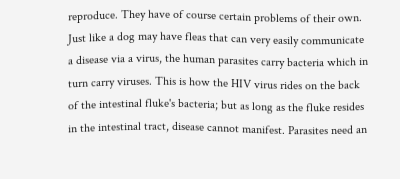reproduce. They have of course certain problems of their own. Just like a dog may have fleas that can very easily communicate a disease via a virus, the human parasites carry bacteria which in turn carry viruses. This is how the HIV virus rides on the back of the intestinal fluke's bacteria; but as long as the fluke resides in the intestinal tract, disease cannot manifest. Parasites need an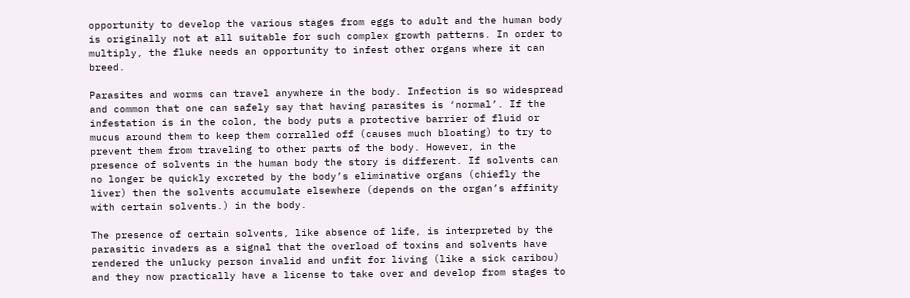opportunity to develop the various stages from eggs to adult and the human body is originally not at all suitable for such complex growth patterns. In order to multiply, the fluke needs an opportunity to infest other organs where it can breed.

Parasites and worms can travel anywhere in the body. Infection is so widespread and common that one can safely say that having parasites is ‘normal’. If the infestation is in the colon, the body puts a protective barrier of fluid or mucus around them to keep them corralled off (causes much bloating) to try to prevent them from traveling to other parts of the body. However, in the presence of solvents in the human body the story is different. If solvents can no longer be quickly excreted by the body’s eliminative organs (chiefly the liver) then the solvents accumulate elsewhere (depends on the organ’s affinity with certain solvents.) in the body.

The presence of certain solvents, like absence of life, is interpreted by the parasitic invaders as a signal that the overload of toxins and solvents have rendered the unlucky person invalid and unfit for living (like a sick caribou) and they now practically have a license to take over and develop from stages to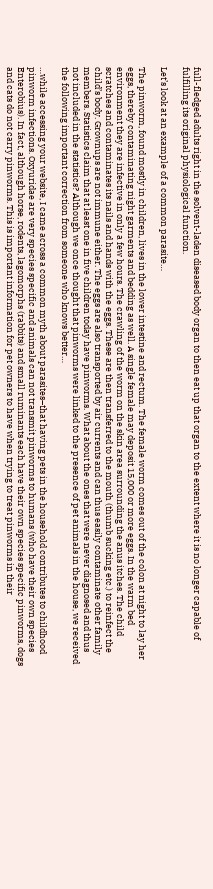full-fledged adults right in the solvent-laden diseased body organ to then eat up that organ to the extent where it is no longer capable of fulfilling its original physiological function.

Let’s look at an example of a common parasite…

The pinworm, found mostly in children, lives in the lower intestine and rectum. The female worm comes out of the colon at night to lay her eggs, thereby contaminating night garments and bedding as well. A single female may deposit 15,000 or more eggs. In the warm bed environment they are infective in only a few hours. The crawling of the worm on the skin area surrounding the anus itches. The child scratches and contaminates its nails and hands with the eggs. These are then transferred to the mouth (thumb sucking etc.) to reinfect the child’s body. Grownups are not immune either. The eggs are also transported by air currents and can thus easily contaminate other family members. Statistics claim that at least one in five children today have pinworms. What about the ones that were never diagnosed and thus not included in the statistics? Although we once thought that pinworms were linked to the presence of pet animals in the house, we received the following important correction from someone who knows better…

…while accessing your website, I came across a common myth about parasites–that having pets in the household contributes to childhood pinworm infections. Oxyuridae are very species specific and animals can not transmit pinworms to humans (who have their own species Enterobius). In fact, although horse, rodents, lagomorphs (rabbits) and small ruminants each have their own species specific pinworms, dogs and cats do not carry pinworms. This is important information for pet owners to have when trying to treat pinworms in their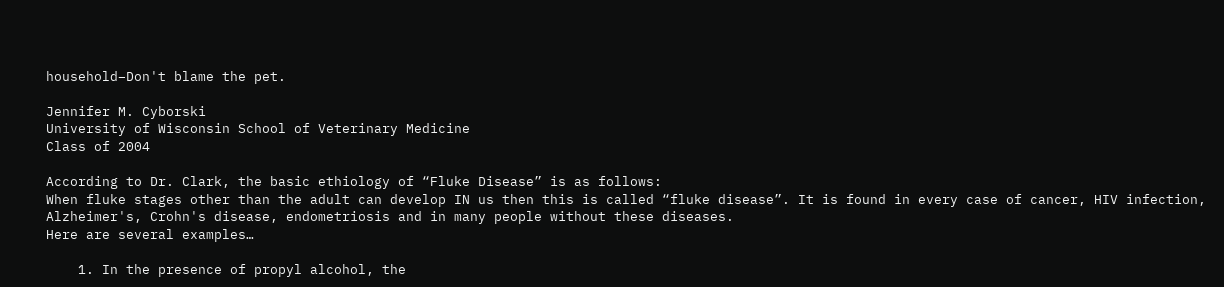household–Don't blame the pet.

Jennifer M. Cyborski
University of Wisconsin School of Veterinary Medicine
Class of 2004

According to Dr. Clark, the basic ethiology of “Fluke Disease” is as follows:
When fluke stages other than the adult can develop IN us then this is called “fluke disease”. It is found in every case of cancer, HIV infection, Alzheimer's, Crohn's disease, endometriosis and in many people without these diseases.
Here are several examples…

    1. In the presence of propyl alcohol, the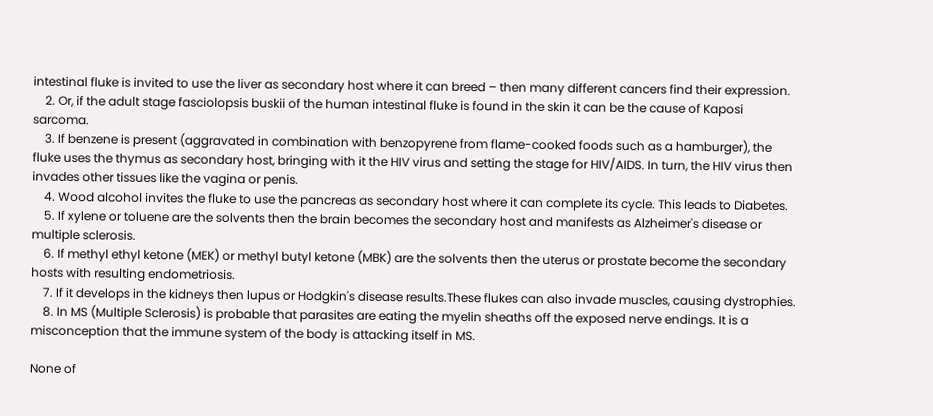intestinal fluke is invited to use the liver as secondary host where it can breed – then many different cancers find their expression.
    2. Or, if the adult stage fasciolopsis buskii of the human intestinal fluke is found in the skin it can be the cause of Kaposi sarcoma.
    3. If benzene is present (aggravated in combination with benzopyrene from flame-cooked foods such as a hamburger), the fluke uses the thymus as secondary host, bringing with it the HIV virus and setting the stage for HIV/AIDS. In turn, the HIV virus then invades other tissues like the vagina or penis.
    4. Wood alcohol invites the fluke to use the pancreas as secondary host where it can complete its cycle. This leads to Diabetes.
    5. If xylene or toluene are the solvents then the brain becomes the secondary host and manifests as Alzheimer's disease or multiple sclerosis.
    6. If methyl ethyl ketone (MEK) or methyl butyl ketone (MBK) are the solvents then the uterus or prostate become the secondary hosts with resulting endometriosis.
    7. If it develops in the kidneys then lupus or Hodgkin's disease results.These flukes can also invade muscles, causing dystrophies.
    8. In MS (Multiple Sclerosis) is probable that parasites are eating the myelin sheaths off the exposed nerve endings. It is a misconception that the immune system of the body is attacking itself in MS.

None of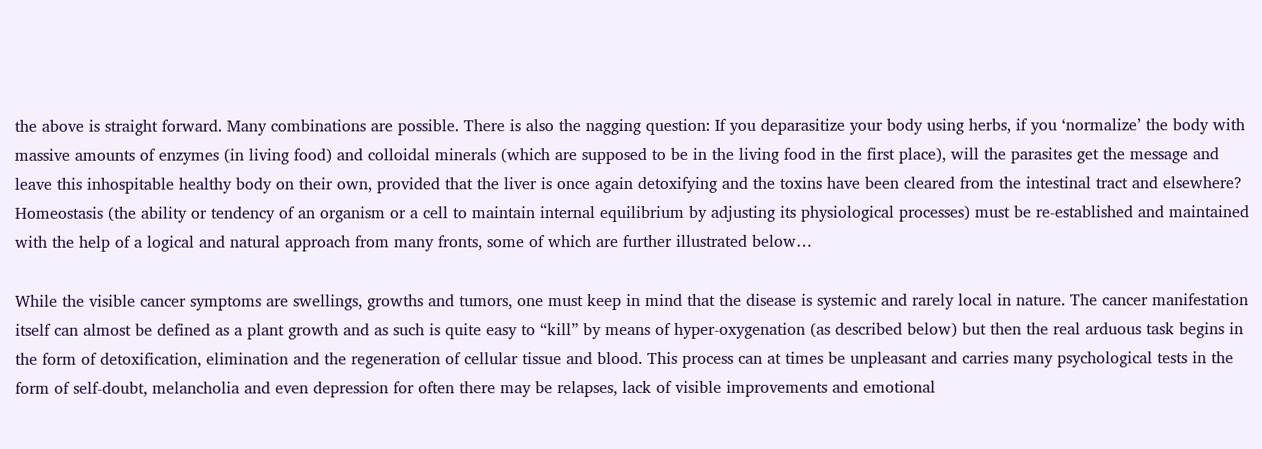the above is straight forward. Many combinations are possible. There is also the nagging question: If you deparasitize your body using herbs, if you ‘normalize’ the body with massive amounts of enzymes (in living food) and colloidal minerals (which are supposed to be in the living food in the first place), will the parasites get the message and leave this inhospitable healthy body on their own, provided that the liver is once again detoxifying and the toxins have been cleared from the intestinal tract and elsewhere? Homeostasis (the ability or tendency of an organism or a cell to maintain internal equilibrium by adjusting its physiological processes) must be re-established and maintained with the help of a logical and natural approach from many fronts, some of which are further illustrated below…

While the visible cancer symptoms are swellings, growths and tumors, one must keep in mind that the disease is systemic and rarely local in nature. The cancer manifestation itself can almost be defined as a plant growth and as such is quite easy to “kill” by means of hyper-oxygenation (as described below) but then the real arduous task begins in the form of detoxification, elimination and the regeneration of cellular tissue and blood. This process can at times be unpleasant and carries many psychological tests in the form of self-doubt, melancholia and even depression for often there may be relapses, lack of visible improvements and emotional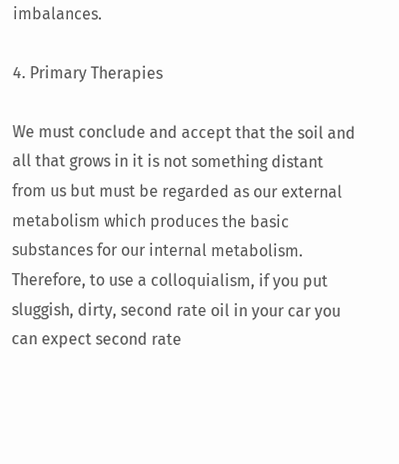imbalances.

4. Primary Therapies

We must conclude and accept that the soil and all that grows in it is not something distant from us but must be regarded as our external metabolism which produces the basic substances for our internal metabolism. Therefore, to use a colloquialism, if you put sluggish, dirty, second rate oil in your car you can expect second rate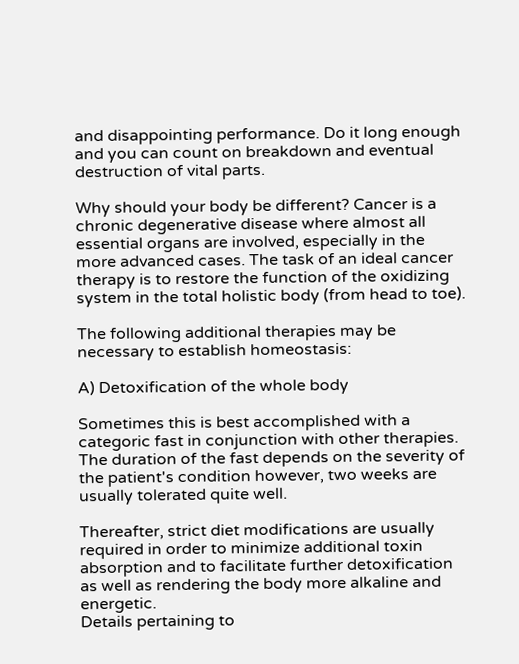and disappointing performance. Do it long enough and you can count on breakdown and eventual destruction of vital parts.

Why should your body be different? Cancer is a chronic degenerative disease where almost all essential organs are involved, especially in the more advanced cases. The task of an ideal cancer therapy is to restore the function of the oxidizing system in the total holistic body (from head to toe).

The following additional therapies may be necessary to establish homeostasis:

A) Detoxification of the whole body

Sometimes this is best accomplished with a categoric fast in conjunction with other therapies. The duration of the fast depends on the severity of the patient's condition however, two weeks are usually tolerated quite well.

Thereafter, strict diet modifications are usually required in order to minimize additional toxin absorption and to facilitate further detoxification as well as rendering the body more alkaline and energetic.
Details pertaining to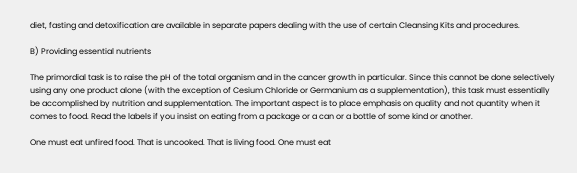diet, fasting and detoxification are available in separate papers dealing with the use of certain Cleansing Kits and procedures.

B) Providing essential nutrients

The primordial task is to raise the pH of the total organism and in the cancer growth in particular. Since this cannot be done selectively using any one product alone (with the exception of Cesium Chloride or Germanium as a supplementation), this task must essentially be accomplished by nutrition and supplementation. The important aspect is to place emphasis on quality and not quantity when it comes to food. Read the labels if you insist on eating from a package or a can or a bottle of some kind or another.

One must eat unfired food. That is uncooked. That is living food. One must eat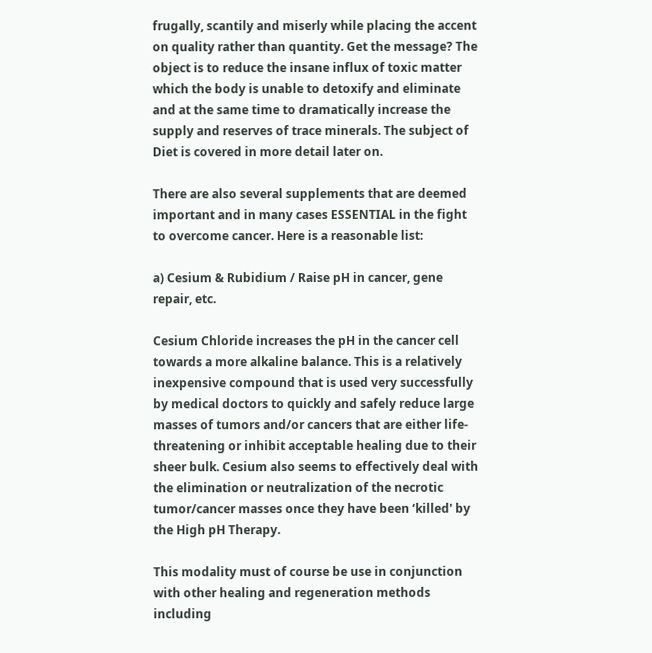frugally, scantily and miserly while placing the accent on quality rather than quantity. Get the message? The object is to reduce the insane influx of toxic matter which the body is unable to detoxify and eliminate and at the same time to dramatically increase the supply and reserves of trace minerals. The subject of Diet is covered in more detail later on.

There are also several supplements that are deemed important and in many cases ESSENTIAL in the fight to overcome cancer. Here is a reasonable list:

a) Cesium & Rubidium / Raise pH in cancer, gene repair, etc.

Cesium Chloride increases the pH in the cancer cell towards a more alkaline balance. This is a relatively inexpensive compound that is used very successfully by medical doctors to quickly and safely reduce large masses of tumors and/or cancers that are either life-threatening or inhibit acceptable healing due to their sheer bulk. Cesium also seems to effectively deal with the elimination or neutralization of the necrotic tumor/cancer masses once they have been ‘killed' by the High pH Therapy.

This modality must of course be use in conjunction with other healing and regeneration methods including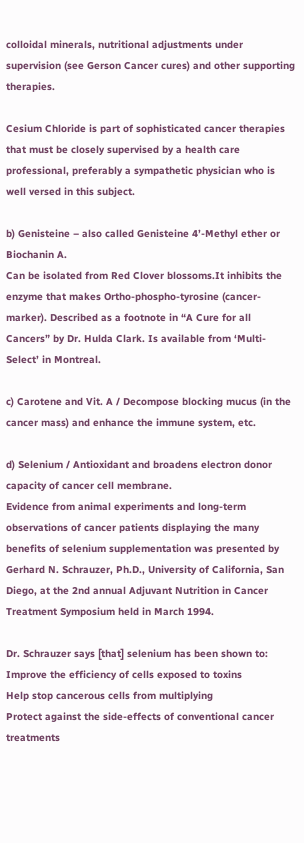colloidal minerals, nutritional adjustments under supervision (see Gerson Cancer cures) and other supporting therapies.

Cesium Chloride is part of sophisticated cancer therapies that must be closely supervised by a health care professional, preferably a sympathetic physician who is well versed in this subject.

b) Genisteine – also called Genisteine 4’-Methyl ether or Biochanin A.
Can be isolated from Red Clover blossoms.It inhibits the enzyme that makes Ortho-phospho-tyrosine (cancer-marker). Described as a footnote in “A Cure for all Cancers” by Dr. Hulda Clark. Is available from ‘Multi-Select’ in Montreal.

c) Carotene and Vit. A / Decompose blocking mucus (in the cancer mass) and enhance the immune system, etc.

d) Selenium / Antioxidant and broadens electron donor capacity of cancer cell membrane.
Evidence from animal experiments and long-term observations of cancer patients displaying the many benefits of selenium supplementation was presented by Gerhard N. Schrauzer, Ph.D., University of California, San Diego, at the 2nd annual Adjuvant Nutrition in Cancer Treatment Symposium held in March 1994.

Dr. Schrauzer says [that] selenium has been shown to:
Improve the efficiency of cells exposed to toxins
Help stop cancerous cells from multiplying
Protect against the side-effects of conventional cancer treatments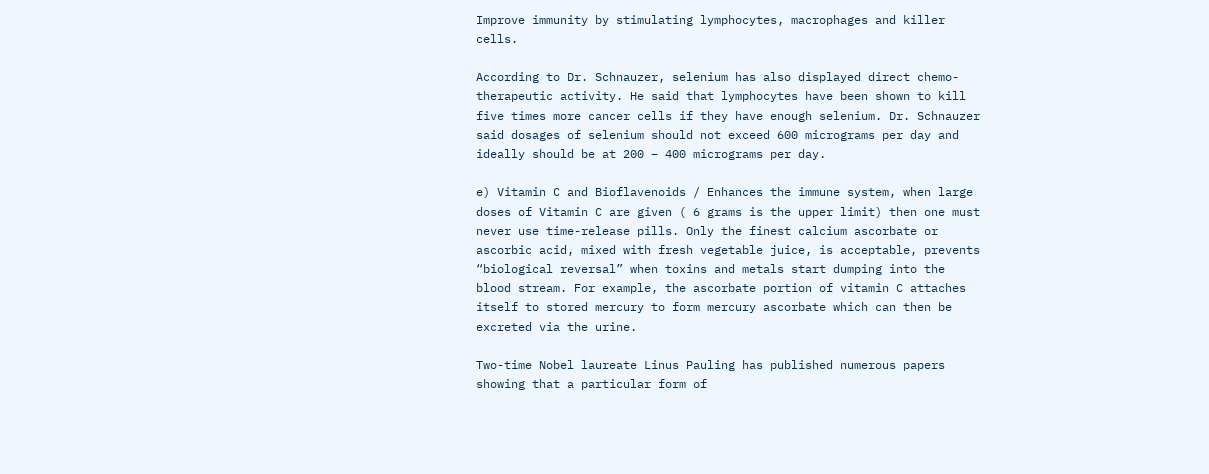Improve immunity by stimulating lymphocytes, macrophages and killer cells.

According to Dr. Schnauzer, selenium has also displayed direct chemo-therapeutic activity. He said that lymphocytes have been shown to kill five times more cancer cells if they have enough selenium. Dr. Schnauzer said dosages of selenium should not exceed 600 micrograms per day and ideally should be at 200 – 400 micrograms per day.

e) Vitamin C and Bioflavenoids / Enhances the immune system, when large doses of Vitamin C are given ( 6 grams is the upper limit) then one must never use time-release pills. Only the finest calcium ascorbate or ascorbic acid, mixed with fresh vegetable juice, is acceptable, prevents “biological reversal” when toxins and metals start dumping into the blood stream. For example, the ascorbate portion of vitamin C attaches itself to stored mercury to form mercury ascorbate which can then be excreted via the urine.

Two-time Nobel laureate Linus Pauling has published numerous papers showing that a particular form of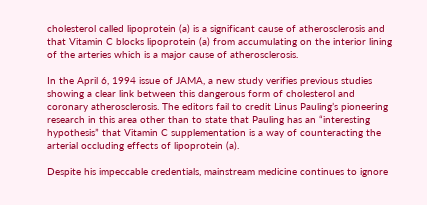cholesterol called lipoprotein (a) is a significant cause of atherosclerosis and that Vitamin C blocks lipoprotein (a) from accumulating on the interior lining of the arteries which is a major cause of atherosclerosis.

In the April 6, 1994 issue of JAMA, a new study verifies previous studies showing a clear link between this dangerous form of cholesterol and coronary atherosclerosis. The editors fail to credit Linus Pauling’s pioneering research in this area other than to state that Pauling has an “interesting hypothesis” that Vitamin C supplementation is a way of counteracting the arterial occluding effects of lipoprotein (a).

Despite his impeccable credentials, mainstream medicine continues to ignore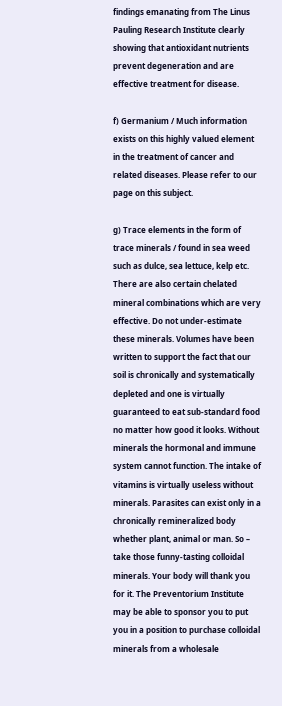findings emanating from The Linus Pauling Research Institute clearly showing that antioxidant nutrients prevent degeneration and are effective treatment for disease.

f) Germanium / Much information exists on this highly valued element in the treatment of cancer and related diseases. Please refer to our page on this subject.

g) Trace elements in the form of trace minerals / found in sea weed such as dulce, sea lettuce, kelp etc. There are also certain chelated mineral combinations which are very effective. Do not under-estimate these minerals. Volumes have been written to support the fact that our soil is chronically and systematically depleted and one is virtually guaranteed to eat sub-standard food no matter how good it looks. Without minerals the hormonal and immune system cannot function. The intake of vitamins is virtually useless without minerals. Parasites can exist only in a chronically remineralized body whether plant, animal or man. So – take those funny-tasting colloidal minerals. Your body will thank you for it. The Preventorium Institute may be able to sponsor you to put you in a position to purchase colloidal minerals from a wholesale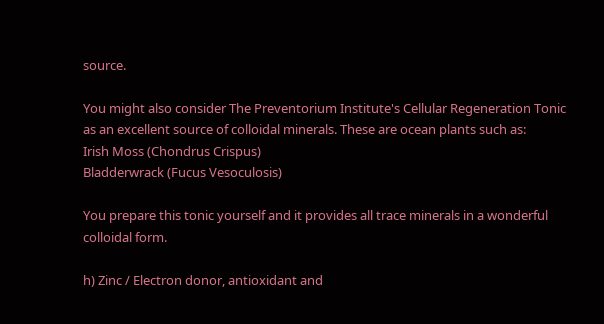source.

You might also consider The Preventorium Institute's Cellular Regeneration Tonic as an excellent source of colloidal minerals. These are ocean plants such as:
Irish Moss (Chondrus Crispus)
Bladderwrack (Fucus Vesoculosis)

You prepare this tonic yourself and it provides all trace minerals in a wonderful colloidal form.

h) Zinc / Electron donor, antioxidant and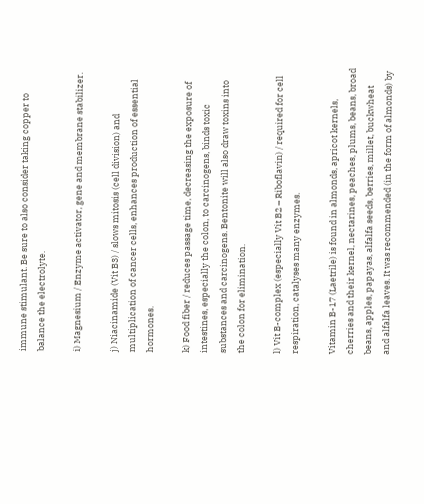immune stimulant. Be sure to also consider taking copper to balance the electrolyte.

i) Magnesium / Enzyme activator, gene and membrane stabilizer.

j) Niacinamide (Vit B3) / slows mitosis (cell division) and multiplication of cancer cells, enhances production of essential hormones.

k) Food fiber / reduces passage time, decreasing the exposure of intestines, especially the colon, to carcinogens, binds toxic substances and carcinogens. Bentonite will also draw toxins into the colon for elimination.

l) Vit B-complex (especially Vit B2 – Riboflavin) / required for cell respiration, catalyses many enzymes.

Vitamin B-17 (Laetrile) is found in almonds, apricot kernels, cherries and their kernel, nectarines, peaches, plums, beans, broad beans, apples, papayas, alfalfa seeds, berries, millet, buckwheat and alfalfa leaves. It was recommended (in the form of almonds) by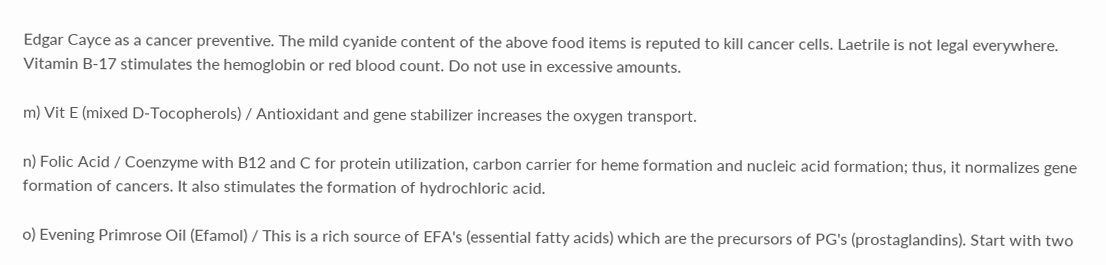Edgar Cayce as a cancer preventive. The mild cyanide content of the above food items is reputed to kill cancer cells. Laetrile is not legal everywhere. Vitamin B-17 stimulates the hemoglobin or red blood count. Do not use in excessive amounts.

m) Vit E (mixed D-Tocopherols) / Antioxidant and gene stabilizer increases the oxygen transport.

n) Folic Acid / Coenzyme with B12 and C for protein utilization, carbon carrier for heme formation and nucleic acid formation; thus, it normalizes gene formation of cancers. It also stimulates the formation of hydrochloric acid.

o) Evening Primrose Oil (Efamol) / This is a rich source of EFA's (essential fatty acids) which are the precursors of PG's (prostaglandins). Start with two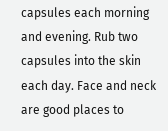capsules each morning and evening. Rub two capsules into the skin each day. Face and neck are good places to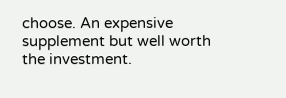choose. An expensive supplement but well worth the investment.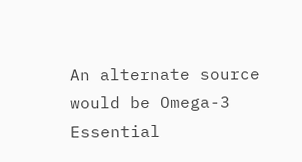An alternate source would be Omega-3 Essential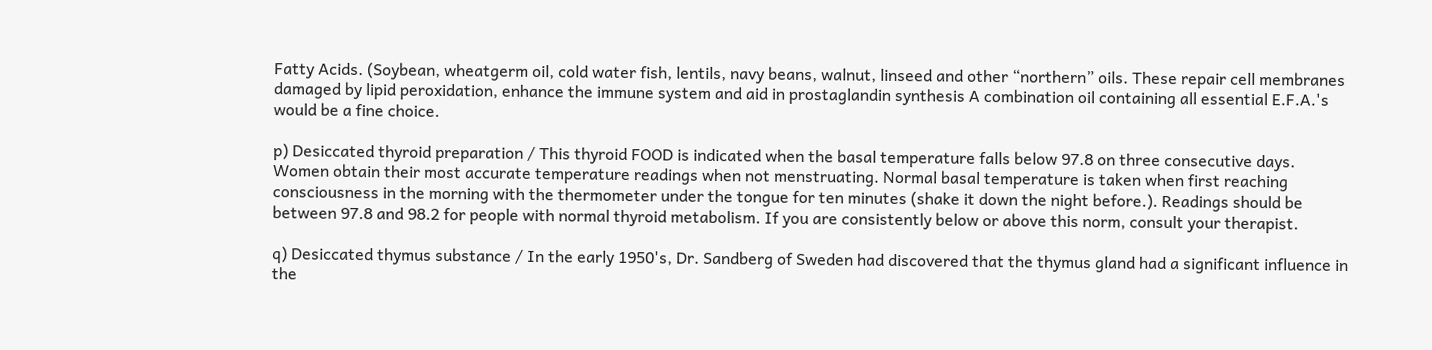Fatty Acids. (Soybean, wheatgerm oil, cold water fish, lentils, navy beans, walnut, linseed and other “northern” oils. These repair cell membranes damaged by lipid peroxidation, enhance the immune system and aid in prostaglandin synthesis A combination oil containing all essential E.F.A.'s would be a fine choice.

p) Desiccated thyroid preparation / This thyroid FOOD is indicated when the basal temperature falls below 97.8 on three consecutive days. Women obtain their most accurate temperature readings when not menstruating. Normal basal temperature is taken when first reaching consciousness in the morning with the thermometer under the tongue for ten minutes (shake it down the night before.). Readings should be between 97.8 and 98.2 for people with normal thyroid metabolism. If you are consistently below or above this norm, consult your therapist.

q) Desiccated thymus substance / In the early 1950's, Dr. Sandberg of Sweden had discovered that the thymus gland had a significant influence in the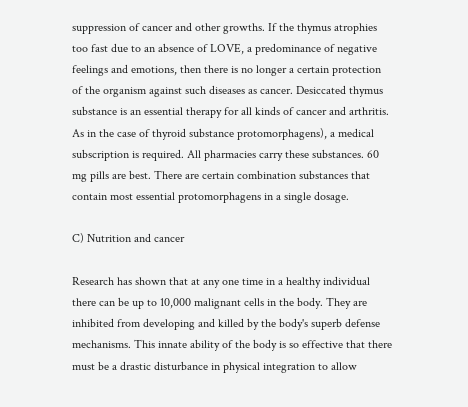suppression of cancer and other growths. If the thymus atrophies too fast due to an absence of LOVE, a predominance of negative feelings and emotions, then there is no longer a certain protection of the organism against such diseases as cancer. Desiccated thymus substance is an essential therapy for all kinds of cancer and arthritis. As in the case of thyroid substance protomorphagens), a medical subscription is required. All pharmacies carry these substances. 60 mg pills are best. There are certain combination substances that contain most essential protomorphagens in a single dosage.

C) Nutrition and cancer

Research has shown that at any one time in a healthy individual there can be up to 10,000 malignant cells in the body. They are inhibited from developing and killed by the body's superb defense mechanisms. This innate ability of the body is so effective that there must be a drastic disturbance in physical integration to allow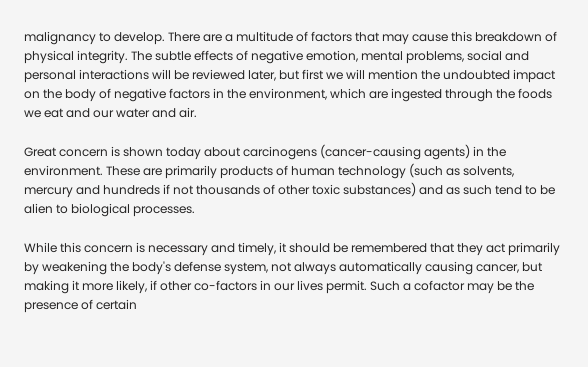malignancy to develop. There are a multitude of factors that may cause this breakdown of physical integrity. The subtle effects of negative emotion, mental problems, social and personal interactions will be reviewed later, but first we will mention the undoubted impact on the body of negative factors in the environment, which are ingested through the foods we eat and our water and air.

Great concern is shown today about carcinogens (cancer-causing agents) in the environment. These are primarily products of human technology (such as solvents, mercury and hundreds if not thousands of other toxic substances) and as such tend to be alien to biological processes.

While this concern is necessary and timely, it should be remembered that they act primarily by weakening the body's defense system, not always automatically causing cancer, but making it more likely, if other co-factors in our lives permit. Such a cofactor may be the presence of certain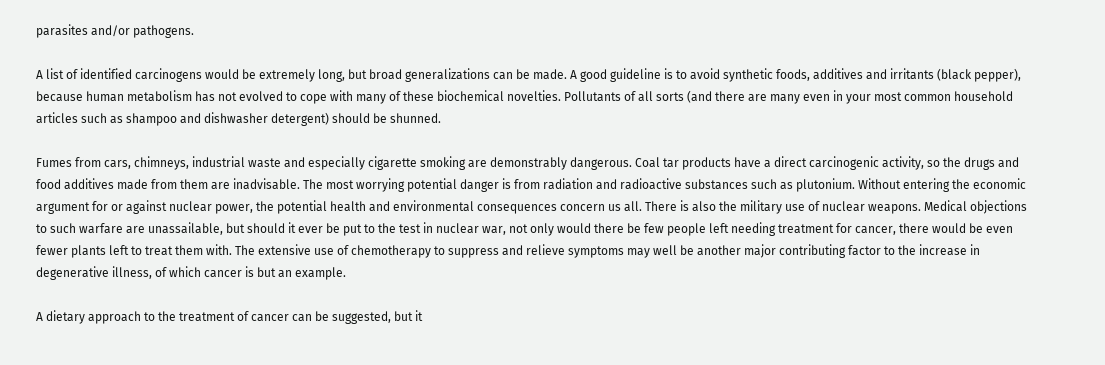parasites and/or pathogens.

A list of identified carcinogens would be extremely long, but broad generalizations can be made. A good guideline is to avoid synthetic foods, additives and irritants (black pepper), because human metabolism has not evolved to cope with many of these biochemical novelties. Pollutants of all sorts (and there are many even in your most common household articles such as shampoo and dishwasher detergent) should be shunned.

Fumes from cars, chimneys, industrial waste and especially cigarette smoking are demonstrably dangerous. Coal tar products have a direct carcinogenic activity, so the drugs and food additives made from them are inadvisable. The most worrying potential danger is from radiation and radioactive substances such as plutonium. Without entering the economic argument for or against nuclear power, the potential health and environmental consequences concern us all. There is also the military use of nuclear weapons. Medical objections to such warfare are unassailable, but should it ever be put to the test in nuclear war, not only would there be few people left needing treatment for cancer, there would be even fewer plants left to treat them with. The extensive use of chemotherapy to suppress and relieve symptoms may well be another major contributing factor to the increase in degenerative illness, of which cancer is but an example.

A dietary approach to the treatment of cancer can be suggested, but it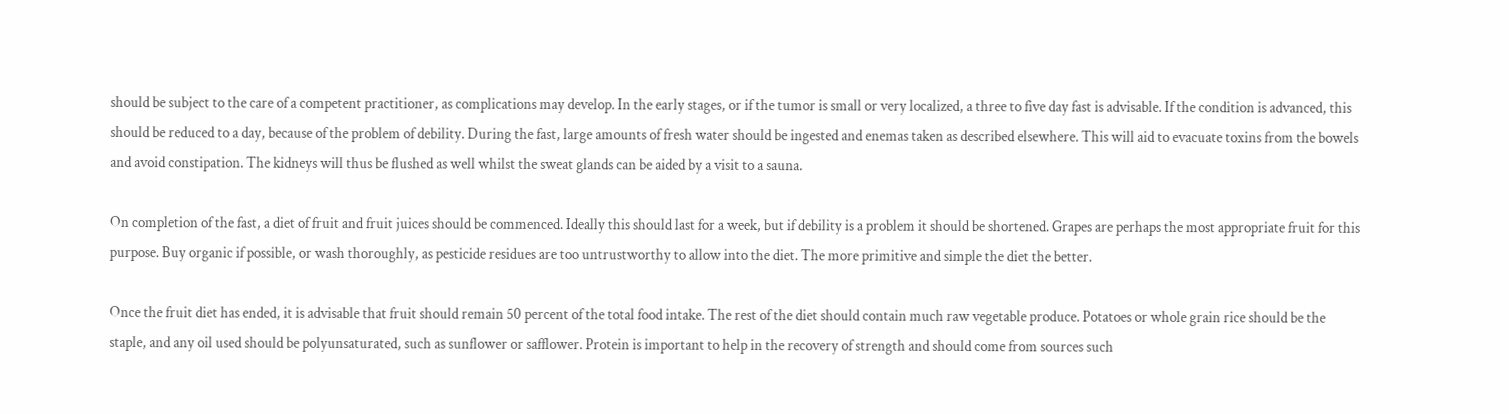should be subject to the care of a competent practitioner, as complications may develop. In the early stages, or if the tumor is small or very localized, a three to five day fast is advisable. If the condition is advanced, this should be reduced to a day, because of the problem of debility. During the fast, large amounts of fresh water should be ingested and enemas taken as described elsewhere. This will aid to evacuate toxins from the bowels and avoid constipation. The kidneys will thus be flushed as well whilst the sweat glands can be aided by a visit to a sauna.

On completion of the fast, a diet of fruit and fruit juices should be commenced. Ideally this should last for a week, but if debility is a problem it should be shortened. Grapes are perhaps the most appropriate fruit for this purpose. Buy organic if possible, or wash thoroughly, as pesticide residues are too untrustworthy to allow into the diet. The more primitive and simple the diet the better.

Once the fruit diet has ended, it is advisable that fruit should remain 50 percent of the total food intake. The rest of the diet should contain much raw vegetable produce. Potatoes or whole grain rice should be the staple, and any oil used should be polyunsaturated, such as sunflower or safflower. Protein is important to help in the recovery of strength and should come from sources such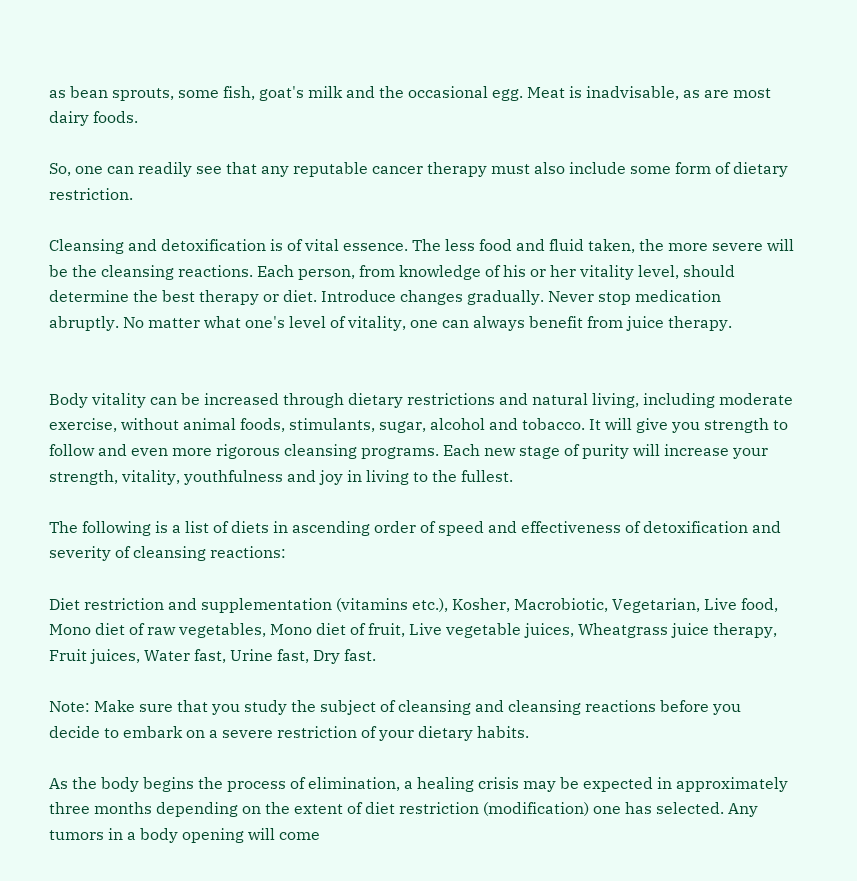as bean sprouts, some fish, goat's milk and the occasional egg. Meat is inadvisable, as are most dairy foods.

So, one can readily see that any reputable cancer therapy must also include some form of dietary restriction.

Cleansing and detoxification is of vital essence. The less food and fluid taken, the more severe will be the cleansing reactions. Each person, from knowledge of his or her vitality level, should determine the best therapy or diet. Introduce changes gradually. Never stop medication abruptly. No matter what one's level of vitality, one can always benefit from juice therapy.


Body vitality can be increased through dietary restrictions and natural living, including moderate exercise, without animal foods, stimulants, sugar, alcohol and tobacco. It will give you strength to follow and even more rigorous cleansing programs. Each new stage of purity will increase your strength, vitality, youthfulness and joy in living to the fullest.

The following is a list of diets in ascending order of speed and effectiveness of detoxification and severity of cleansing reactions:

Diet restriction and supplementation (vitamins etc.), Kosher, Macrobiotic, Vegetarian, Live food, Mono diet of raw vegetables, Mono diet of fruit, Live vegetable juices, Wheatgrass juice therapy, Fruit juices, Water fast, Urine fast, Dry fast.

Note: Make sure that you study the subject of cleansing and cleansing reactions before you decide to embark on a severe restriction of your dietary habits.

As the body begins the process of elimination, a healing crisis may be expected in approximately three months depending on the extent of diet restriction (modification) one has selected. Any tumors in a body opening will come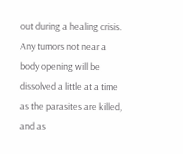out during a healing crisis. Any tumors not near a body opening will be dissolved a little at a time as the parasites are killed, and as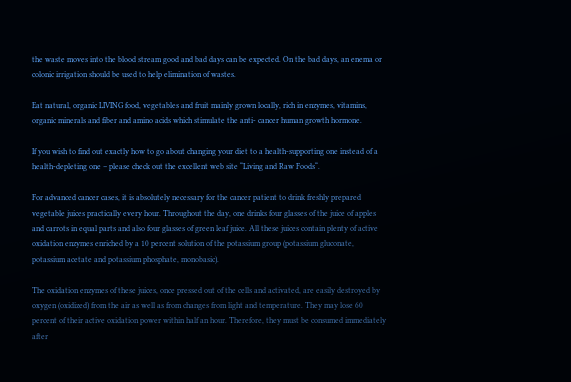the waste moves into the blood stream good and bad days can be expected. On the bad days, an enema or colonic irrigation should be used to help elimination of wastes.

Eat natural, organic LIVING food, vegetables and fruit mainly grown locally, rich in enzymes, vitamins, organic minerals and fiber and amino acids which stimulate the anti- cancer human growth hormone.

If you wish to find out exactly how to go about changing your diet to a health-supporting one instead of a health-depleting one – please check out the excellent web site “Living and Raw Foods“.

For advanced cancer cases, it is absolutely necessary for the cancer patient to drink freshly prepared vegetable juices practically every hour. Throughout the day, one drinks four glasses of the juice of apples and carrots in equal parts and also four glasses of green leaf juice. All these juices contain plenty of active oxidation enzymes enriched by a 10 percent solution of the potassium group (potassium gluconate, potassium acetate and potassium phosphate, monobasic).

The oxidation enzymes of these juices, once pressed out of the cells and activated, are easily destroyed by oxygen (oxidized) from the air as well as from changes from light and temperature. They may lose 60 percent of their active oxidation power within half an hour. Therefore, they must be consumed immediately after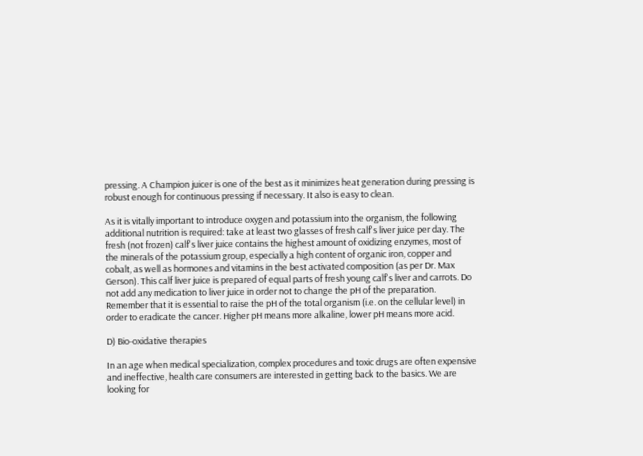pressing. A Champion juicer is one of the best as it minimizes heat generation during pressing is robust enough for continuous pressing if necessary. It also is easy to clean.

As it is vitally important to introduce oxygen and potassium into the organism, the following additional nutrition is required: take at least two glasses of fresh calf's liver juice per day. The fresh (not frozen) calf's liver juice contains the highest amount of oxidizing enzymes, most of the minerals of the potassium group, especially a high content of organic iron, copper and cobalt, as well as hormones and vitamins in the best activated composition (as per Dr. Max Gerson). This calf liver juice is prepared of equal parts of fresh young calf's liver and carrots. Do not add any medication to liver juice in order not to change the pH of the preparation. Remember that it is essential to raise the pH of the total organism (i.e. on the cellular level) in order to eradicate the cancer. Higher pH means more alkaline, lower pH means more acid.

D) Bio-oxidative therapies

In an age when medical specialization, complex procedures and toxic drugs are often expensive and ineffective, health care consumers are interested in getting back to the basics. We are looking for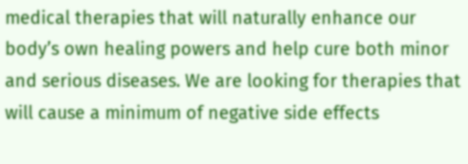medical therapies that will naturally enhance our body’s own healing powers and help cure both minor and serious diseases. We are looking for therapies that will cause a minimum of negative side effects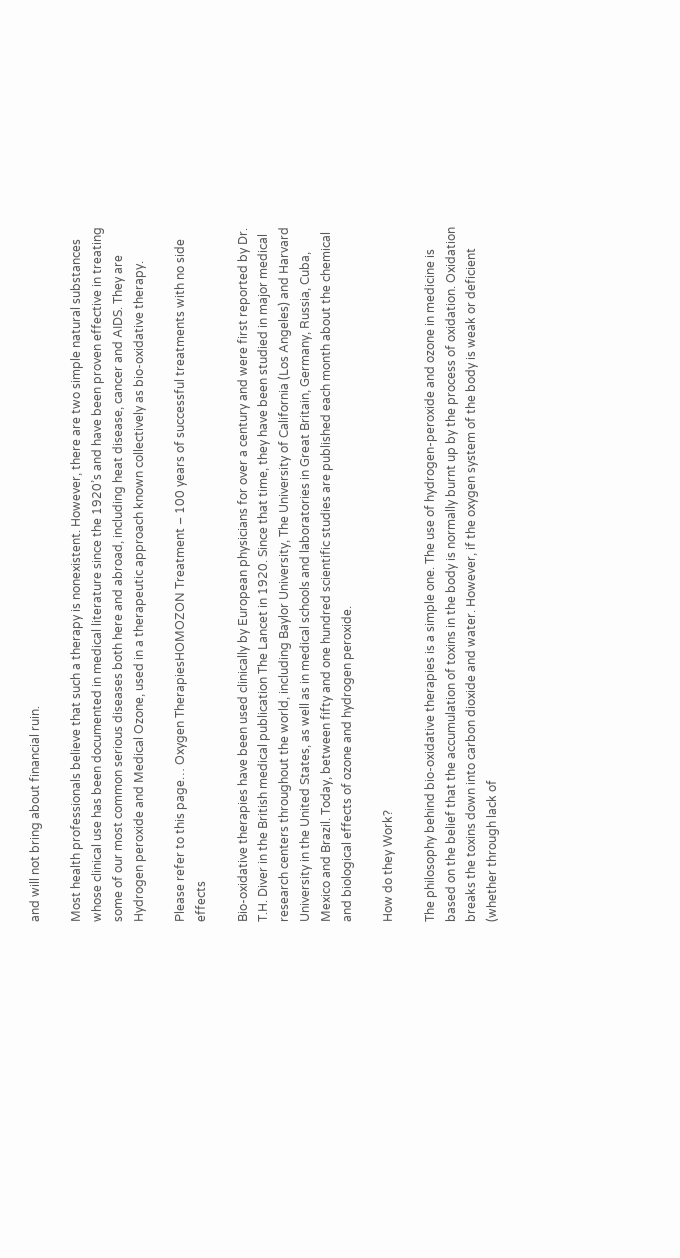and will not bring about financial ruin.

Most health professionals believe that such a therapy is nonexistent. However, there are two simple natural substances whose clinical use has been documented in medical literature since the 1920’s and have been proven effective in treating some of our most common serious diseases both here and abroad, including heat disease, cancer and AIDS. They are Hydrogen peroxide and Medical Ozone, used in a therapeutic approach known collectively as bio-oxidative therapy.

Please refer to this page… Oxygen TherapiesHOMOZON Treatment – 100 years of successful treatments with no side effects

Bio-oxidative therapies have been used clinically by European physicians for over a century and were first reported by Dr. T.H. Diver in the British medical publication The Lancet in 1920. Since that time, they have been studied in major medical research centers throughout the world, including Baylor University, The University of California (Los Angeles) and Harvard University in the United States, as well as in medical schools and laboratories in Great Britain, Germany, Russia, Cuba, Mexico and Brazil. Today, between fifty and one hundred scientific studies are published each month about the chemical and biological effects of ozone and hydrogen peroxide.

How do they Work?

The philosophy behind bio-oxidative therapies is a simple one. The use of hydrogen-peroxide and ozone in medicine is based on the belief that the accumulation of toxins in the body is normally burnt up by the process of oxidation. Oxidation breaks the toxins down into carbon dioxide and water. However, if the oxygen system of the body is weak or deficient (whether through lack of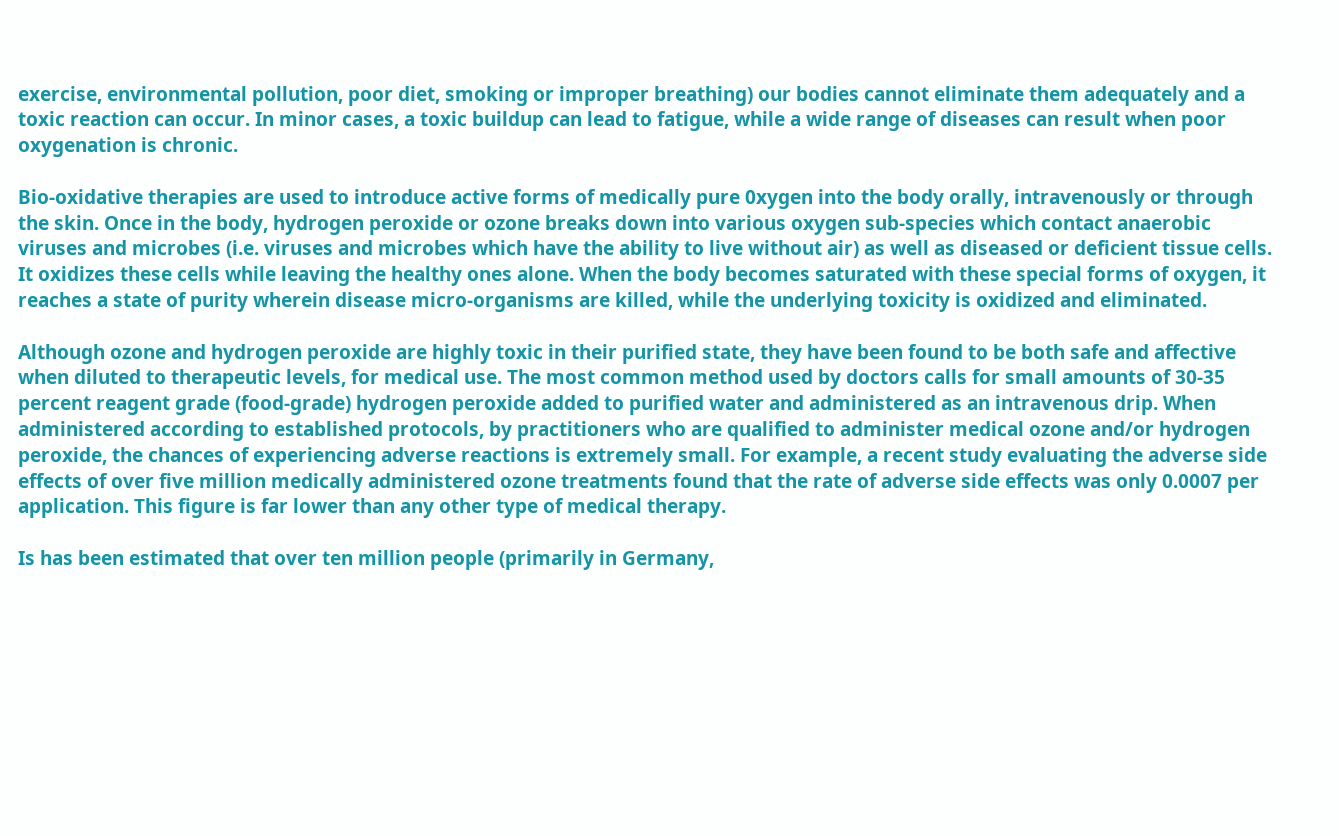exercise, environmental pollution, poor diet, smoking or improper breathing) our bodies cannot eliminate them adequately and a toxic reaction can occur. In minor cases, a toxic buildup can lead to fatigue, while a wide range of diseases can result when poor oxygenation is chronic.

Bio-oxidative therapies are used to introduce active forms of medically pure 0xygen into the body orally, intravenously or through the skin. Once in the body, hydrogen peroxide or ozone breaks down into various oxygen sub-species which contact anaerobic viruses and microbes (i.e. viruses and microbes which have the ability to live without air) as well as diseased or deficient tissue cells. It oxidizes these cells while leaving the healthy ones alone. When the body becomes saturated with these special forms of oxygen, it reaches a state of purity wherein disease micro-organisms are killed, while the underlying toxicity is oxidized and eliminated.

Although ozone and hydrogen peroxide are highly toxic in their purified state, they have been found to be both safe and affective when diluted to therapeutic levels, for medical use. The most common method used by doctors calls for small amounts of 30-35 percent reagent grade (food-grade) hydrogen peroxide added to purified water and administered as an intravenous drip. When administered according to established protocols, by practitioners who are qualified to administer medical ozone and/or hydrogen peroxide, the chances of experiencing adverse reactions is extremely small. For example, a recent study evaluating the adverse side effects of over five million medically administered ozone treatments found that the rate of adverse side effects was only 0.0007 per application. This figure is far lower than any other type of medical therapy.

Is has been estimated that over ten million people (primarily in Germany,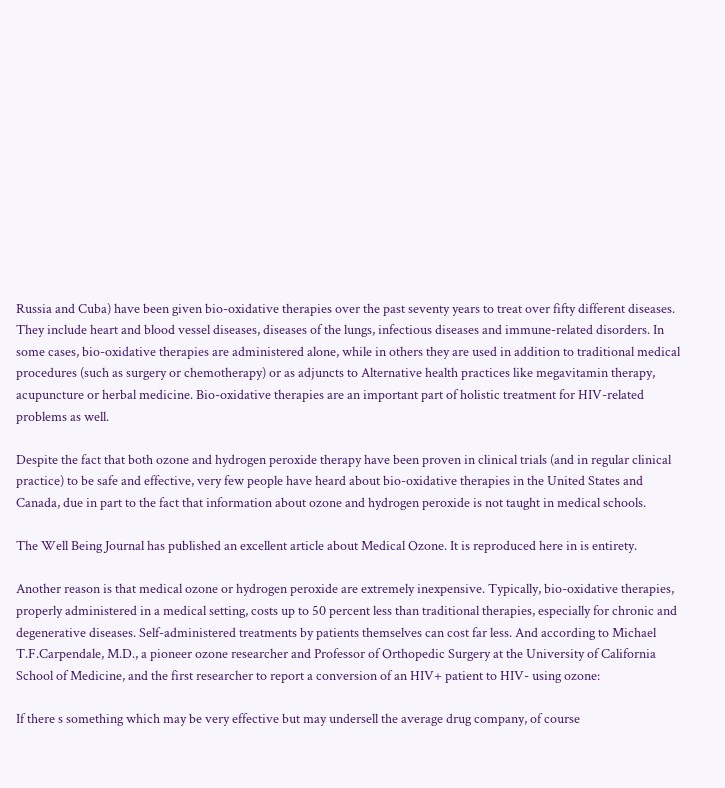Russia and Cuba) have been given bio-oxidative therapies over the past seventy years to treat over fifty different diseases. They include heart and blood vessel diseases, diseases of the lungs, infectious diseases and immune-related disorders. In some cases, bio-oxidative therapies are administered alone, while in others they are used in addition to traditional medical procedures (such as surgery or chemotherapy) or as adjuncts to Alternative health practices like megavitamin therapy, acupuncture or herbal medicine. Bio-oxidative therapies are an important part of holistic treatment for HIV-related problems as well.

Despite the fact that both ozone and hydrogen peroxide therapy have been proven in clinical trials (and in regular clinical practice) to be safe and effective, very few people have heard about bio-oxidative therapies in the United States and Canada, due in part to the fact that information about ozone and hydrogen peroxide is not taught in medical schools.

The Well Being Journal has published an excellent article about Medical Ozone. It is reproduced here in is entirety.

Another reason is that medical ozone or hydrogen peroxide are extremely inexpensive. Typically, bio-oxidative therapies, properly administered in a medical setting, costs up to 50 percent less than traditional therapies, especially for chronic and degenerative diseases. Self-administered treatments by patients themselves can cost far less. And according to Michael T.F.Carpendale, M.D., a pioneer ozone researcher and Professor of Orthopedic Surgery at the University of California School of Medicine, and the first researcher to report a conversion of an HIV+ patient to HIV- using ozone:

If there s something which may be very effective but may undersell the average drug company, of course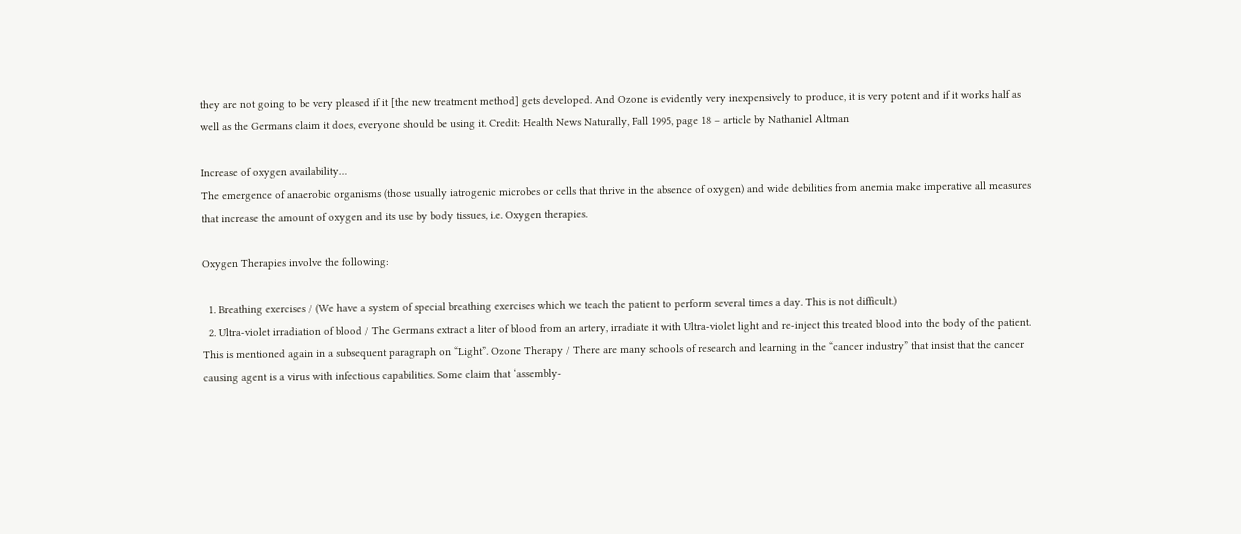they are not going to be very pleased if it [the new treatment method] gets developed. And Ozone is evidently very inexpensively to produce, it is very potent and if it works half as well as the Germans claim it does, everyone should be using it. Credit: Health News Naturally, Fall 1995, page 18 – article by Nathaniel Altman

Increase of oxygen availability…
The emergence of anaerobic organisms (those usually iatrogenic microbes or cells that thrive in the absence of oxygen) and wide debilities from anemia make imperative all measures that increase the amount of oxygen and its use by body tissues, i.e. Oxygen therapies.

Oxygen Therapies involve the following:

  1. Breathing exercises / (We have a system of special breathing exercises which we teach the patient to perform several times a day. This is not difficult.)
  2. Ultra-violet irradiation of blood / The Germans extract a liter of blood from an artery, irradiate it with Ultra-violet light and re-inject this treated blood into the body of the patient. This is mentioned again in a subsequent paragraph on “Light”. Ozone Therapy / There are many schools of research and learning in the “cancer industry” that insist that the cancer causing agent is a virus with infectious capabilities. Some claim that ‘assembly-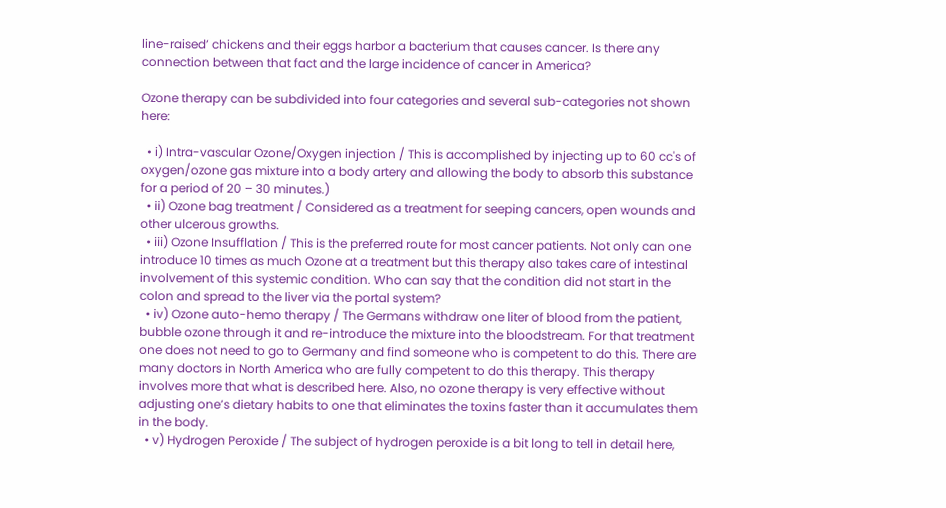line-raised’ chickens and their eggs harbor a bacterium that causes cancer. Is there any connection between that fact and the large incidence of cancer in America?

Ozone therapy can be subdivided into four categories and several sub-categories not shown here:

  • i) Intra-vascular Ozone/Oxygen injection / This is accomplished by injecting up to 60 cc's of oxygen/ozone gas mixture into a body artery and allowing the body to absorb this substance for a period of 20 – 30 minutes.)
  • ii) Ozone bag treatment / Considered as a treatment for seeping cancers, open wounds and other ulcerous growths.
  • iii) Ozone Insufflation / This is the preferred route for most cancer patients. Not only can one introduce 10 times as much Ozone at a treatment but this therapy also takes care of intestinal involvement of this systemic condition. Who can say that the condition did not start in the colon and spread to the liver via the portal system?
  • iv) Ozone auto-hemo therapy / The Germans withdraw one liter of blood from the patient, bubble ozone through it and re-introduce the mixture into the bloodstream. For that treatment one does not need to go to Germany and find someone who is competent to do this. There are many doctors in North America who are fully competent to do this therapy. This therapy involves more that what is described here. Also, no ozone therapy is very effective without adjusting one’s dietary habits to one that eliminates the toxins faster than it accumulates them in the body.
  • v) Hydrogen Peroxide / The subject of hydrogen peroxide is a bit long to tell in detail here,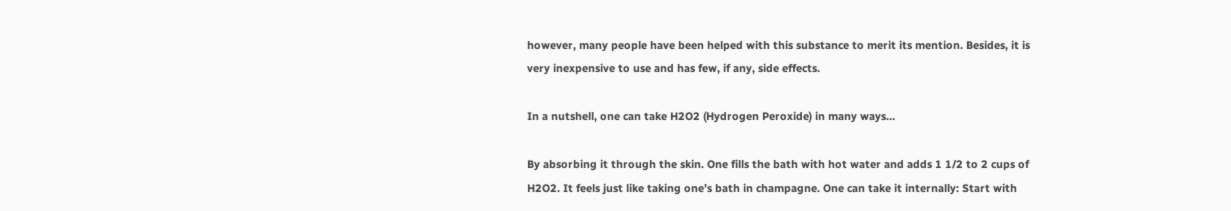however, many people have been helped with this substance to merit its mention. Besides, it is very inexpensive to use and has few, if any, side effects.

In a nutshell, one can take H2O2 (Hydrogen Peroxide) in many ways…

By absorbing it through the skin. One fills the bath with hot water and adds 1 1/2 to 2 cups of H2O2. It feels just like taking one’s bath in champagne. One can take it internally: Start with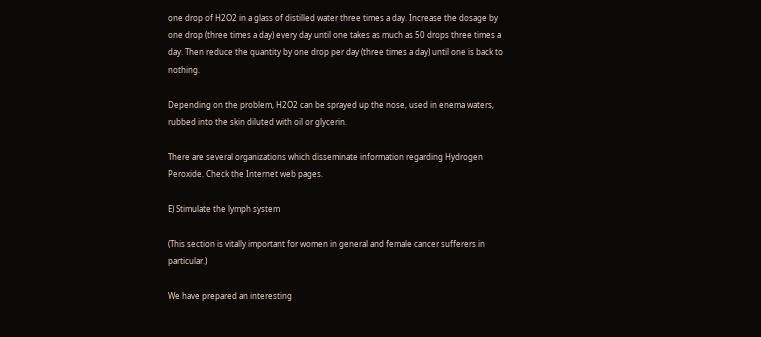one drop of H2O2 in a glass of distilled water three times a day. Increase the dosage by one drop (three times a day) every day until one takes as much as 50 drops three times a day. Then reduce the quantity by one drop per day (three times a day) until one is back to nothing.

Depending on the problem, H2O2 can be sprayed up the nose, used in enema waters, rubbed into the skin diluted with oil or glycerin.

There are several organizations which disseminate information regarding Hydrogen Peroxide. Check the Internet web pages.

E) Stimulate the lymph system

(This section is vitally important for women in general and female cancer sufferers in particular.)

We have prepared an interesting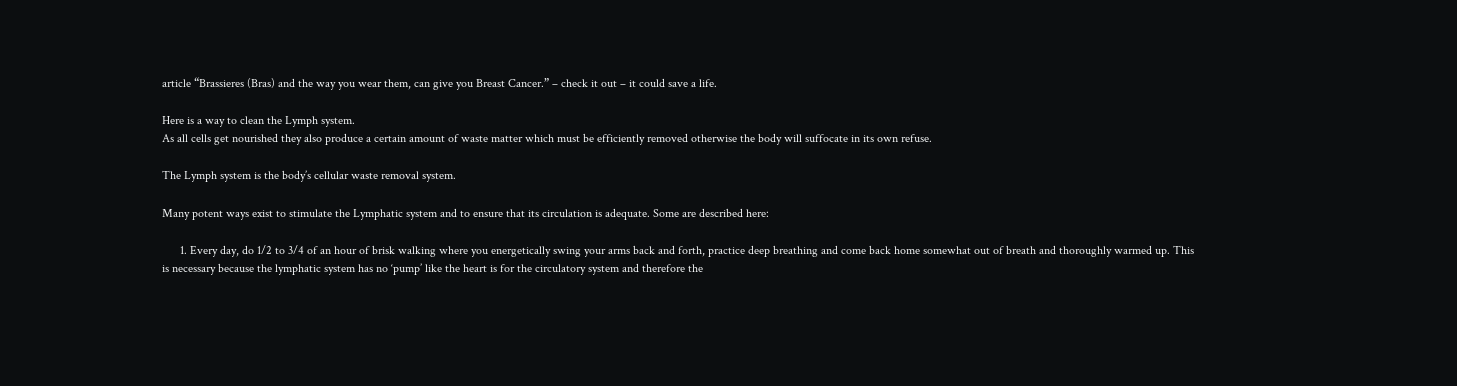article “Brassieres (Bras) and the way you wear them, can give you Breast Cancer.” – check it out – it could save a life.

Here is a way to clean the Lymph system.
As all cells get nourished they also produce a certain amount of waste matter which must be efficiently removed otherwise the body will suffocate in its own refuse.

The Lymph system is the body’s cellular waste removal system.

Many potent ways exist to stimulate the Lymphatic system and to ensure that its circulation is adequate. Some are described here:

      1. Every day, do 1/2 to 3/4 of an hour of brisk walking where you energetically swing your arms back and forth, practice deep breathing and come back home somewhat out of breath and thoroughly warmed up. This is necessary because the lymphatic system has no ‘pump’ like the heart is for the circulatory system and therefore the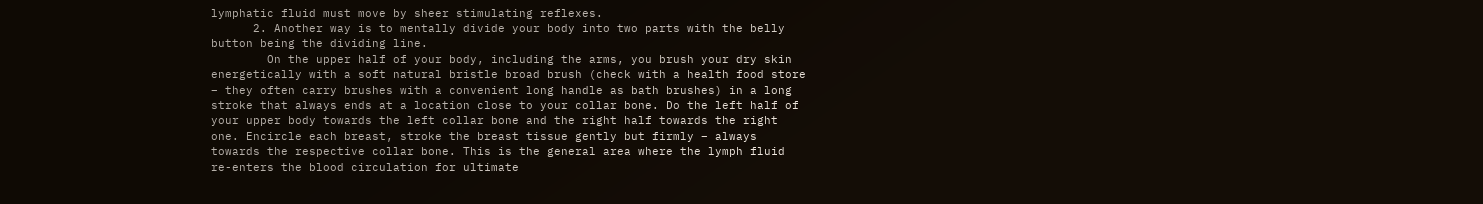lymphatic fluid must move by sheer stimulating reflexes.
      2. Another way is to mentally divide your body into two parts with the belly button being the dividing line.
        On the upper half of your body, including the arms, you brush your dry skin energetically with a soft natural bristle broad brush (check with a health food store – they often carry brushes with a convenient long handle as bath brushes) in a long stroke that always ends at a location close to your collar bone. Do the left half of your upper body towards the left collar bone and the right half towards the right one. Encircle each breast, stroke the breast tissue gently but firmly – always towards the respective collar bone. This is the general area where the lymph fluid re-enters the blood circulation for ultimate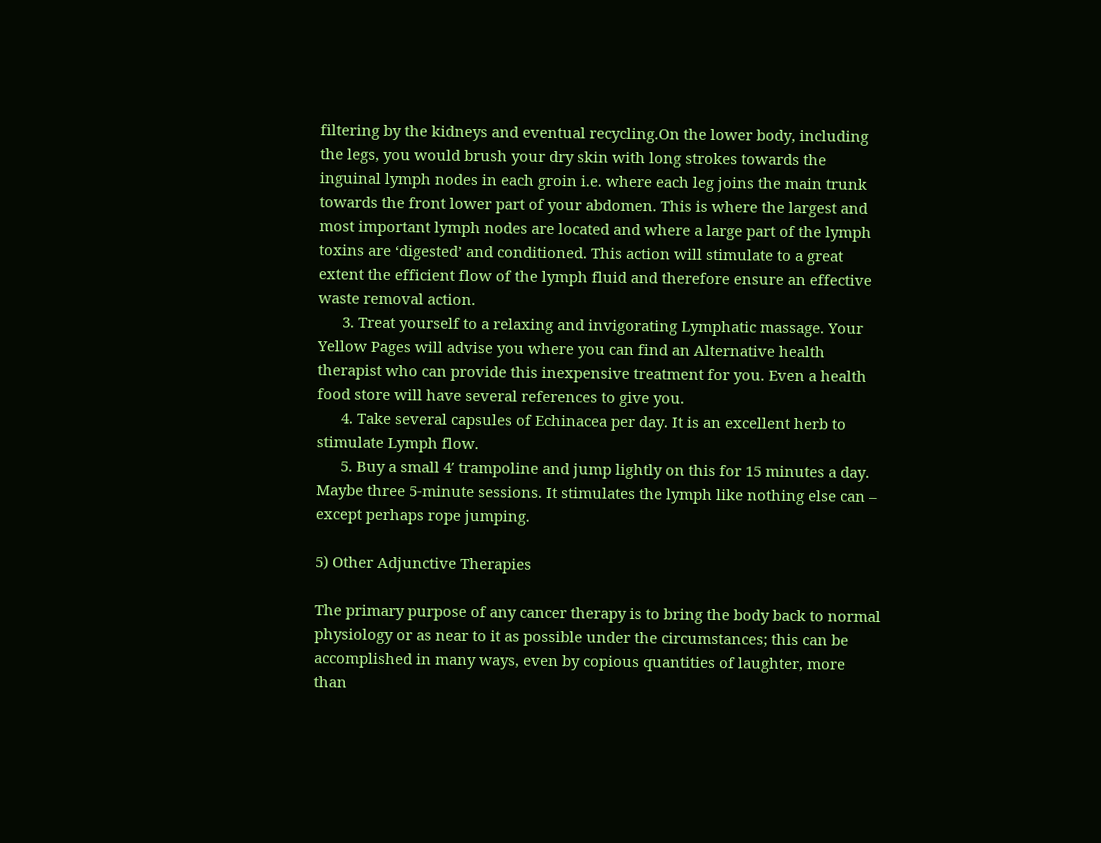filtering by the kidneys and eventual recycling.On the lower body, including the legs, you would brush your dry skin with long strokes towards the inguinal lymph nodes in each groin i.e. where each leg joins the main trunk towards the front lower part of your abdomen. This is where the largest and most important lymph nodes are located and where a large part of the lymph toxins are ‘digested’ and conditioned. This action will stimulate to a great extent the efficient flow of the lymph fluid and therefore ensure an effective waste removal action.
      3. Treat yourself to a relaxing and invigorating Lymphatic massage. Your Yellow Pages will advise you where you can find an Alternative health therapist who can provide this inexpensive treatment for you. Even a health food store will have several references to give you.
      4. Take several capsules of Echinacea per day. It is an excellent herb to stimulate Lymph flow.
      5. Buy a small 4′ trampoline and jump lightly on this for 15 minutes a day. Maybe three 5-minute sessions. It stimulates the lymph like nothing else can – except perhaps rope jumping.

5) Other Adjunctive Therapies

The primary purpose of any cancer therapy is to bring the body back to normal physiology or as near to it as possible under the circumstances; this can be accomplished in many ways, even by copious quantities of laughter, more than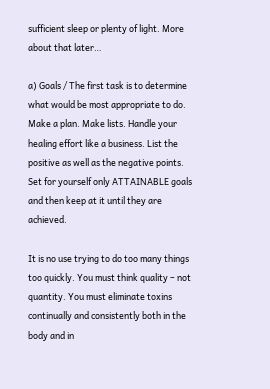sufficient sleep or plenty of light. More about that later…

a) Goals / The first task is to determine what would be most appropriate to do. Make a plan. Make lists. Handle your healing effort like a business. List the positive as well as the negative points. Set for yourself only ATTAINABLE goals and then keep at it until they are achieved.

It is no use trying to do too many things too quickly. You must think quality – not quantity. You must eliminate toxins continually and consistently both in the body and in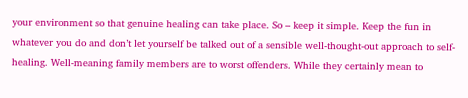your environment so that genuine healing can take place. So – keep it simple. Keep the fun in whatever you do and don’t let yourself be talked out of a sensible well-thought-out approach to self-healing. Well-meaning family members are to worst offenders. While they certainly mean to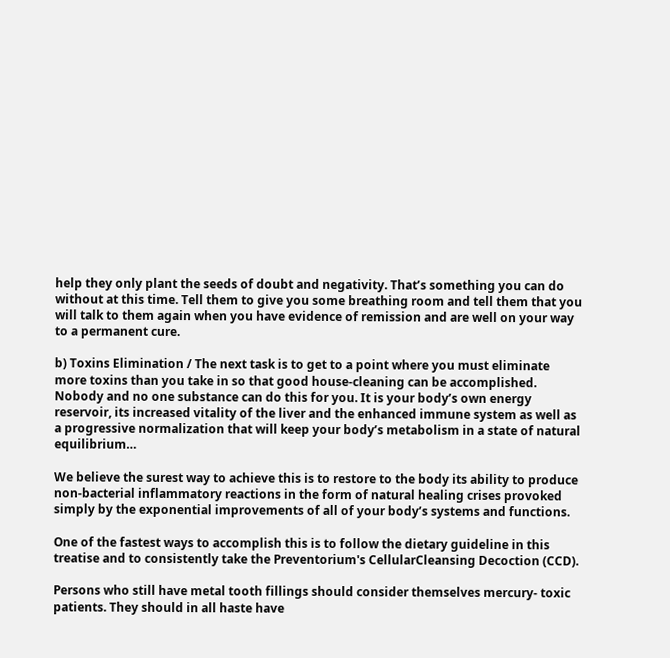help they only plant the seeds of doubt and negativity. That’s something you can do without at this time. Tell them to give you some breathing room and tell them that you will talk to them again when you have evidence of remission and are well on your way to a permanent cure.

b) Toxins Elimination / The next task is to get to a point where you must eliminate more toxins than you take in so that good house-cleaning can be accomplished. Nobody and no one substance can do this for you. It is your body’s own energy reservoir, its increased vitality of the liver and the enhanced immune system as well as a progressive normalization that will keep your body’s metabolism in a state of natural equilibrium…

We believe the surest way to achieve this is to restore to the body its ability to produce non-bacterial inflammatory reactions in the form of natural healing crises provoked simply by the exponential improvements of all of your body’s systems and functions.

One of the fastest ways to accomplish this is to follow the dietary guideline in this treatise and to consistently take the Preventorium's CellularCleansing Decoction (CCD).

Persons who still have metal tooth fillings should consider themselves mercury- toxic patients. They should in all haste have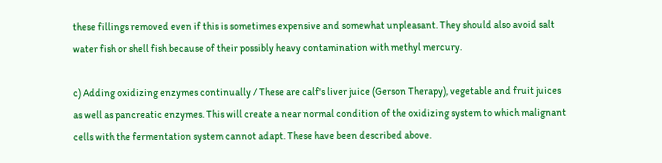these fillings removed even if this is sometimes expensive and somewhat unpleasant. They should also avoid salt water fish or shell fish because of their possibly heavy contamination with methyl mercury.

c) Adding oxidizing enzymes continually / These are calf's liver juice (Gerson Therapy), vegetable and fruit juices as well as pancreatic enzymes. This will create a near normal condition of the oxidizing system to which malignant cells with the fermentation system cannot adapt. These have been described above.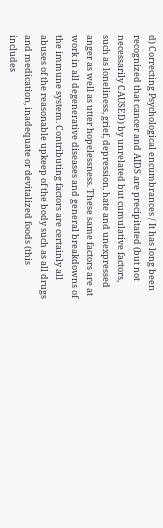d) Correcting Psychological encumbrances / It has long been recognized that cancer and AIDS are precipitated (but not necessarily CAUSED) by unrelated but cumulative factors, such as loneliness, grief, depression, hate and unexpressed anger as well as utter hopelessness. These same factors are at work in all degenerative diseases and general breakdowns of the immune system. Contributing factors are certainly all abuses of the reasonable upkeep of the body such as all drugs and medication, inadequate or devitalized foods (this includes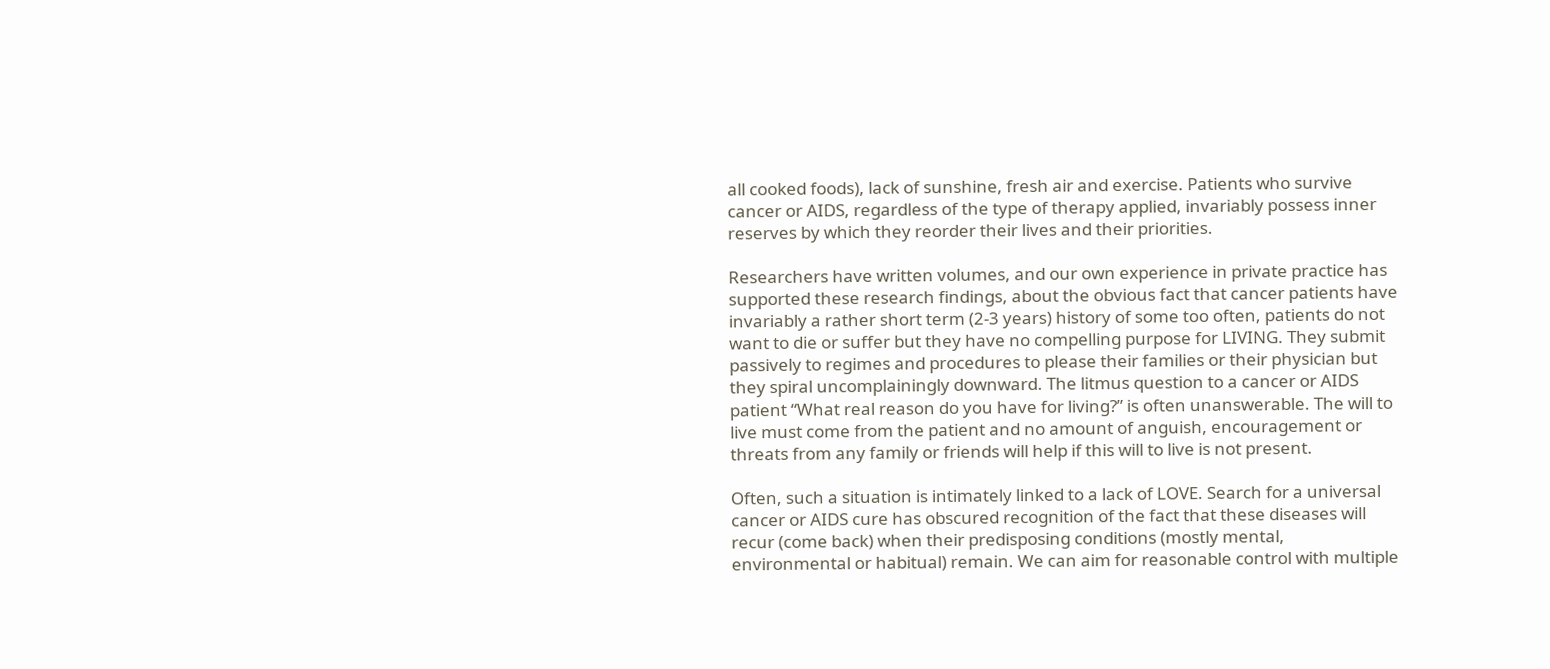all cooked foods), lack of sunshine, fresh air and exercise. Patients who survive cancer or AIDS, regardless of the type of therapy applied, invariably possess inner reserves by which they reorder their lives and their priorities.

Researchers have written volumes, and our own experience in private practice has supported these research findings, about the obvious fact that cancer patients have invariably a rather short term (2-3 years) history of some too often, patients do not want to die or suffer but they have no compelling purpose for LIVING. They submit passively to regimes and procedures to please their families or their physician but they spiral uncomplainingly downward. The litmus question to a cancer or AIDS patient “What real reason do you have for living?” is often unanswerable. The will to live must come from the patient and no amount of anguish, encouragement or threats from any family or friends will help if this will to live is not present.

Often, such a situation is intimately linked to a lack of LOVE. Search for a universal cancer or AIDS cure has obscured recognition of the fact that these diseases will recur (come back) when their predisposing conditions (mostly mental, environmental or habitual) remain. We can aim for reasonable control with multiple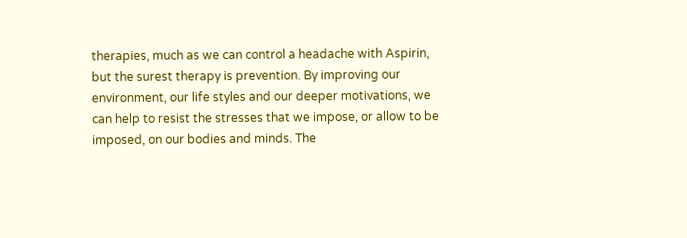therapies, much as we can control a headache with Aspirin, but the surest therapy is prevention. By improving our environment, our life styles and our deeper motivations, we can help to resist the stresses that we impose, or allow to be imposed, on our bodies and minds. The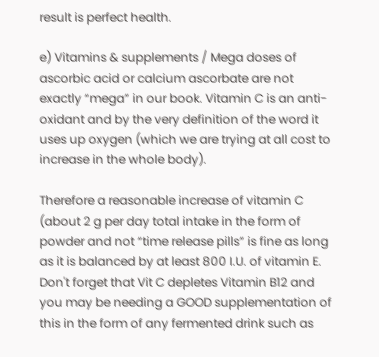result is perfect health.

e) Vitamins & supplements / Mega doses of ascorbic acid or calcium ascorbate are not exactly “mega” in our book. Vitamin C is an anti-oxidant and by the very definition of the word it uses up oxygen (which we are trying at all cost to increase in the whole body).

Therefore a reasonable increase of vitamin C (about 2 g per day total intake in the form of powder and not “time release pills” is fine as long as it is balanced by at least 800 I.U. of vitamin E. Don't forget that Vit C depletes Vitamin B12 and you may be needing a GOOD supplementation of this in the form of any fermented drink such as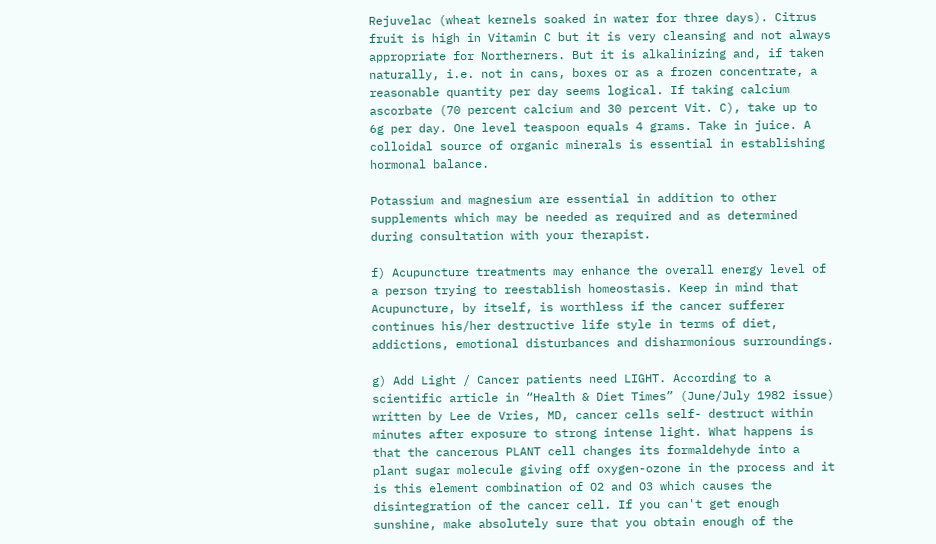Rejuvelac (wheat kernels soaked in water for three days). Citrus fruit is high in Vitamin C but it is very cleansing and not always appropriate for Northerners. But it is alkalinizing and, if taken naturally, i.e. not in cans, boxes or as a frozen concentrate, a reasonable quantity per day seems logical. If taking calcium ascorbate (70 percent calcium and 30 percent Vit. C), take up to 6g per day. One level teaspoon equals 4 grams. Take in juice. A colloidal source of organic minerals is essential in establishing hormonal balance.

Potassium and magnesium are essential in addition to other supplements which may be needed as required and as determined during consultation with your therapist.

f) Acupuncture treatments may enhance the overall energy level of a person trying to reestablish homeostasis. Keep in mind that Acupuncture, by itself, is worthless if the cancer sufferer continues his/her destructive life style in terms of diet, addictions, emotional disturbances and disharmonious surroundings.

g) Add Light / Cancer patients need LIGHT. According to a scientific article in “Health & Diet Times” (June/July 1982 issue) written by Lee de Vries, MD, cancer cells self- destruct within minutes after exposure to strong intense light. What happens is that the cancerous PLANT cell changes its formaldehyde into a plant sugar molecule giving off oxygen-ozone in the process and it is this element combination of O2 and O3 which causes the disintegration of the cancer cell. If you can't get enough sunshine, make absolutely sure that you obtain enough of the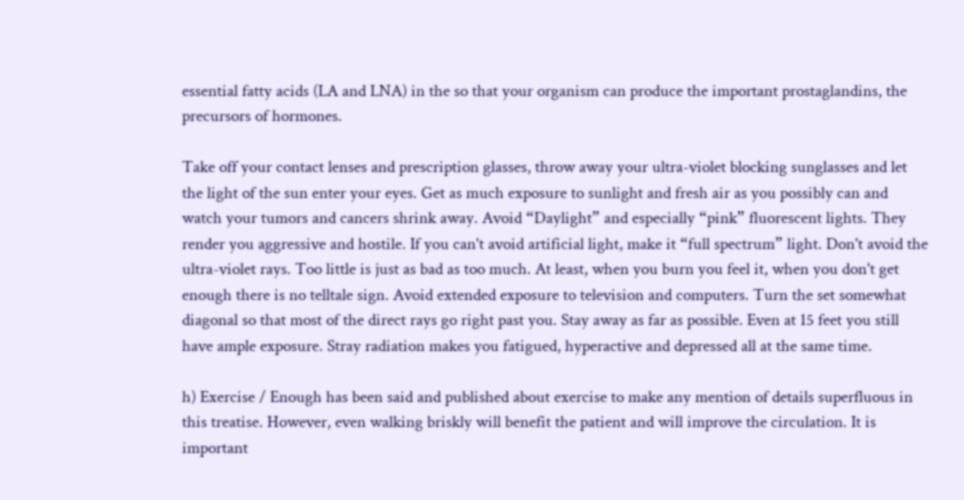essential fatty acids (LA and LNA) in the so that your organism can produce the important prostaglandins, the precursors of hormones.

Take off your contact lenses and prescription glasses, throw away your ultra-violet blocking sunglasses and let the light of the sun enter your eyes. Get as much exposure to sunlight and fresh air as you possibly can and watch your tumors and cancers shrink away. Avoid “Daylight” and especially “pink” fluorescent lights. They render you aggressive and hostile. If you can't avoid artificial light, make it “full spectrum” light. Don't avoid the ultra-violet rays. Too little is just as bad as too much. At least, when you burn you feel it, when you don't get enough there is no telltale sign. Avoid extended exposure to television and computers. Turn the set somewhat diagonal so that most of the direct rays go right past you. Stay away as far as possible. Even at 15 feet you still have ample exposure. Stray radiation makes you fatigued, hyperactive and depressed all at the same time.

h) Exercise / Enough has been said and published about exercise to make any mention of details superfluous in this treatise. However, even walking briskly will benefit the patient and will improve the circulation. It is important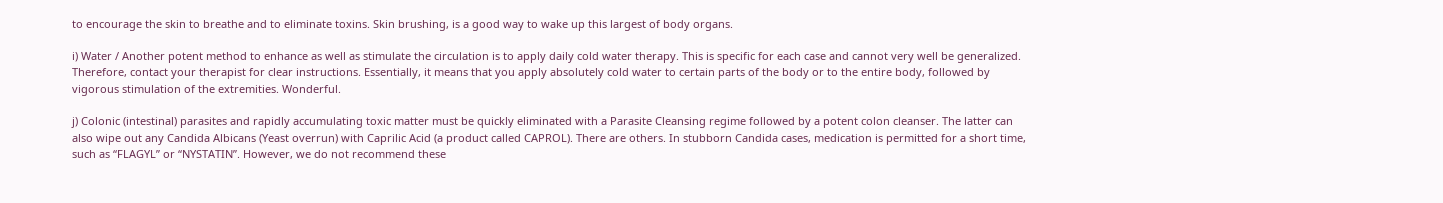to encourage the skin to breathe and to eliminate toxins. Skin brushing, is a good way to wake up this largest of body organs.

i) Water / Another potent method to enhance as well as stimulate the circulation is to apply daily cold water therapy. This is specific for each case and cannot very well be generalized. Therefore, contact your therapist for clear instructions. Essentially, it means that you apply absolutely cold water to certain parts of the body or to the entire body, followed by vigorous stimulation of the extremities. Wonderful.

j) Colonic (intestinal) parasites and rapidly accumulating toxic matter must be quickly eliminated with a Parasite Cleansing regime followed by a potent colon cleanser. The latter can also wipe out any Candida Albicans (Yeast overrun) with Caprilic Acid (a product called CAPROL). There are others. In stubborn Candida cases, medication is permitted for a short time, such as “FLAGYL” or “NYSTATIN”. However, we do not recommend these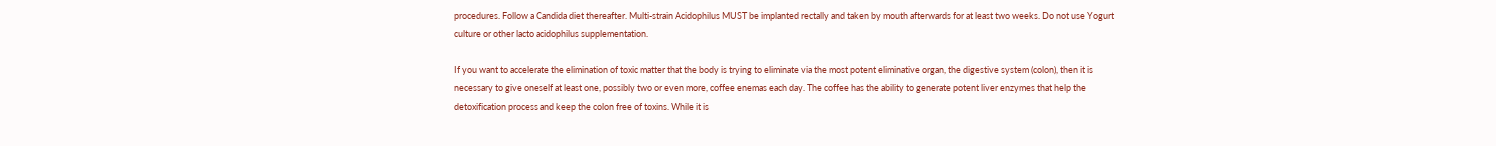procedures. Follow a Candida diet thereafter. Multi-strain Acidophilus MUST be implanted rectally and taken by mouth afterwards for at least two weeks. Do not use Yogurt culture or other lacto acidophilus supplementation.

If you want to accelerate the elimination of toxic matter that the body is trying to eliminate via the most potent eliminative organ, the digestive system (colon), then it is necessary to give oneself at least one, possibly two or even more, coffee enemas each day. The coffee has the ability to generate potent liver enzymes that help the detoxification process and keep the colon free of toxins. While it is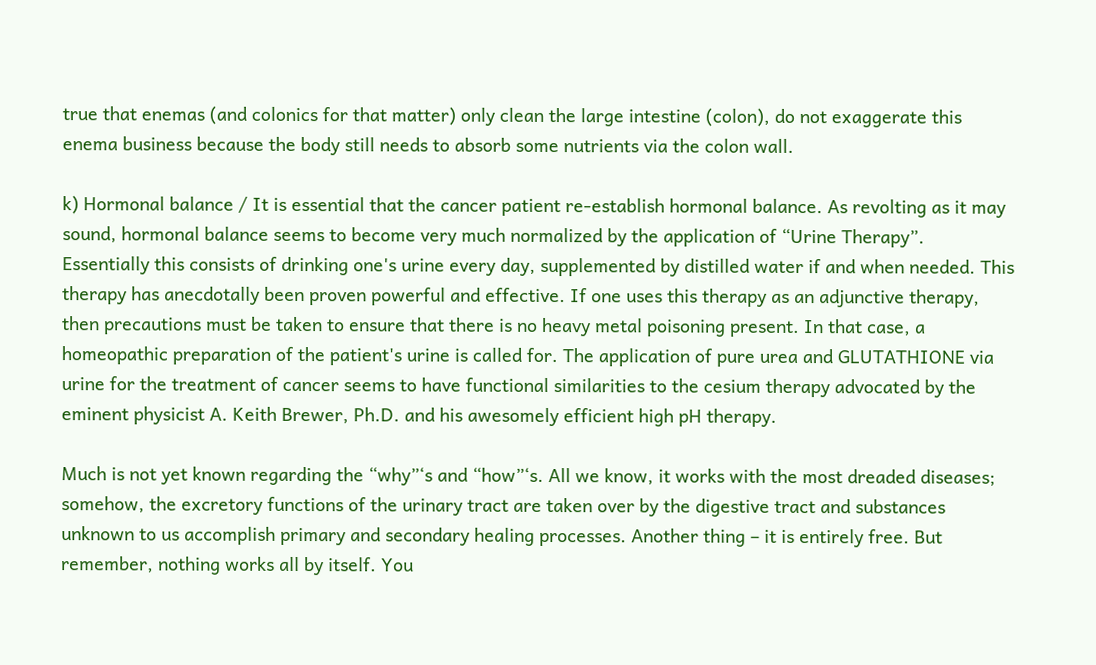true that enemas (and colonics for that matter) only clean the large intestine (colon), do not exaggerate this enema business because the body still needs to absorb some nutrients via the colon wall.

k) Hormonal balance / It is essential that the cancer patient re-establish hormonal balance. As revolting as it may sound, hormonal balance seems to become very much normalized by the application of “Urine Therapy”. Essentially this consists of drinking one's urine every day, supplemented by distilled water if and when needed. This therapy has anecdotally been proven powerful and effective. If one uses this therapy as an adjunctive therapy, then precautions must be taken to ensure that there is no heavy metal poisoning present. In that case, a homeopathic preparation of the patient's urine is called for. The application of pure urea and GLUTATHIONE via urine for the treatment of cancer seems to have functional similarities to the cesium therapy advocated by the eminent physicist A. Keith Brewer, Ph.D. and his awesomely efficient high pH therapy.

Much is not yet known regarding the “why”‘s and “how”‘s. All we know, it works with the most dreaded diseases; somehow, the excretory functions of the urinary tract are taken over by the digestive tract and substances unknown to us accomplish primary and secondary healing processes. Another thing – it is entirely free. But remember, nothing works all by itself. You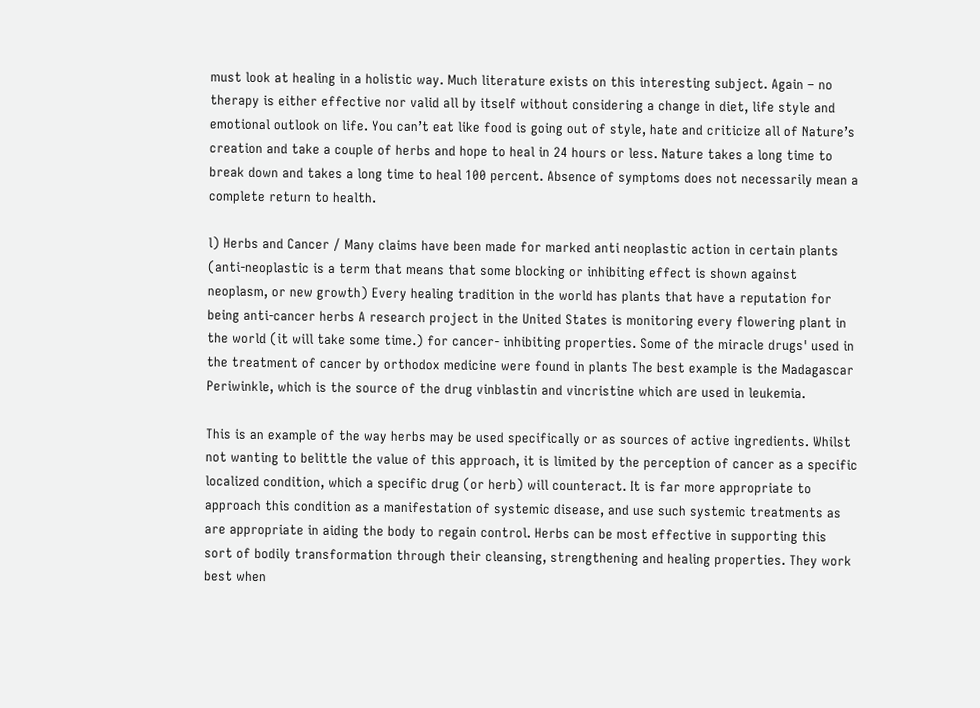must look at healing in a holistic way. Much literature exists on this interesting subject. Again – no therapy is either effective nor valid all by itself without considering a change in diet, life style and emotional outlook on life. You can’t eat like food is going out of style, hate and criticize all of Nature’s creation and take a couple of herbs and hope to heal in 24 hours or less. Nature takes a long time to break down and takes a long time to heal 100 percent. Absence of symptoms does not necessarily mean a complete return to health.

l) Herbs and Cancer / Many claims have been made for marked anti neoplastic action in certain plants (anti-neoplastic is a term that means that some blocking or inhibiting effect is shown against neoplasm, or new growth) Every healing tradition in the world has plants that have a reputation for being anti-cancer herbs A research project in the United States is monitoring every flowering plant in the world (it will take some time.) for cancer- inhibiting properties. Some of the miracle drugs' used in the treatment of cancer by orthodox medicine were found in plants The best example is the Madagascar Periwinkle, which is the source of the drug vinblastin and vincristine which are used in leukemia.

This is an example of the way herbs may be used specifically or as sources of active ingredients. Whilst not wanting to belittle the value of this approach, it is limited by the perception of cancer as a specific localized condition, which a specific drug (or herb) will counteract. It is far more appropriate to approach this condition as a manifestation of systemic disease, and use such systemic treatments as are appropriate in aiding the body to regain control. Herbs can be most effective in supporting this sort of bodily transformation through their cleansing, strengthening and healing properties. They work best when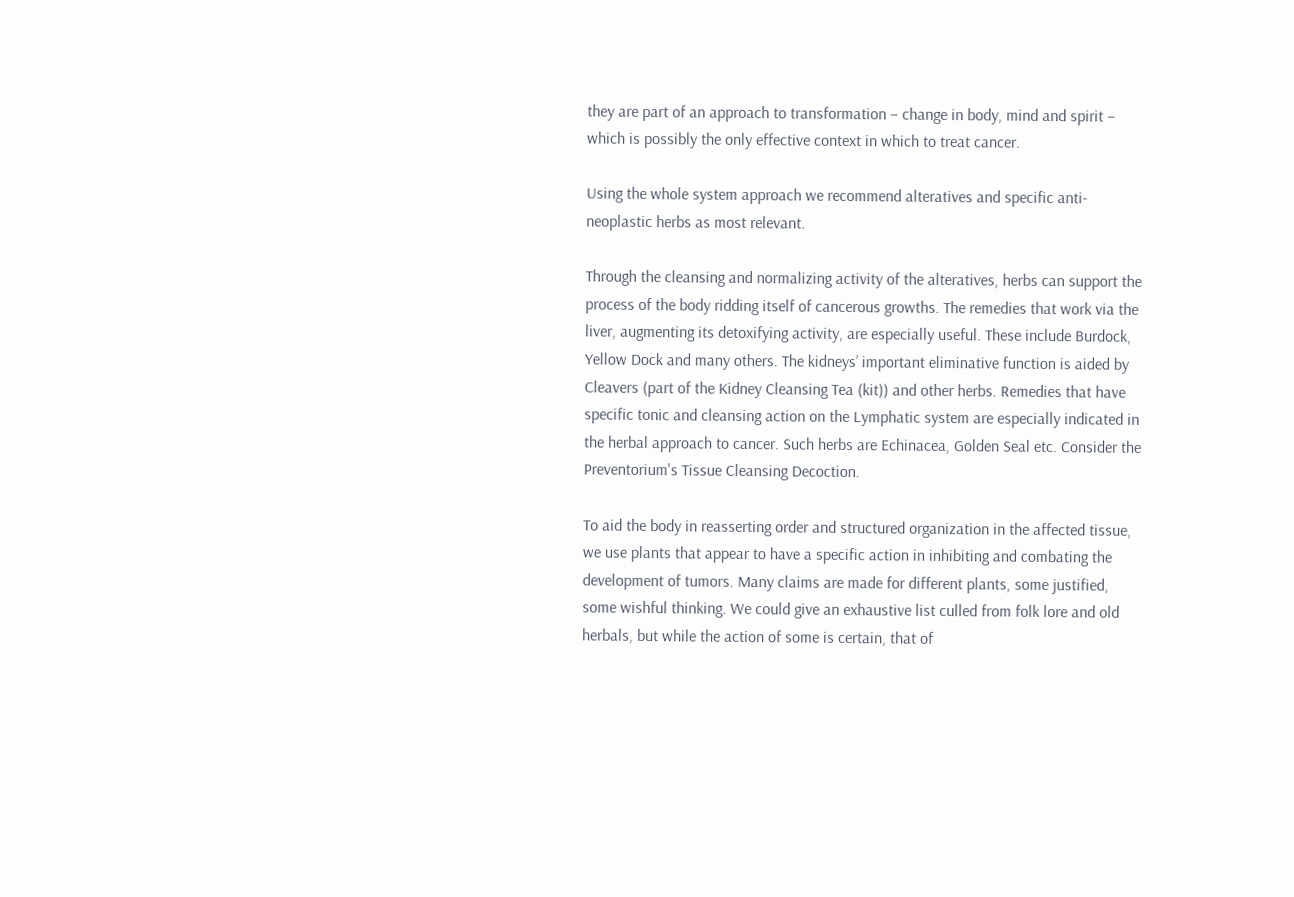they are part of an approach to transformation – change in body, mind and spirit – which is possibly the only effective context in which to treat cancer.

Using the whole system approach we recommend alteratives and specific anti- neoplastic herbs as most relevant.

Through the cleansing and normalizing activity of the alteratives, herbs can support the process of the body ridding itself of cancerous growths. The remedies that work via the liver, augmenting its detoxifying activity, are especially useful. These include Burdock, Yellow Dock and many others. The kidneys’ important eliminative function is aided by Cleavers (part of the Kidney Cleansing Tea (kit)) and other herbs. Remedies that have specific tonic and cleansing action on the Lymphatic system are especially indicated in the herbal approach to cancer. Such herbs are Echinacea, Golden Seal etc. Consider the Preventorium's Tissue Cleansing Decoction.

To aid the body in reasserting order and structured organization in the affected tissue, we use plants that appear to have a specific action in inhibiting and combating the development of tumors. Many claims are made for different plants, some justified, some wishful thinking. We could give an exhaustive list culled from folk lore and old herbals, but while the action of some is certain, that of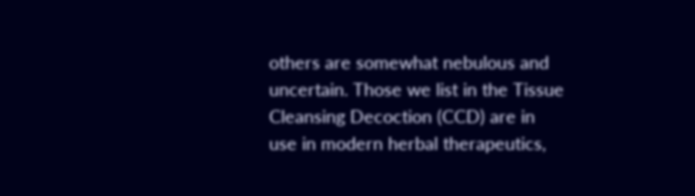others are somewhat nebulous and uncertain. Those we list in the Tissue Cleansing Decoction (CCD) are in use in modern herbal therapeutics,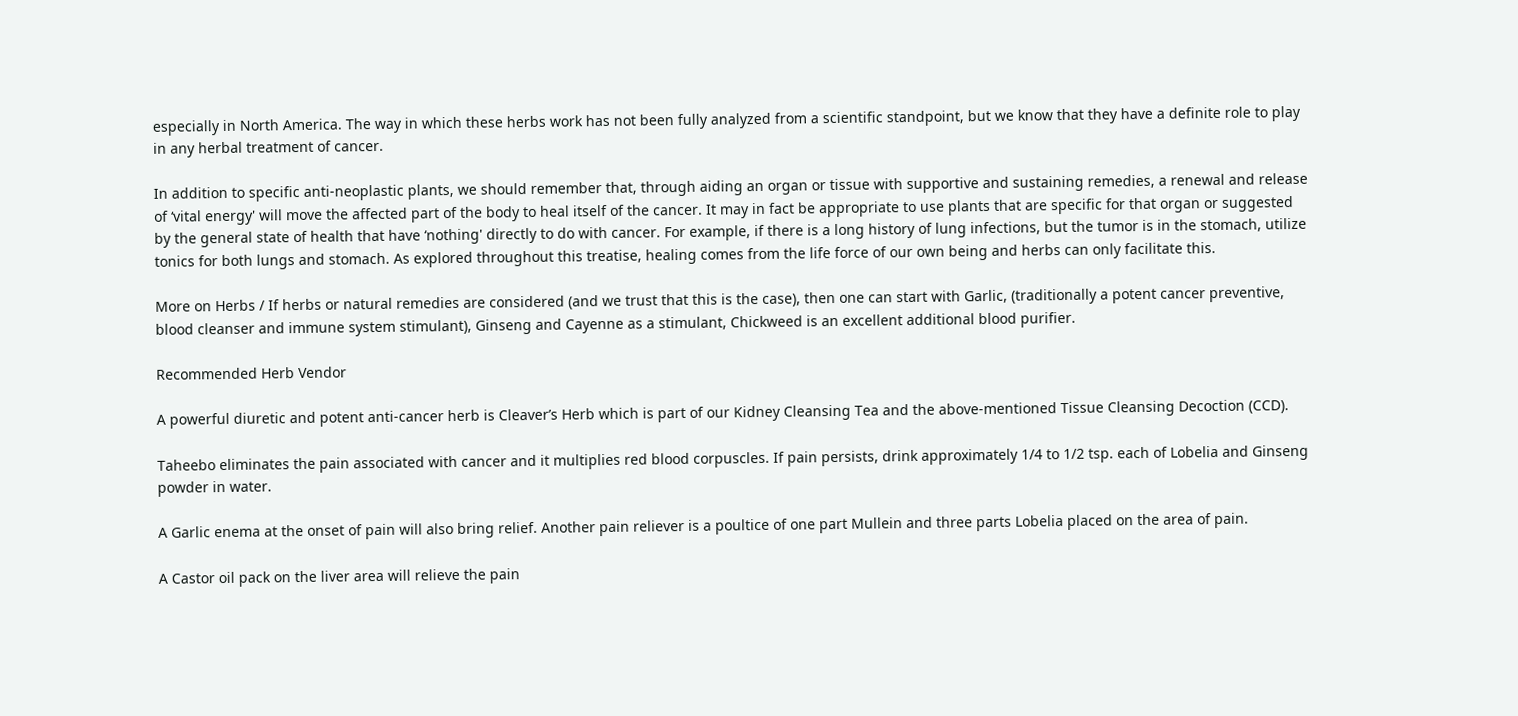especially in North America. The way in which these herbs work has not been fully analyzed from a scientific standpoint, but we know that they have a definite role to play in any herbal treatment of cancer.

In addition to specific anti-neoplastic plants, we should remember that, through aiding an organ or tissue with supportive and sustaining remedies, a renewal and release of ‘vital energy' will move the affected part of the body to heal itself of the cancer. It may in fact be appropriate to use plants that are specific for that organ or suggested by the general state of health that have ‘nothing' directly to do with cancer. For example, if there is a long history of lung infections, but the tumor is in the stomach, utilize tonics for both lungs and stomach. As explored throughout this treatise, healing comes from the life force of our own being and herbs can only facilitate this.

More on Herbs / If herbs or natural remedies are considered (and we trust that this is the case), then one can start with Garlic, (traditionally a potent cancer preventive, blood cleanser and immune system stimulant), Ginseng and Cayenne as a stimulant, Chickweed is an excellent additional blood purifier.

Recommended Herb Vendor

A powerful diuretic and potent anti-cancer herb is Cleaver’s Herb which is part of our Kidney Cleansing Tea and the above-mentioned Tissue Cleansing Decoction (CCD).

Taheebo eliminates the pain associated with cancer and it multiplies red blood corpuscles. If pain persists, drink approximately 1/4 to 1/2 tsp. each of Lobelia and Ginseng powder in water.

A Garlic enema at the onset of pain will also bring relief. Another pain reliever is a poultice of one part Mullein and three parts Lobelia placed on the area of pain.

A Castor oil pack on the liver area will relieve the pain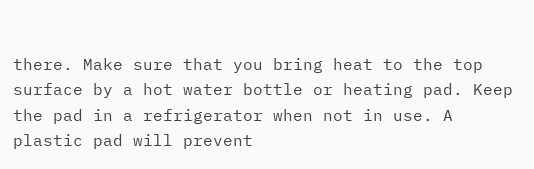there. Make sure that you bring heat to the top surface by a hot water bottle or heating pad. Keep the pad in a refrigerator when not in use. A plastic pad will prevent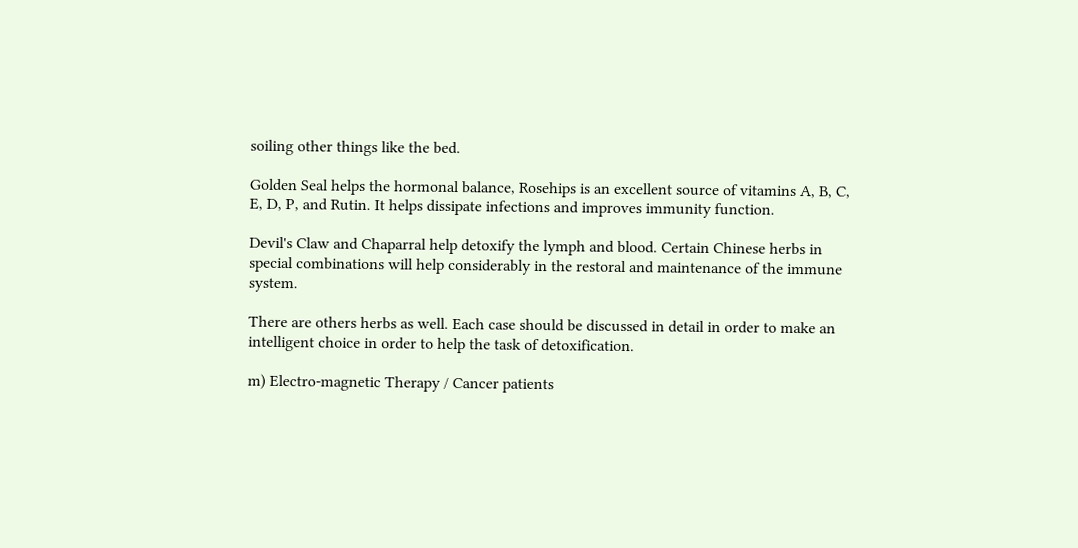soiling other things like the bed.

Golden Seal helps the hormonal balance, Rosehips is an excellent source of vitamins A, B, C, E, D, P, and Rutin. It helps dissipate infections and improves immunity function.

Devil's Claw and Chaparral help detoxify the lymph and blood. Certain Chinese herbs in special combinations will help considerably in the restoral and maintenance of the immune system.

There are others herbs as well. Each case should be discussed in detail in order to make an intelligent choice in order to help the task of detoxification.

m) Electro-magnetic Therapy / Cancer patients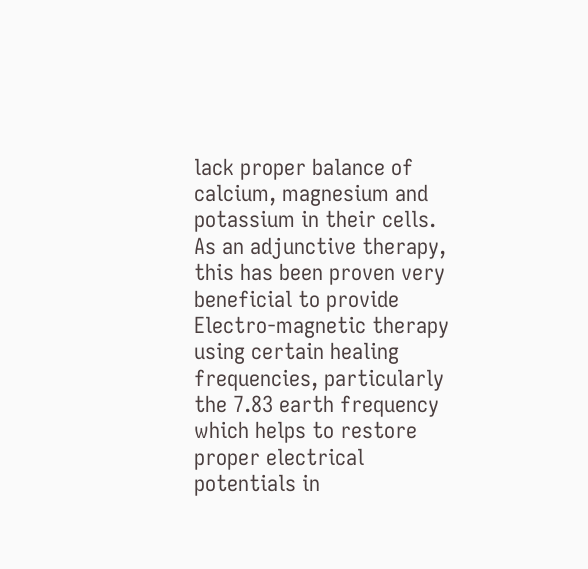lack proper balance of calcium, magnesium and potassium in their cells. As an adjunctive therapy, this has been proven very beneficial to provide Electro-magnetic therapy using certain healing frequencies, particularly the 7.83 earth frequency which helps to restore proper electrical potentials in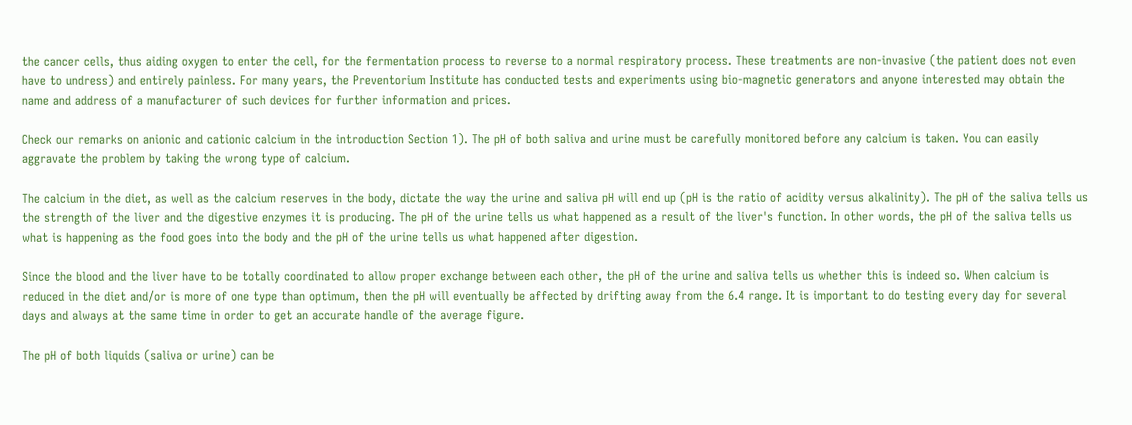the cancer cells, thus aiding oxygen to enter the cell, for the fermentation process to reverse to a normal respiratory process. These treatments are non-invasive (the patient does not even have to undress) and entirely painless. For many years, the Preventorium Institute has conducted tests and experiments using bio-magnetic generators and anyone interested may obtain the name and address of a manufacturer of such devices for further information and prices.

Check our remarks on anionic and cationic calcium in the introduction Section 1). The pH of both saliva and urine must be carefully monitored before any calcium is taken. You can easily aggravate the problem by taking the wrong type of calcium.

The calcium in the diet, as well as the calcium reserves in the body, dictate the way the urine and saliva pH will end up (pH is the ratio of acidity versus alkalinity). The pH of the saliva tells us the strength of the liver and the digestive enzymes it is producing. The pH of the urine tells us what happened as a result of the liver's function. In other words, the pH of the saliva tells us what is happening as the food goes into the body and the pH of the urine tells us what happened after digestion.

Since the blood and the liver have to be totally coordinated to allow proper exchange between each other, the pH of the urine and saliva tells us whether this is indeed so. When calcium is reduced in the diet and/or is more of one type than optimum, then the pH will eventually be affected by drifting away from the 6.4 range. It is important to do testing every day for several days and always at the same time in order to get an accurate handle of the average figure.

The pH of both liquids (saliva or urine) can be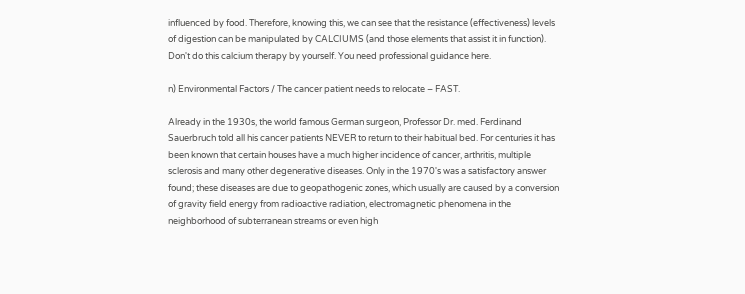influenced by food. Therefore, knowing this, we can see that the resistance (effectiveness) levels of digestion can be manipulated by CALCIUMS (and those elements that assist it in function). Don't do this calcium therapy by yourself. You need professional guidance here.

n) Environmental Factors / The cancer patient needs to relocate – FAST.

Already in the 1930s, the world famous German surgeon, Professor Dr. med. Ferdinand Sauerbruch told all his cancer patients NEVER to return to their habitual bed. For centuries it has been known that certain houses have a much higher incidence of cancer, arthritis, multiple sclerosis and many other degenerative diseases. Only in the 1970's was a satisfactory answer found; these diseases are due to geopathogenic zones, which usually are caused by a conversion of gravity field energy from radioactive radiation, electromagnetic phenomena in the neighborhood of subterranean streams or even high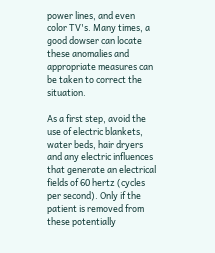power lines, and even color TV's. Many times, a good dowser can locate these anomalies and appropriate measures can be taken to correct the situation.

As a first step, avoid the use of electric blankets, water beds, hair dryers and any electric influences that generate an electrical fields of 60 hertz (cycles per second). Only if the patient is removed from these potentially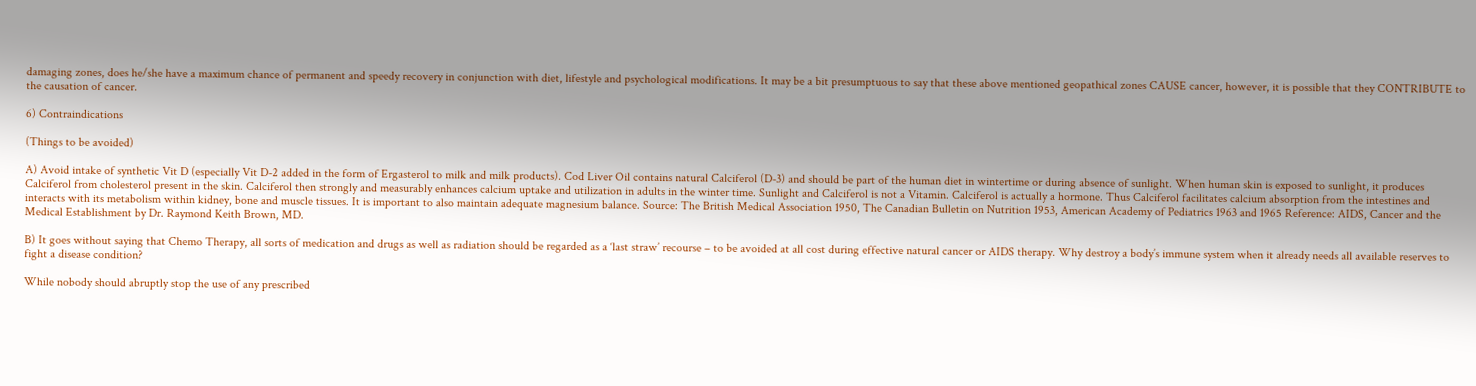damaging zones, does he/she have a maximum chance of permanent and speedy recovery in conjunction with diet, lifestyle and psychological modifications. It may be a bit presumptuous to say that these above mentioned geopathical zones CAUSE cancer, however, it is possible that they CONTRIBUTE to the causation of cancer.

6) Contraindications

(Things to be avoided)

A) Avoid intake of synthetic Vit D (especially Vit D-2 added in the form of Ergasterol to milk and milk products). Cod Liver Oil contains natural Calciferol (D-3) and should be part of the human diet in wintertime or during absence of sunlight. When human skin is exposed to sunlight, it produces Calciferol from cholesterol present in the skin. Calciferol then strongly and measurably enhances calcium uptake and utilization in adults in the winter time. Sunlight and Calciferol is not a Vitamin. Calciferol is actually a hormone. Thus Calciferol facilitates calcium absorption from the intestines and interacts with its metabolism within kidney, bone and muscle tissues. It is important to also maintain adequate magnesium balance. Source: The British Medical Association 1950, The Canadian Bulletin on Nutrition 1953, American Academy of Pediatrics 1963 and 1965 Reference: AIDS, Cancer and the Medical Establishment by Dr. Raymond Keith Brown, MD.

B) It goes without saying that Chemo Therapy, all sorts of medication and drugs as well as radiation should be regarded as a ‘last straw’ recourse – to be avoided at all cost during effective natural cancer or AIDS therapy. Why destroy a body’s immune system when it already needs all available reserves to fight a disease condition?

While nobody should abruptly stop the use of any prescribed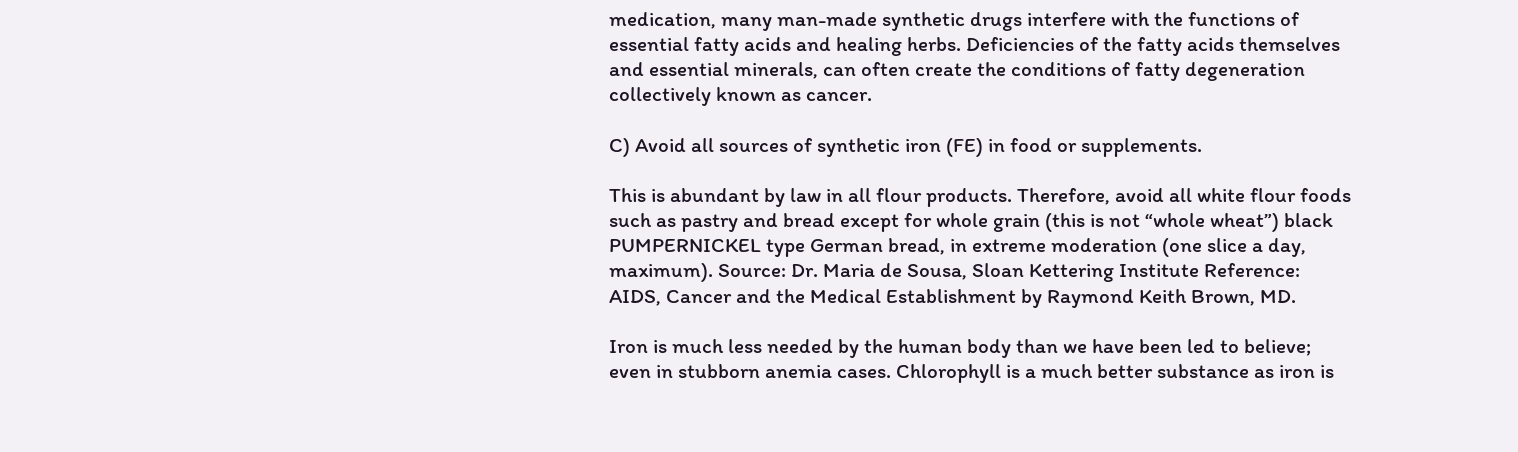medication, many man-made synthetic drugs interfere with the functions of essential fatty acids and healing herbs. Deficiencies of the fatty acids themselves and essential minerals, can often create the conditions of fatty degeneration collectively known as cancer.

C) Avoid all sources of synthetic iron (FE) in food or supplements.

This is abundant by law in all flour products. Therefore, avoid all white flour foods such as pastry and bread except for whole grain (this is not “whole wheat”) black PUMPERNICKEL type German bread, in extreme moderation (one slice a day, maximum). Source: Dr. Maria de Sousa, Sloan Kettering Institute Reference: AIDS, Cancer and the Medical Establishment by Raymond Keith Brown, MD.

Iron is much less needed by the human body than we have been led to believe; even in stubborn anemia cases. Chlorophyll is a much better substance as iron is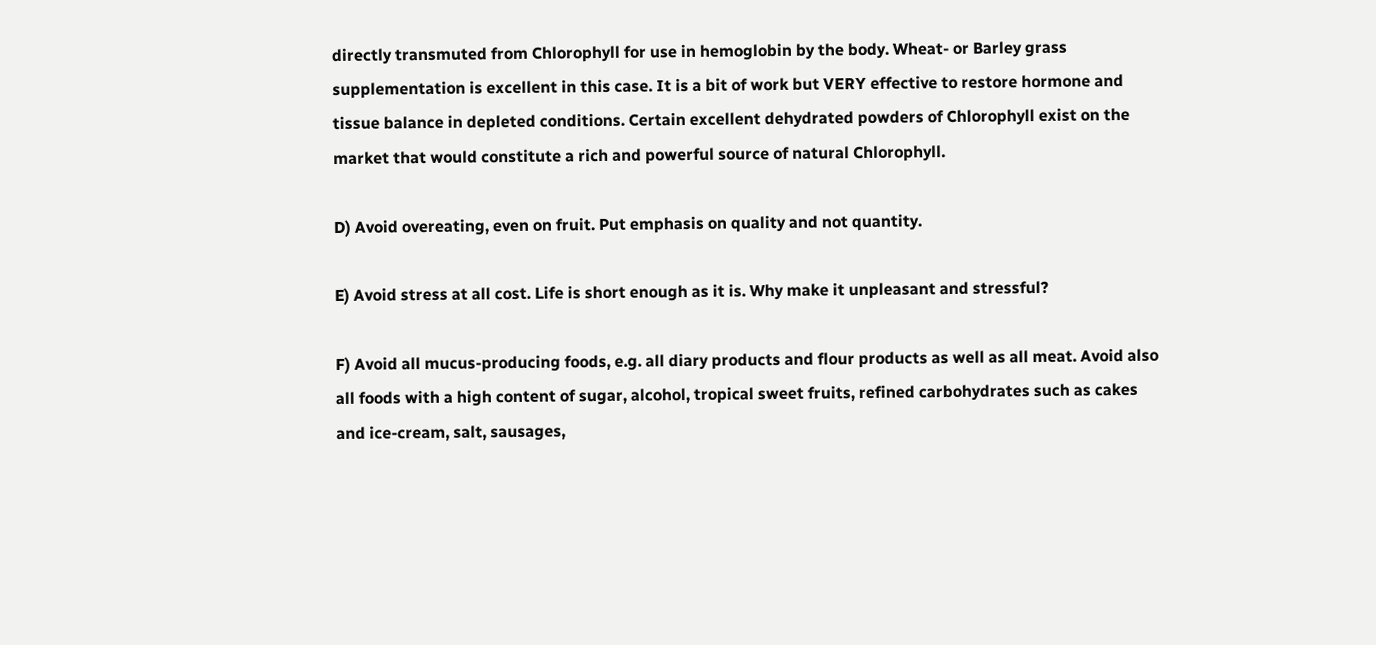directly transmuted from Chlorophyll for use in hemoglobin by the body. Wheat- or Barley grass supplementation is excellent in this case. It is a bit of work but VERY effective to restore hormone and tissue balance in depleted conditions. Certain excellent dehydrated powders of Chlorophyll exist on the market that would constitute a rich and powerful source of natural Chlorophyll.

D) Avoid overeating, even on fruit. Put emphasis on quality and not quantity.

E) Avoid stress at all cost. Life is short enough as it is. Why make it unpleasant and stressful?

F) Avoid all mucus-producing foods, e.g. all diary products and flour products as well as all meat. Avoid also all foods with a high content of sugar, alcohol, tropical sweet fruits, refined carbohydrates such as cakes and ice-cream, salt, sausages,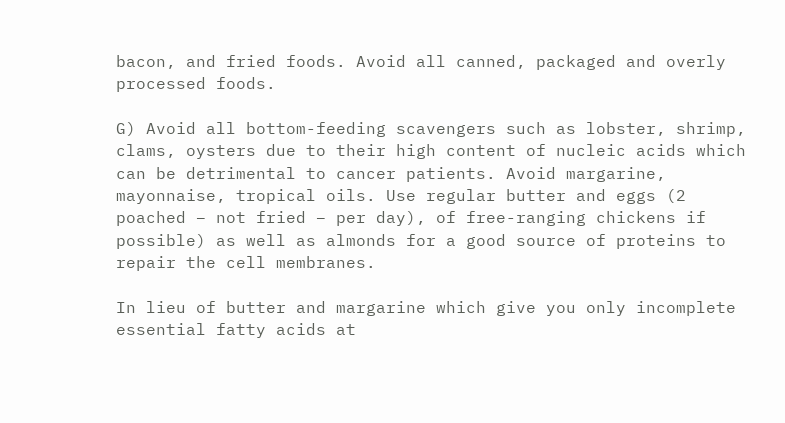bacon, and fried foods. Avoid all canned, packaged and overly processed foods.

G) Avoid all bottom-feeding scavengers such as lobster, shrimp, clams, oysters due to their high content of nucleic acids which can be detrimental to cancer patients. Avoid margarine, mayonnaise, tropical oils. Use regular butter and eggs (2 poached – not fried – per day), of free-ranging chickens if possible) as well as almonds for a good source of proteins to repair the cell membranes.

In lieu of butter and margarine which give you only incomplete essential fatty acids at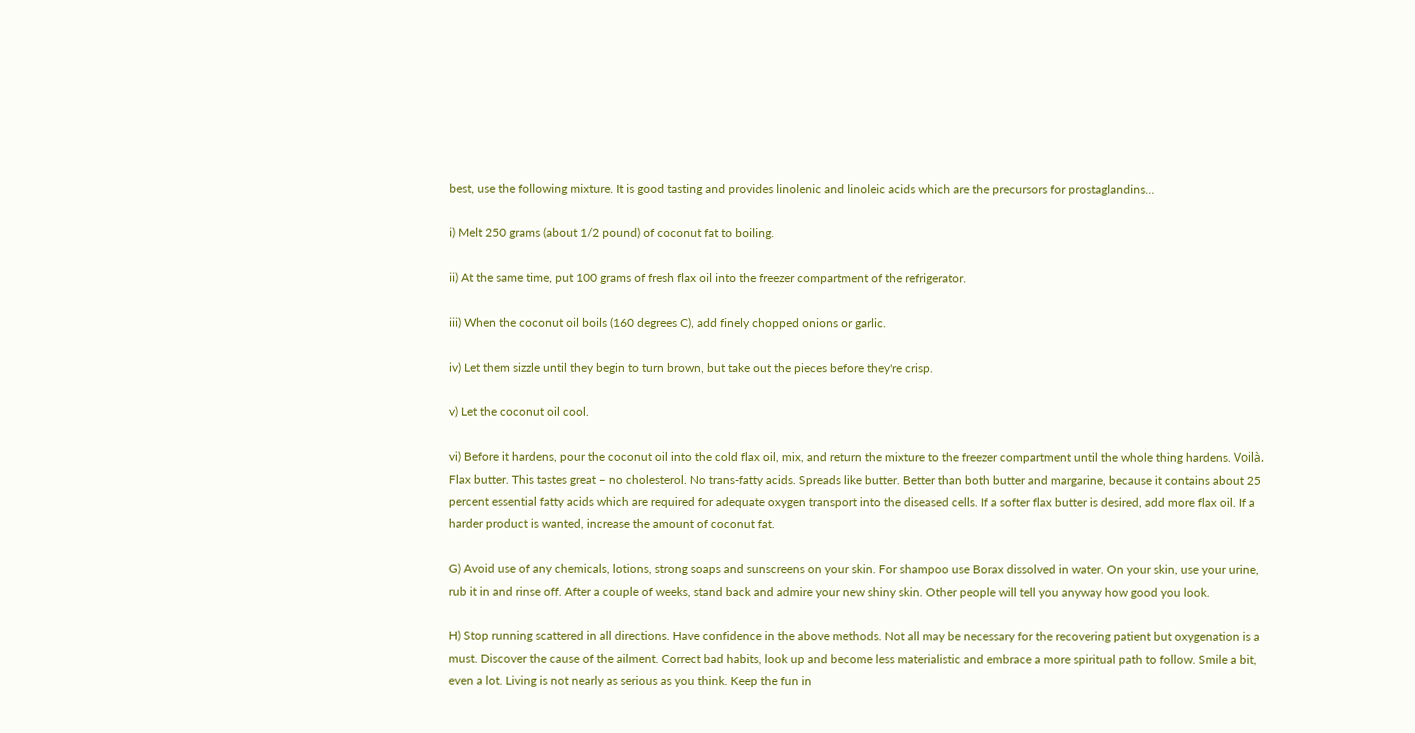best, use the following mixture. It is good tasting and provides linolenic and linoleic acids which are the precursors for prostaglandins…

i) Melt 250 grams (about 1/2 pound) of coconut fat to boiling.

ii) At the same time, put 100 grams of fresh flax oil into the freezer compartment of the refrigerator.

iii) When the coconut oil boils (160 degrees C), add finely chopped onions or garlic.

iv) Let them sizzle until they begin to turn brown, but take out the pieces before they're crisp.

v) Let the coconut oil cool.

vi) Before it hardens, pour the coconut oil into the cold flax oil, mix, and return the mixture to the freezer compartment until the whole thing hardens. Voilà. Flax butter. This tastes great – no cholesterol. No trans-fatty acids. Spreads like butter. Better than both butter and margarine, because it contains about 25 percent essential fatty acids which are required for adequate oxygen transport into the diseased cells. If a softer flax butter is desired, add more flax oil. If a harder product is wanted, increase the amount of coconut fat.

G) Avoid use of any chemicals, lotions, strong soaps and sunscreens on your skin. For shampoo use Borax dissolved in water. On your skin, use your urine, rub it in and rinse off. After a couple of weeks, stand back and admire your new shiny skin. Other people will tell you anyway how good you look.

H) Stop running scattered in all directions. Have confidence in the above methods. Not all may be necessary for the recovering patient but oxygenation is a must. Discover the cause of the ailment. Correct bad habits, look up and become less materialistic and embrace a more spiritual path to follow. Smile a bit, even a lot. Living is not nearly as serious as you think. Keep the fun in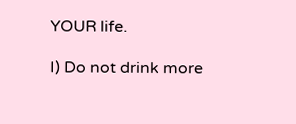YOUR life.

I) Do not drink more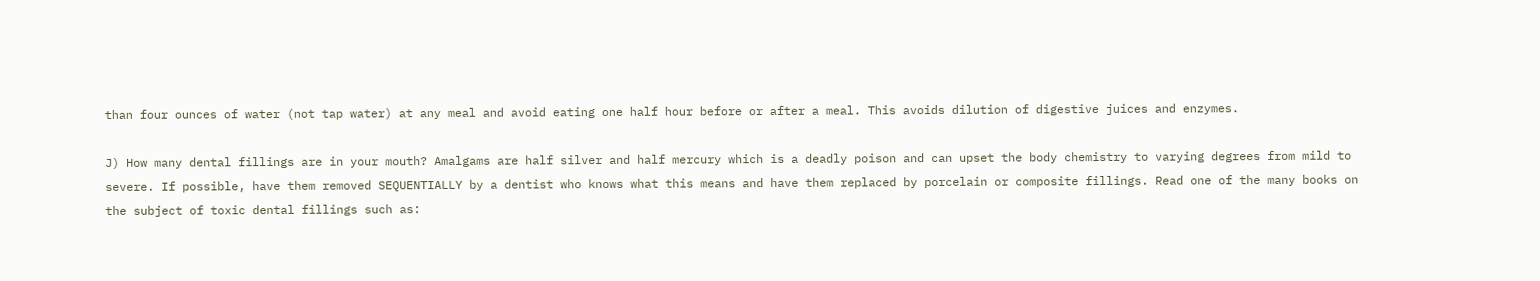than four ounces of water (not tap water) at any meal and avoid eating one half hour before or after a meal. This avoids dilution of digestive juices and enzymes.

J) How many dental fillings are in your mouth? Amalgams are half silver and half mercury which is a deadly poison and can upset the body chemistry to varying degrees from mild to severe. If possible, have them removed SEQUENTIALLY by a dentist who knows what this means and have them replaced by porcelain or composite fillings. Read one of the many books on the subject of toxic dental fillings such as: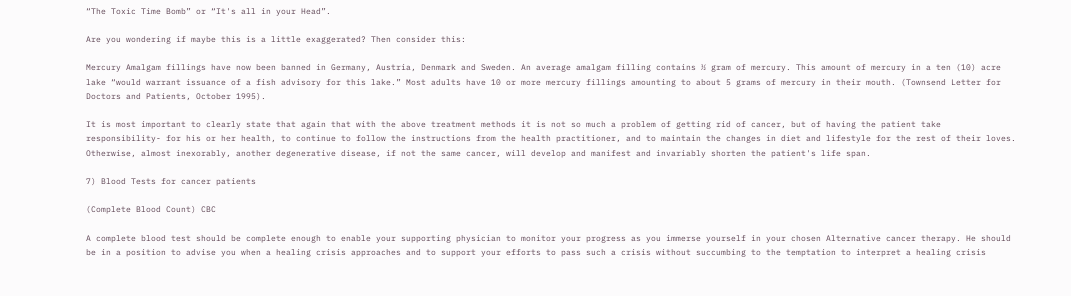“The Toxic Time Bomb” or “It's all in your Head”.

Are you wondering if maybe this is a little exaggerated? Then consider this:

Mercury Amalgam fillings have now been banned in Germany, Austria, Denmark and Sweden. An average amalgam filling contains ½ gram of mercury. This amount of mercury in a ten (10) acre lake “would warrant issuance of a fish advisory for this lake.” Most adults have 10 or more mercury fillings amounting to about 5 grams of mercury in their mouth. (Townsend Letter for Doctors and Patients, October 1995).

It is most important to clearly state that again that with the above treatment methods it is not so much a problem of getting rid of cancer, but of having the patient take responsibility- for his or her health, to continue to follow the instructions from the health practitioner, and to maintain the changes in diet and lifestyle for the rest of their loves. Otherwise, almost inexorably, another degenerative disease, if not the same cancer, will develop and manifest and invariably shorten the patient's life span.

7) Blood Tests for cancer patients

(Complete Blood Count) CBC

A complete blood test should be complete enough to enable your supporting physician to monitor your progress as you immerse yourself in your chosen Alternative cancer therapy. He should be in a position to advise you when a healing crisis approaches and to support your efforts to pass such a crisis without succumbing to the temptation to interpret a healing crisis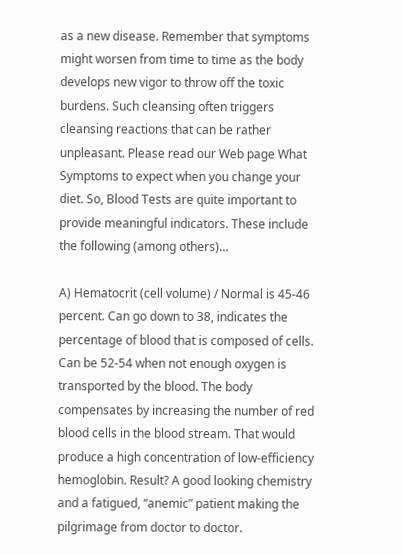as a new disease. Remember that symptoms might worsen from time to time as the body develops new vigor to throw off the toxic burdens. Such cleansing often triggers cleansing reactions that can be rather unpleasant. Please read our Web page What Symptoms to expect when you change your diet. So, Blood Tests are quite important to provide meaningful indicators. These include the following (among others)…

A) Hematocrit (cell volume) / Normal is 45-46 percent. Can go down to 38, indicates the percentage of blood that is composed of cells. Can be 52-54 when not enough oxygen is transported by the blood. The body compensates by increasing the number of red blood cells in the blood stream. That would produce a high concentration of low-efficiency hemoglobin. Result? A good looking chemistry and a fatigued, “anemic” patient making the pilgrimage from doctor to doctor.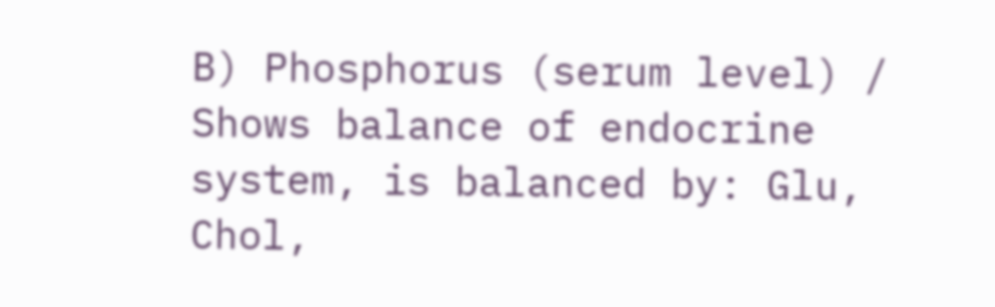B) Phosphorus (serum level) / Shows balance of endocrine system, is balanced by: Glu, Chol,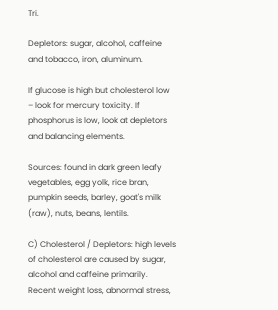Tri.

Depletors: sugar, alcohol, caffeine and tobacco, iron, aluminum.

If glucose is high but cholesterol low – look for mercury toxicity. If phosphorus is low, look at depletors and balancing elements.

Sources: found in dark green leafy vegetables, egg yolk, rice bran, pumpkin seeds, barley, goat's milk (raw), nuts, beans, lentils.

C) Cholesterol / Depletors: high levels of cholesterol are caused by sugar, alcohol and caffeine primarily. Recent weight loss, abnormal stress,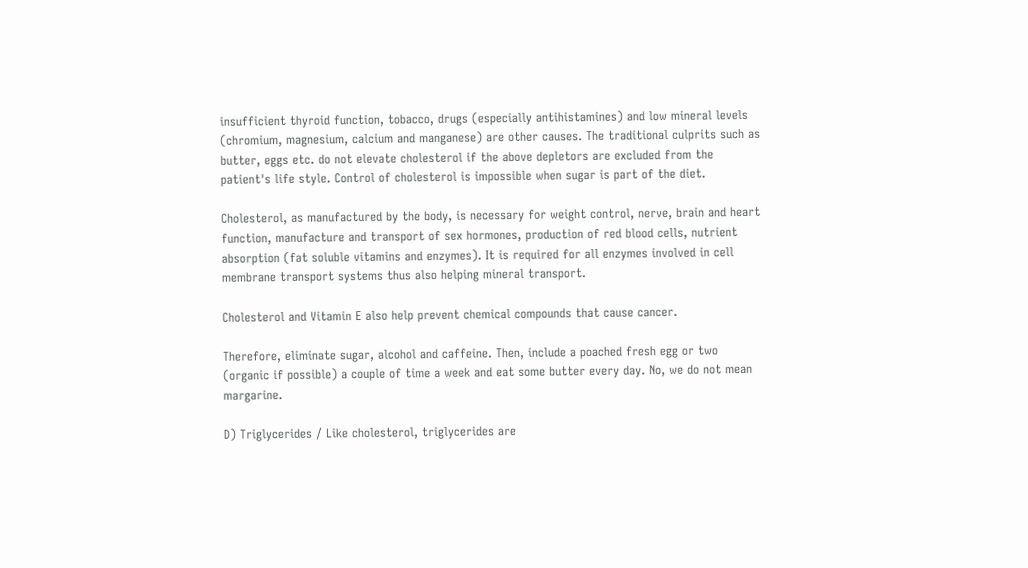insufficient thyroid function, tobacco, drugs (especially antihistamines) and low mineral levels (chromium, magnesium, calcium and manganese) are other causes. The traditional culprits such as butter, eggs etc. do not elevate cholesterol if the above depletors are excluded from the patient's life style. Control of cholesterol is impossible when sugar is part of the diet.

Cholesterol, as manufactured by the body, is necessary for weight control, nerve, brain and heart function, manufacture and transport of sex hormones, production of red blood cells, nutrient absorption (fat soluble vitamins and enzymes). It is required for all enzymes involved in cell membrane transport systems thus also helping mineral transport.

Cholesterol and Vitamin E also help prevent chemical compounds that cause cancer.

Therefore, eliminate sugar, alcohol and caffeine. Then, include a poached fresh egg or two (organic if possible) a couple of time a week and eat some butter every day. No, we do not mean margarine.

D) Triglycerides / Like cholesterol, triglycerides are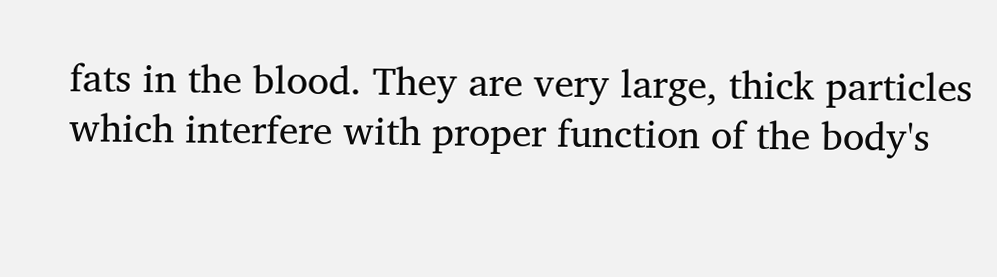fats in the blood. They are very large, thick particles which interfere with proper function of the body's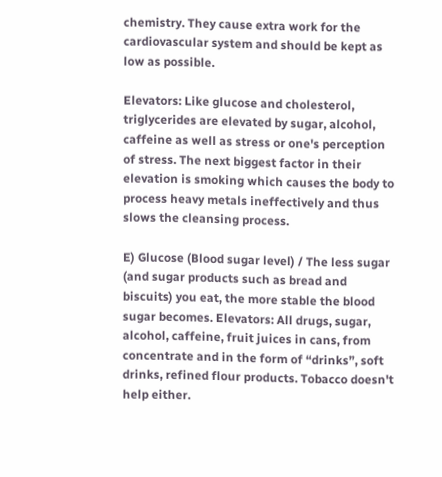chemistry. They cause extra work for the cardiovascular system and should be kept as low as possible.

Elevators: Like glucose and cholesterol, triglycerides are elevated by sugar, alcohol, caffeine as well as stress or one's perception of stress. The next biggest factor in their elevation is smoking which causes the body to process heavy metals ineffectively and thus slows the cleansing process.

E) Glucose (Blood sugar level) / The less sugar (and sugar products such as bread and biscuits) you eat, the more stable the blood sugar becomes. Elevators: All drugs, sugar, alcohol, caffeine, fruit juices in cans, from concentrate and in the form of “drinks”, soft drinks, refined flour products. Tobacco doesn't help either.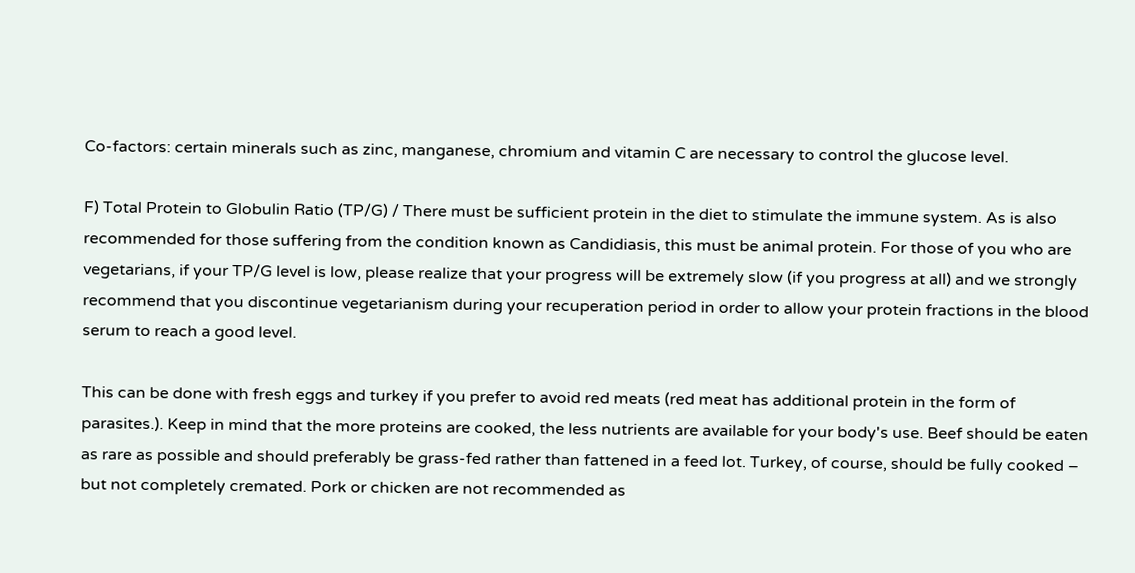Co-factors: certain minerals such as zinc, manganese, chromium and vitamin C are necessary to control the glucose level.

F) Total Protein to Globulin Ratio (TP/G) / There must be sufficient protein in the diet to stimulate the immune system. As is also recommended for those suffering from the condition known as Candidiasis, this must be animal protein. For those of you who are vegetarians, if your TP/G level is low, please realize that your progress will be extremely slow (if you progress at all) and we strongly recommend that you discontinue vegetarianism during your recuperation period in order to allow your protein fractions in the blood serum to reach a good level.

This can be done with fresh eggs and turkey if you prefer to avoid red meats (red meat has additional protein in the form of parasites.). Keep in mind that the more proteins are cooked, the less nutrients are available for your body's use. Beef should be eaten as rare as possible and should preferably be grass-fed rather than fattened in a feed lot. Turkey, of course, should be fully cooked – but not completely cremated. Pork or chicken are not recommended as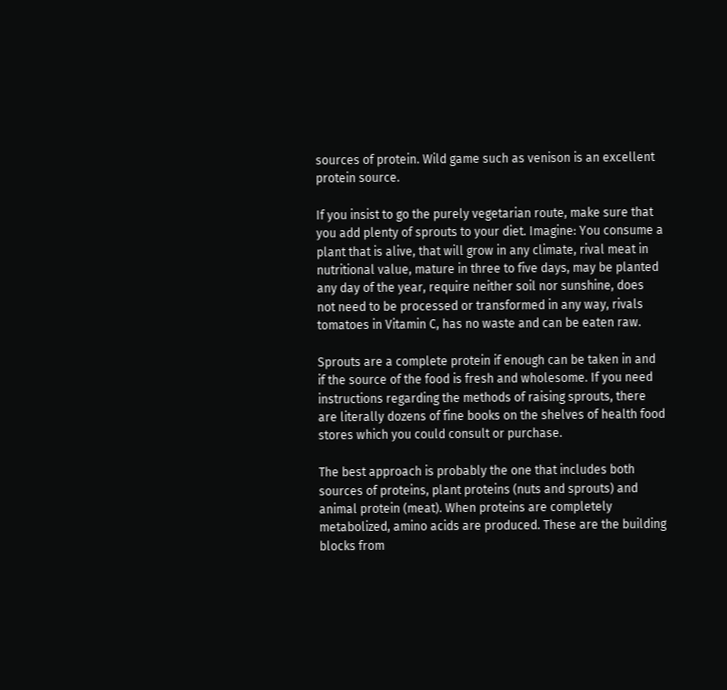sources of protein. Wild game such as venison is an excellent protein source.

If you insist to go the purely vegetarian route, make sure that you add plenty of sprouts to your diet. Imagine: You consume a plant that is alive, that will grow in any climate, rival meat in nutritional value, mature in three to five days, may be planted any day of the year, require neither soil nor sunshine, does not need to be processed or transformed in any way, rivals tomatoes in Vitamin C, has no waste and can be eaten raw.

Sprouts are a complete protein if enough can be taken in and if the source of the food is fresh and wholesome. If you need instructions regarding the methods of raising sprouts, there are literally dozens of fine books on the shelves of health food stores which you could consult or purchase.

The best approach is probably the one that includes both sources of proteins, plant proteins (nuts and sprouts) and animal protein (meat). When proteins are completely metabolized, amino acids are produced. These are the building blocks from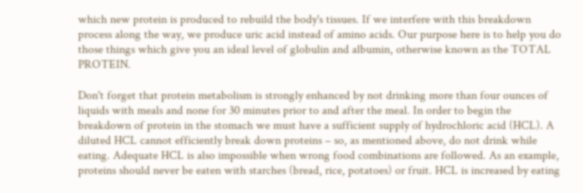which new protein is produced to rebuild the body's tissues. If we interfere with this breakdown process along the way, we produce uric acid instead of amino acids. Our purpose here is to help you do those things which give you an ideal level of globulin and albumin, otherwise known as the TOTAL PROTEIN.

Don't forget that protein metabolism is strongly enhanced by not drinking more than four ounces of liquids with meals and none for 30 minutes prior to and after the meal. In order to begin the breakdown of protein in the stomach we must have a sufficient supply of hydrochloric acid (HCL). A diluted HCL cannot efficiently break down proteins – so, as mentioned above, do not drink while eating. Adequate HCL is also impossible when wrong food combinations are followed. As an example, proteins should never be eaten with starches (bread, rice, potatoes) or fruit. HCL is increased by eating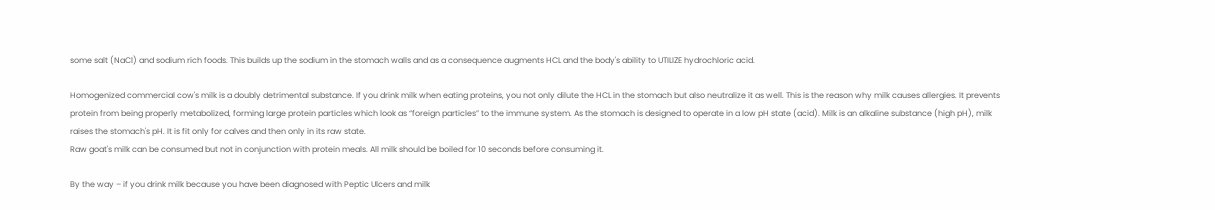some salt (NaCl) and sodium rich foods. This builds up the sodium in the stomach walls and as a consequence augments HCL and the body's ability to UTILIZE hydrochloric acid.

Homogenized commercial cow's milk is a doubly detrimental substance. If you drink milk when eating proteins, you not only dilute the HCL in the stomach but also neutralize it as well. This is the reason why milk causes allergies. It prevents protein from being properly metabolized, forming large protein particles which look as “foreign particles” to the immune system. As the stomach is designed to operate in a low pH state (acid). Milk is an alkaline substance (high pH), milk raises the stomach's pH. It is fit only for calves and then only in its raw state.
Raw goat's milk can be consumed but not in conjunction with protein meals. All milk should be boiled for 10 seconds before consuming it.

By the way – if you drink milk because you have been diagnosed with Peptic Ulcers and milk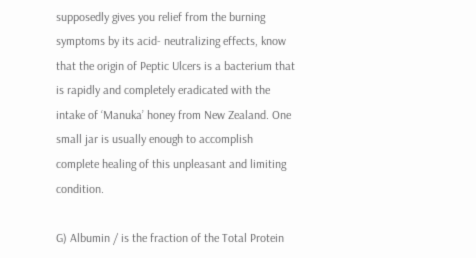supposedly gives you relief from the burning symptoms by its acid- neutralizing effects, know that the origin of Peptic Ulcers is a bacterium that is rapidly and completely eradicated with the intake of ‘Manuka’ honey from New Zealand. One small jar is usually enough to accomplish complete healing of this unpleasant and limiting condition.

G) Albumin / is the fraction of the Total Protein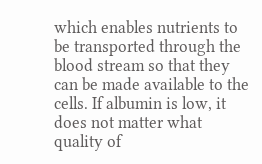which enables nutrients to be transported through the blood stream so that they can be made available to the cells. If albumin is low, it does not matter what quality of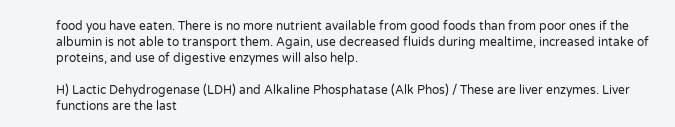food you have eaten. There is no more nutrient available from good foods than from poor ones if the albumin is not able to transport them. Again, use decreased fluids during mealtime, increased intake of proteins, and use of digestive enzymes will also help.

H) Lactic Dehydrogenase (LDH) and Alkaline Phosphatase (Alk Phos) / These are liver enzymes. Liver functions are the last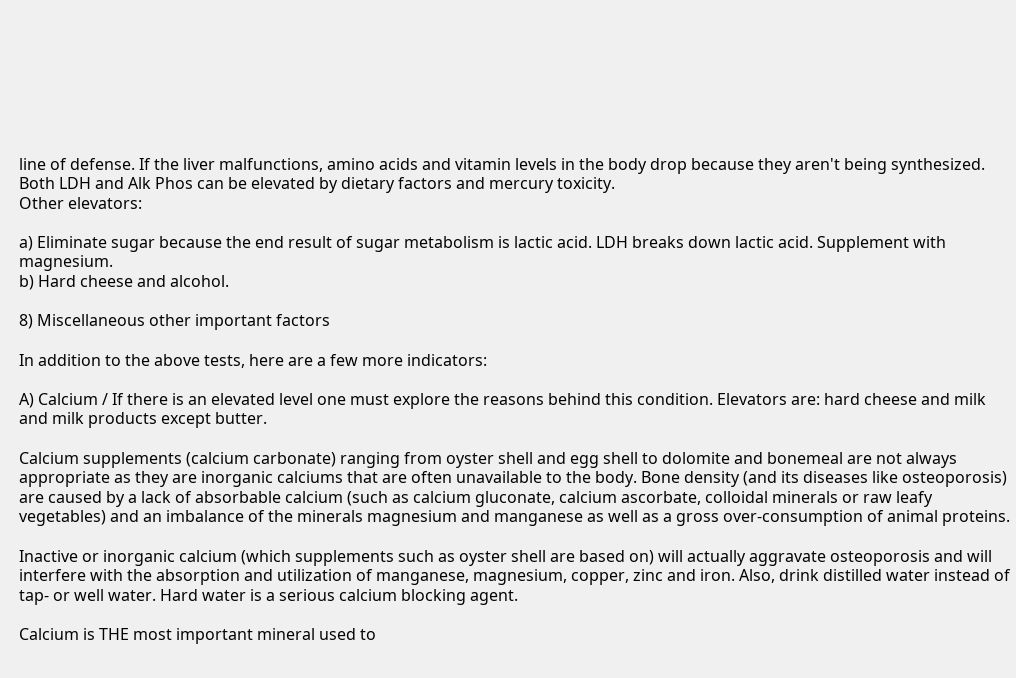line of defense. If the liver malfunctions, amino acids and vitamin levels in the body drop because they aren't being synthesized. Both LDH and Alk Phos can be elevated by dietary factors and mercury toxicity.
Other elevators:

a) Eliminate sugar because the end result of sugar metabolism is lactic acid. LDH breaks down lactic acid. Supplement with magnesium.
b) Hard cheese and alcohol.

8) Miscellaneous other important factors

In addition to the above tests, here are a few more indicators:

A) Calcium / If there is an elevated level one must explore the reasons behind this condition. Elevators are: hard cheese and milk and milk products except butter.

Calcium supplements (calcium carbonate) ranging from oyster shell and egg shell to dolomite and bonemeal are not always appropriate as they are inorganic calciums that are often unavailable to the body. Bone density (and its diseases like osteoporosis) are caused by a lack of absorbable calcium (such as calcium gluconate, calcium ascorbate, colloidal minerals or raw leafy vegetables) and an imbalance of the minerals magnesium and manganese as well as a gross over-consumption of animal proteins.

Inactive or inorganic calcium (which supplements such as oyster shell are based on) will actually aggravate osteoporosis and will interfere with the absorption and utilization of manganese, magnesium, copper, zinc and iron. Also, drink distilled water instead of tap- or well water. Hard water is a serious calcium blocking agent.

Calcium is THE most important mineral used to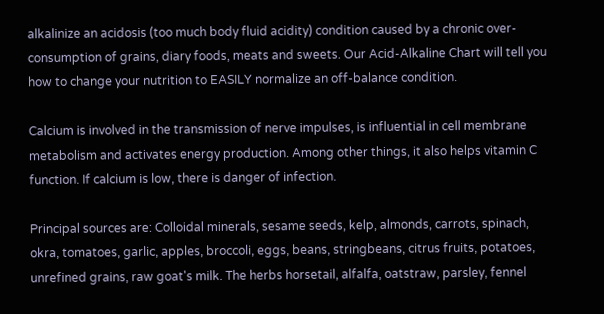alkalinize an acidosis (too much body fluid acidity) condition caused by a chronic over-consumption of grains, diary foods, meats and sweets. Our Acid-Alkaline Chart will tell you how to change your nutrition to EASILY normalize an off-balance condition.

Calcium is involved in the transmission of nerve impulses, is influential in cell membrane metabolism and activates energy production. Among other things, it also helps vitamin C function. If calcium is low, there is danger of infection.

Principal sources are: Colloidal minerals, sesame seeds, kelp, almonds, carrots, spinach, okra, tomatoes, garlic, apples, broccoli, eggs, beans, stringbeans, citrus fruits, potatoes, unrefined grains, raw goat's milk. The herbs horsetail, alfalfa, oatstraw, parsley, fennel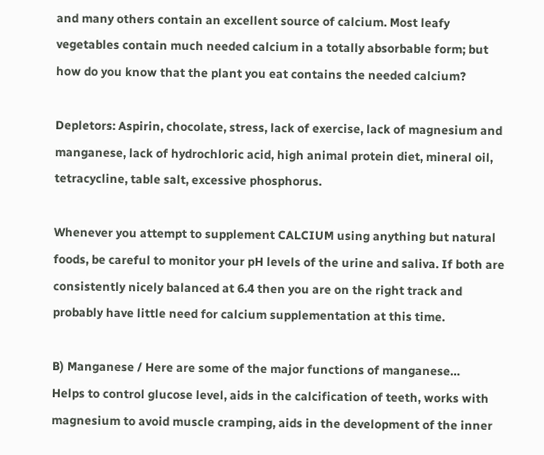and many others contain an excellent source of calcium. Most leafy vegetables contain much needed calcium in a totally absorbable form; but how do you know that the plant you eat contains the needed calcium?

Depletors: Aspirin, chocolate, stress, lack of exercise, lack of magnesium and manganese, lack of hydrochloric acid, high animal protein diet, mineral oil, tetracycline, table salt, excessive phosphorus.

Whenever you attempt to supplement CALCIUM using anything but natural foods, be careful to monitor your pH levels of the urine and saliva. If both are consistently nicely balanced at 6.4 then you are on the right track and probably have little need for calcium supplementation at this time.

B) Manganese / Here are some of the major functions of manganese…
Helps to control glucose level, aids in the calcification of teeth, works with magnesium to avoid muscle cramping, aids in the development of the inner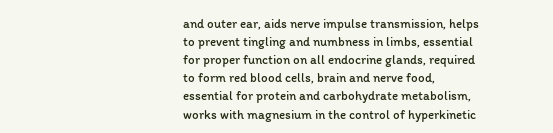and outer ear, aids nerve impulse transmission, helps to prevent tingling and numbness in limbs, essential for proper function on all endocrine glands, required to form red blood cells, brain and nerve food, essential for protein and carbohydrate metabolism, works with magnesium in the control of hyperkinetic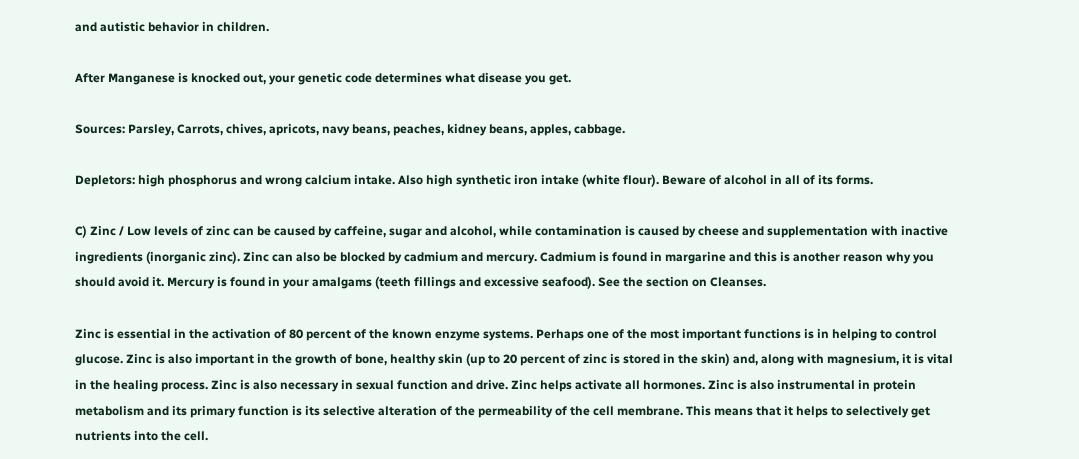and autistic behavior in children.

After Manganese is knocked out, your genetic code determines what disease you get.

Sources: Parsley, Carrots, chives, apricots, navy beans, peaches, kidney beans, apples, cabbage.

Depletors: high phosphorus and wrong calcium intake. Also high synthetic iron intake (white flour). Beware of alcohol in all of its forms.

C) Zinc / Low levels of zinc can be caused by caffeine, sugar and alcohol, while contamination is caused by cheese and supplementation with inactive ingredients (inorganic zinc). Zinc can also be blocked by cadmium and mercury. Cadmium is found in margarine and this is another reason why you should avoid it. Mercury is found in your amalgams (teeth fillings and excessive seafood). See the section on Cleanses.

Zinc is essential in the activation of 80 percent of the known enzyme systems. Perhaps one of the most important functions is in helping to control glucose. Zinc is also important in the growth of bone, healthy skin (up to 20 percent of zinc is stored in the skin) and, along with magnesium, it is vital in the healing process. Zinc is also necessary in sexual function and drive. Zinc helps activate all hormones. Zinc is also instrumental in protein metabolism and its primary function is its selective alteration of the permeability of the cell membrane. This means that it helps to selectively get nutrients into the cell.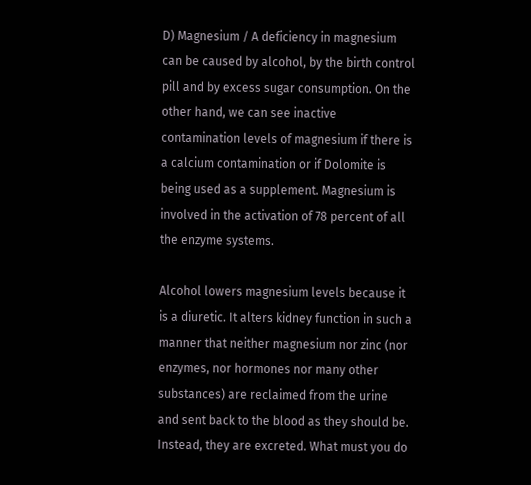D) Magnesium / A deficiency in magnesium can be caused by alcohol, by the birth control pill and by excess sugar consumption. On the other hand, we can see inactive contamination levels of magnesium if there is a calcium contamination or if Dolomite is being used as a supplement. Magnesium is involved in the activation of 78 percent of all the enzyme systems.

Alcohol lowers magnesium levels because it is a diuretic. It alters kidney function in such a manner that neither magnesium nor zinc (nor enzymes, nor hormones nor many other substances) are reclaimed from the urine and sent back to the blood as they should be. Instead, they are excreted. What must you do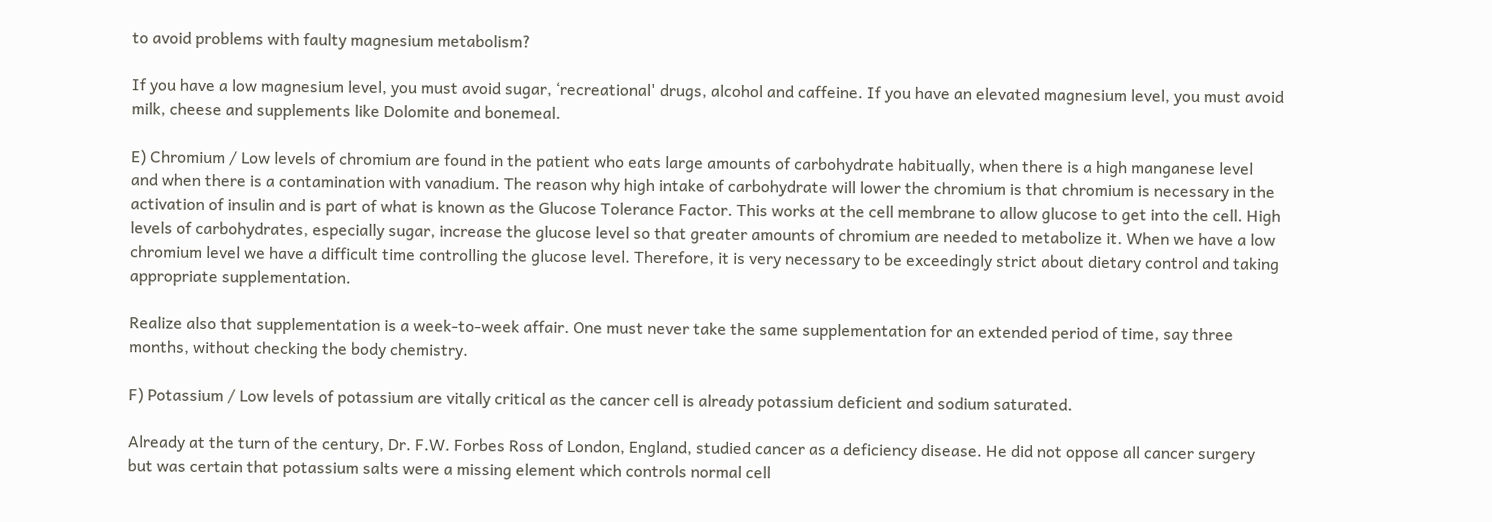to avoid problems with faulty magnesium metabolism?

If you have a low magnesium level, you must avoid sugar, ‘recreational' drugs, alcohol and caffeine. If you have an elevated magnesium level, you must avoid milk, cheese and supplements like Dolomite and bonemeal.

E) Chromium / Low levels of chromium are found in the patient who eats large amounts of carbohydrate habitually, when there is a high manganese level and when there is a contamination with vanadium. The reason why high intake of carbohydrate will lower the chromium is that chromium is necessary in the activation of insulin and is part of what is known as the Glucose Tolerance Factor. This works at the cell membrane to allow glucose to get into the cell. High levels of carbohydrates, especially sugar, increase the glucose level so that greater amounts of chromium are needed to metabolize it. When we have a low chromium level we have a difficult time controlling the glucose level. Therefore, it is very necessary to be exceedingly strict about dietary control and taking appropriate supplementation.

Realize also that supplementation is a week-to-week affair. One must never take the same supplementation for an extended period of time, say three months, without checking the body chemistry.

F) Potassium / Low levels of potassium are vitally critical as the cancer cell is already potassium deficient and sodium saturated.

Already at the turn of the century, Dr. F.W. Forbes Ross of London, England, studied cancer as a deficiency disease. He did not oppose all cancer surgery but was certain that potassium salts were a missing element which controls normal cell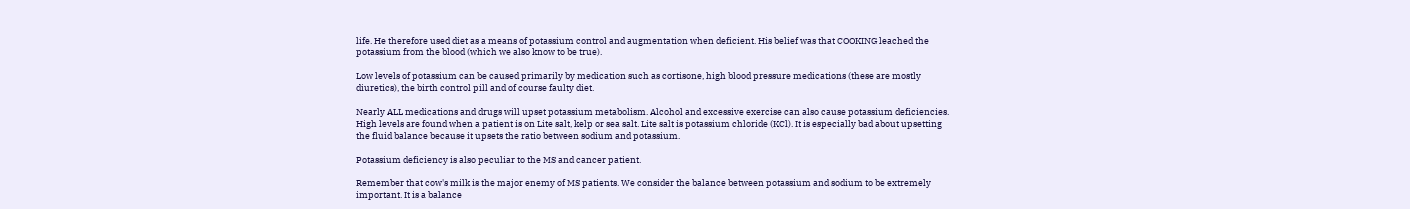life. He therefore used diet as a means of potassium control and augmentation when deficient. His belief was that COOKING leached the potassium from the blood (which we also know to be true).

Low levels of potassium can be caused primarily by medication such as cortisone, high blood pressure medications (these are mostly diuretics), the birth control pill and of course faulty diet.

Nearly ALL medications and drugs will upset potassium metabolism. Alcohol and excessive exercise can also cause potassium deficiencies. High levels are found when a patient is on Lite salt, kelp or sea salt. Lite salt is potassium chloride (KCl). It is especially bad about upsetting the fluid balance because it upsets the ratio between sodium and potassium.

Potassium deficiency is also peculiar to the MS and cancer patient.

Remember that cow's milk is the major enemy of MS patients. We consider the balance between potassium and sodium to be extremely important. It is a balance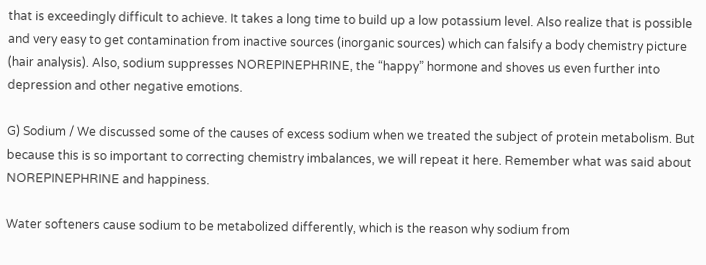that is exceedingly difficult to achieve. It takes a long time to build up a low potassium level. Also realize that is possible and very easy to get contamination from inactive sources (inorganic sources) which can falsify a body chemistry picture (hair analysis). Also, sodium suppresses NOREPINEPHRINE, the “happy” hormone and shoves us even further into depression and other negative emotions.

G) Sodium / We discussed some of the causes of excess sodium when we treated the subject of protein metabolism. But because this is so important to correcting chemistry imbalances, we will repeat it here. Remember what was said about NOREPINEPHRINE and happiness.

Water softeners cause sodium to be metabolized differently, which is the reason why sodium from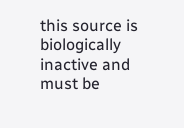this source is biologically inactive and must be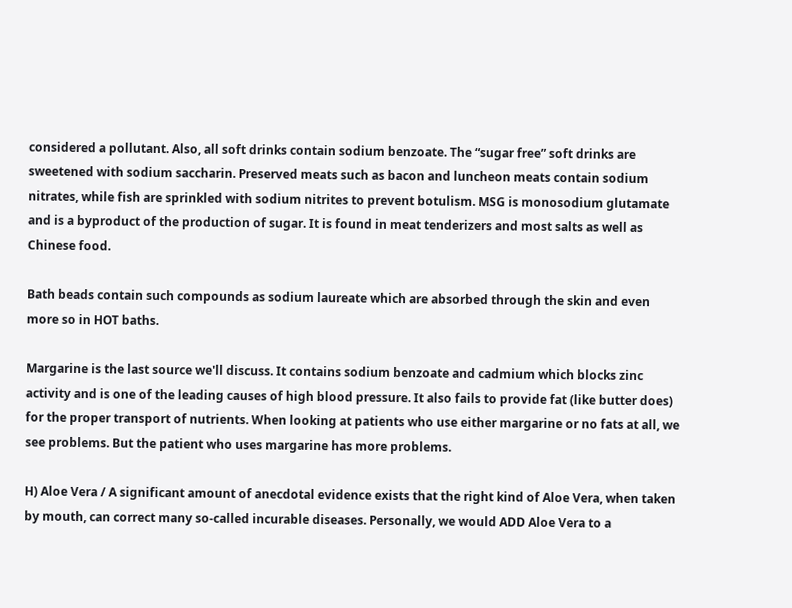considered a pollutant. Also, all soft drinks contain sodium benzoate. The “sugar free” soft drinks are sweetened with sodium saccharin. Preserved meats such as bacon and luncheon meats contain sodium nitrates, while fish are sprinkled with sodium nitrites to prevent botulism. MSG is monosodium glutamate and is a byproduct of the production of sugar. It is found in meat tenderizers and most salts as well as Chinese food.

Bath beads contain such compounds as sodium laureate which are absorbed through the skin and even more so in HOT baths.

Margarine is the last source we'll discuss. It contains sodium benzoate and cadmium which blocks zinc activity and is one of the leading causes of high blood pressure. It also fails to provide fat (like butter does) for the proper transport of nutrients. When looking at patients who use either margarine or no fats at all, we see problems. But the patient who uses margarine has more problems.

H) Aloe Vera / A significant amount of anecdotal evidence exists that the right kind of Aloe Vera, when taken by mouth, can correct many so-called incurable diseases. Personally, we would ADD Aloe Vera to a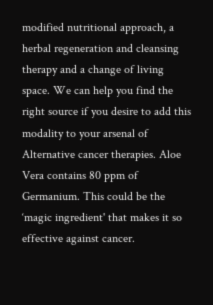modified nutritional approach, a herbal regeneration and cleansing therapy and a change of living space. We can help you find the right source if you desire to add this modality to your arsenal of Alternative cancer therapies. Aloe Vera contains 80 ppm of Germanium. This could be the ‘magic ingredient' that makes it so effective against cancer.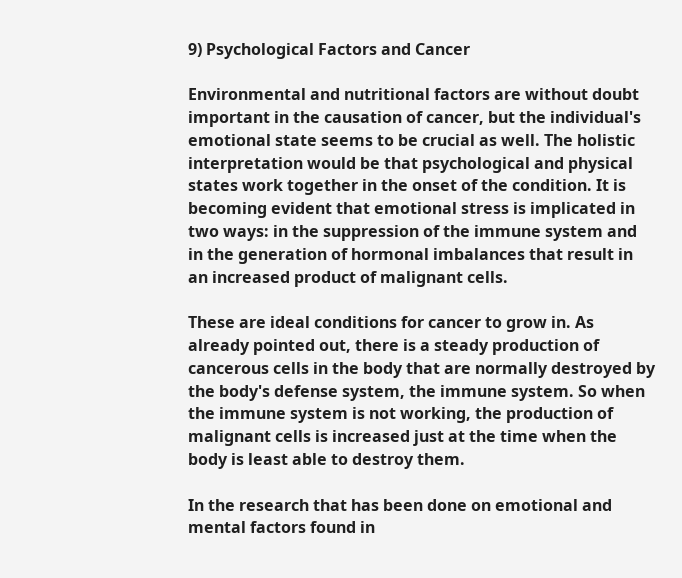9) Psychological Factors and Cancer

Environmental and nutritional factors are without doubt important in the causation of cancer, but the individual's emotional state seems to be crucial as well. The holistic interpretation would be that psychological and physical states work together in the onset of the condition. It is becoming evident that emotional stress is implicated in two ways: in the suppression of the immune system and in the generation of hormonal imbalances that result in an increased product of malignant cells.

These are ideal conditions for cancer to grow in. As already pointed out, there is a steady production of cancerous cells in the body that are normally destroyed by the body's defense system, the immune system. So when the immune system is not working, the production of malignant cells is increased just at the time when the body is least able to destroy them.

In the research that has been done on emotional and mental factors found in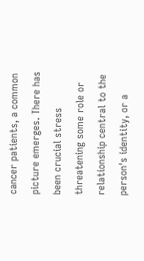cancer patients, a common picture emerges. There has been crucial stress threatening some role or relationship central to the person's identity, or a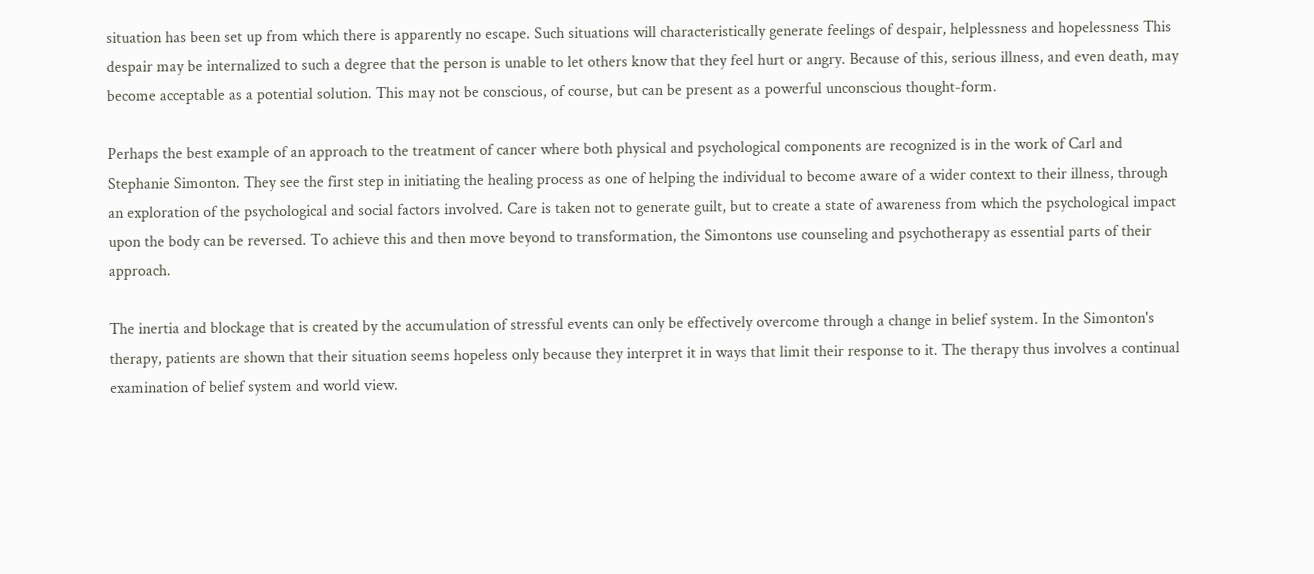situation has been set up from which there is apparently no escape. Such situations will characteristically generate feelings of despair, helplessness and hopelessness This despair may be internalized to such a degree that the person is unable to let others know that they feel hurt or angry. Because of this, serious illness, and even death, may become acceptable as a potential solution. This may not be conscious, of course, but can be present as a powerful unconscious thought-form.

Perhaps the best example of an approach to the treatment of cancer where both physical and psychological components are recognized is in the work of Carl and Stephanie Simonton. They see the first step in initiating the healing process as one of helping the individual to become aware of a wider context to their illness, through an exploration of the psychological and social factors involved. Care is taken not to generate guilt, but to create a state of awareness from which the psychological impact upon the body can be reversed. To achieve this and then move beyond to transformation, the Simontons use counseling and psychotherapy as essential parts of their approach.

The inertia and blockage that is created by the accumulation of stressful events can only be effectively overcome through a change in belief system. In the Simonton's therapy, patients are shown that their situation seems hopeless only because they interpret it in ways that limit their response to it. The therapy thus involves a continual examination of belief system and world view.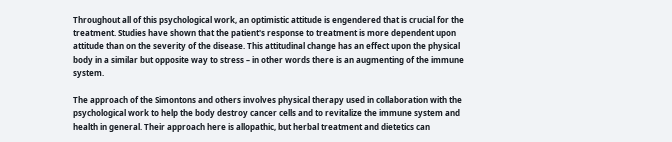Throughout all of this psychological work, an optimistic attitude is engendered that is crucial for the treatment. Studies have shown that the patient's response to treatment is more dependent upon attitude than on the severity of the disease. This attitudinal change has an effect upon the physical body in a similar but opposite way to stress – in other words there is an augmenting of the immune system.

The approach of the Simontons and others involves physical therapy used in collaboration with the psychological work to help the body destroy cancer cells and to revitalize the immune system and health in general. Their approach here is allopathic, but herbal treatment and dietetics can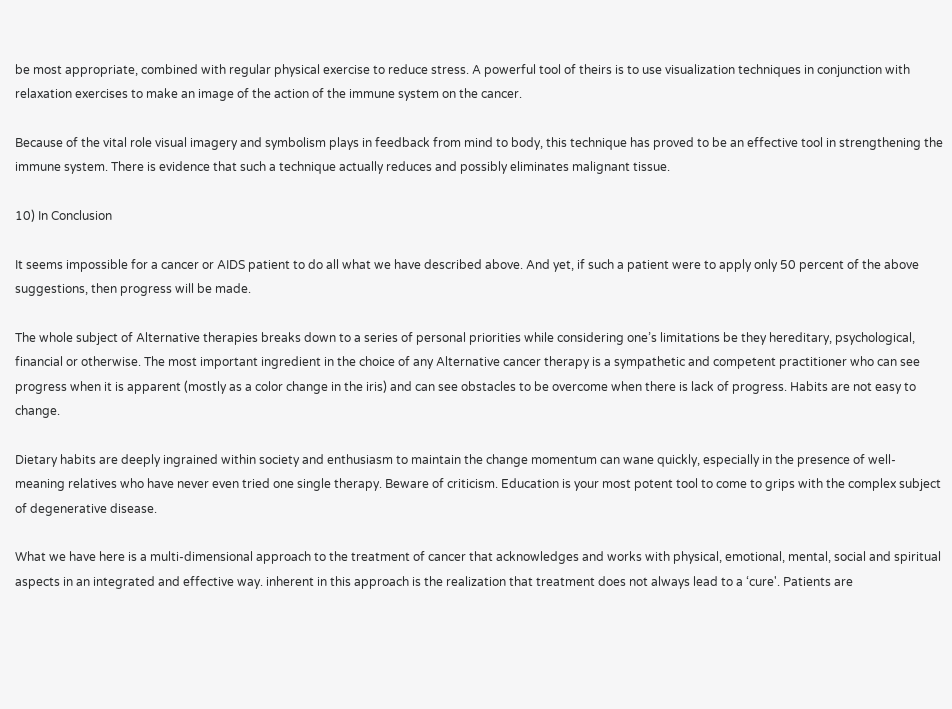be most appropriate, combined with regular physical exercise to reduce stress. A powerful tool of theirs is to use visualization techniques in conjunction with relaxation exercises to make an image of the action of the immune system on the cancer.

Because of the vital role visual imagery and symbolism plays in feedback from mind to body, this technique has proved to be an effective tool in strengthening the immune system. There is evidence that such a technique actually reduces and possibly eliminates malignant tissue.

10) In Conclusion

It seems impossible for a cancer or AIDS patient to do all what we have described above. And yet, if such a patient were to apply only 50 percent of the above suggestions, then progress will be made.

The whole subject of Alternative therapies breaks down to a series of personal priorities while considering one’s limitations be they hereditary, psychological, financial or otherwise. The most important ingredient in the choice of any Alternative cancer therapy is a sympathetic and competent practitioner who can see progress when it is apparent (mostly as a color change in the iris) and can see obstacles to be overcome when there is lack of progress. Habits are not easy to change.

Dietary habits are deeply ingrained within society and enthusiasm to maintain the change momentum can wane quickly, especially in the presence of well-meaning relatives who have never even tried one single therapy. Beware of criticism. Education is your most potent tool to come to grips with the complex subject of degenerative disease.

What we have here is a multi-dimensional approach to the treatment of cancer that acknowledges and works with physical, emotional, mental, social and spiritual aspects in an integrated and effective way. inherent in this approach is the realization that treatment does not always lead to a ‘cure'. Patients are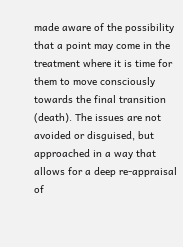made aware of the possibility that a point may come in the treatment where it is time for them to move consciously towards the final transition (death). The issues are not avoided or disguised, but approached in a way that allows for a deep re-appraisal of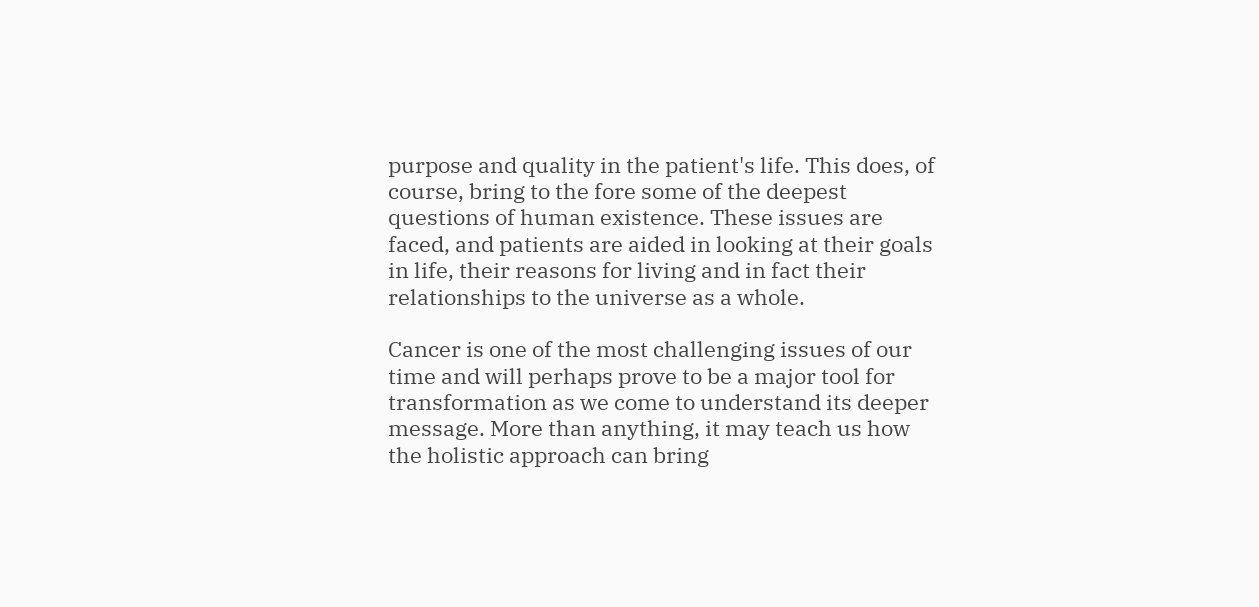purpose and quality in the patient's life. This does, of course, bring to the fore some of the deepest questions of human existence. These issues are faced, and patients are aided in looking at their goals in life, their reasons for living and in fact their relationships to the universe as a whole.

Cancer is one of the most challenging issues of our time and will perhaps prove to be a major tool for transformation as we come to understand its deeper message. More than anything, it may teach us how the holistic approach can bring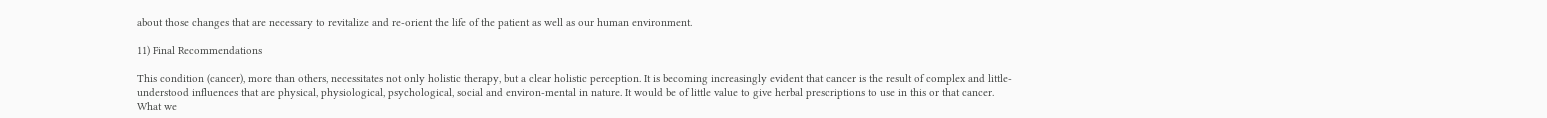about those changes that are necessary to revitalize and re-orient the life of the patient as well as our human environment.

11) Final Recommendations

This condition (cancer), more than others, necessitates not only holistic therapy, but a clear holistic perception. It is becoming increasingly evident that cancer is the result of complex and little-understood influences that are physical, physiological, psychological, social and environ-mental in nature. It would be of little value to give herbal prescriptions to use in this or that cancer. What we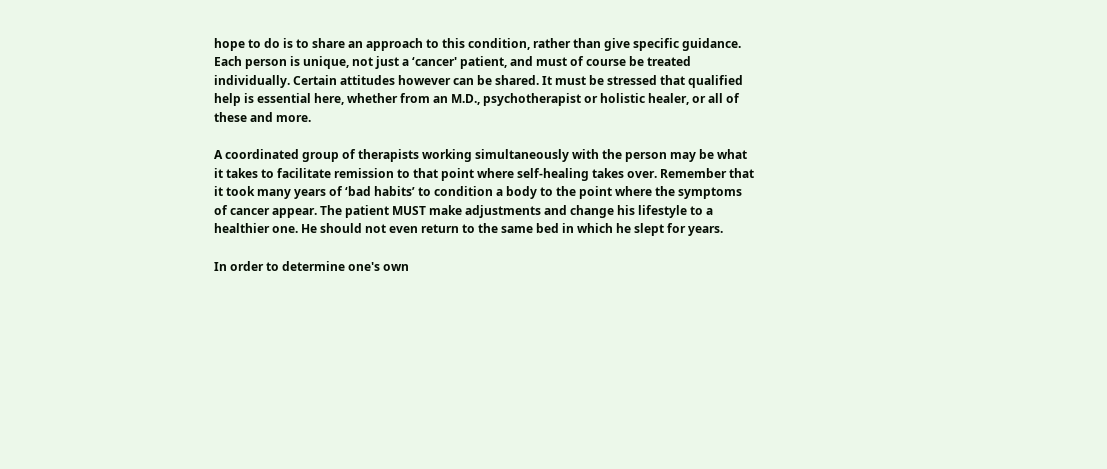hope to do is to share an approach to this condition, rather than give specific guidance. Each person is unique, not just a ‘cancer' patient, and must of course be treated individually. Certain attitudes however can be shared. It must be stressed that qualified help is essential here, whether from an M.D., psychotherapist or holistic healer, or all of these and more.

A coordinated group of therapists working simultaneously with the person may be what it takes to facilitate remission to that point where self-healing takes over. Remember that it took many years of ‘bad habits’ to condition a body to the point where the symptoms of cancer appear. The patient MUST make adjustments and change his lifestyle to a healthier one. He should not even return to the same bed in which he slept for years.

In order to determine one's own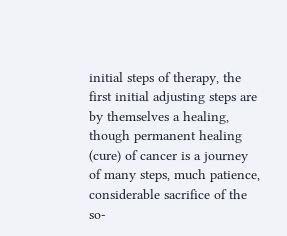initial steps of therapy, the first initial adjusting steps are by themselves a healing, though permanent healing (cure) of cancer is a journey of many steps, much patience, considerable sacrifice of the so-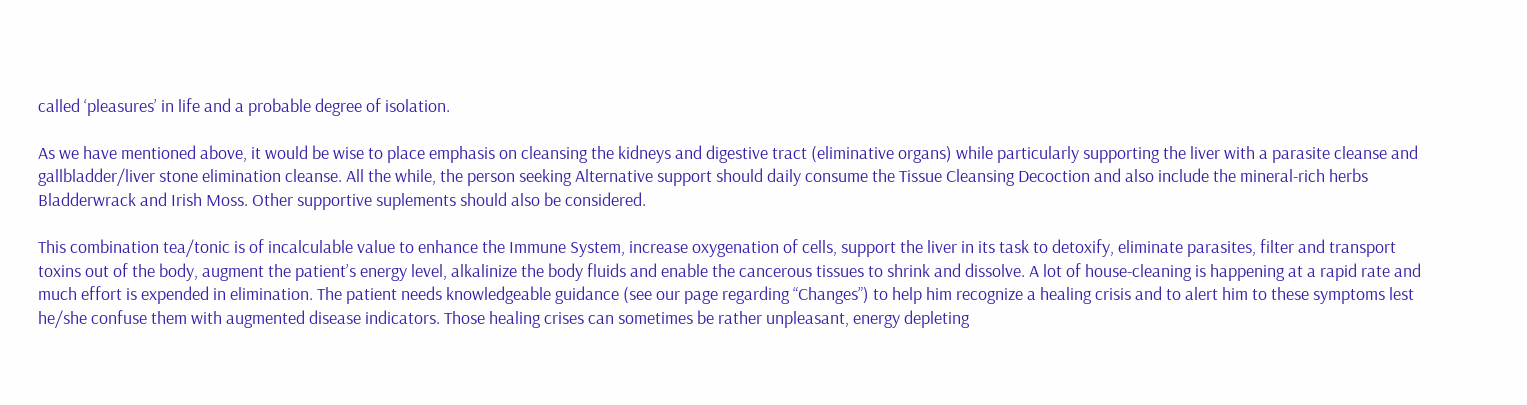called ‘pleasures’ in life and a probable degree of isolation.

As we have mentioned above, it would be wise to place emphasis on cleansing the kidneys and digestive tract (eliminative organs) while particularly supporting the liver with a parasite cleanse and gallbladder/liver stone elimination cleanse. All the while, the person seeking Alternative support should daily consume the Tissue Cleansing Decoction and also include the mineral-rich herbs Bladderwrack and Irish Moss. Other supportive suplements should also be considered.

This combination tea/tonic is of incalculable value to enhance the Immune System, increase oxygenation of cells, support the liver in its task to detoxify, eliminate parasites, filter and transport toxins out of the body, augment the patient’s energy level, alkalinize the body fluids and enable the cancerous tissues to shrink and dissolve. A lot of house-cleaning is happening at a rapid rate and much effort is expended in elimination. The patient needs knowledgeable guidance (see our page regarding “Changes”) to help him recognize a healing crisis and to alert him to these symptoms lest he/she confuse them with augmented disease indicators. Those healing crises can sometimes be rather unpleasant, energy depleting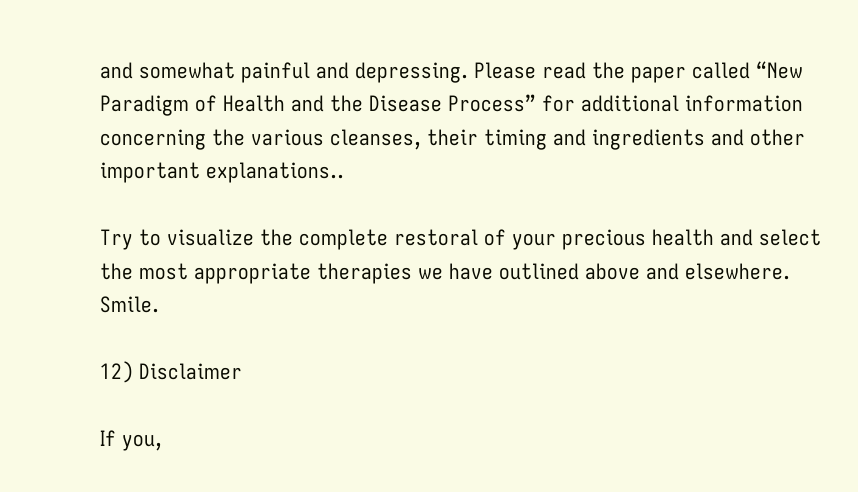and somewhat painful and depressing. Please read the paper called “New Paradigm of Health and the Disease Process” for additional information concerning the various cleanses, their timing and ingredients and other important explanations..

Try to visualize the complete restoral of your precious health and select the most appropriate therapies we have outlined above and elsewhere. Smile.

12) Disclaimer

If you,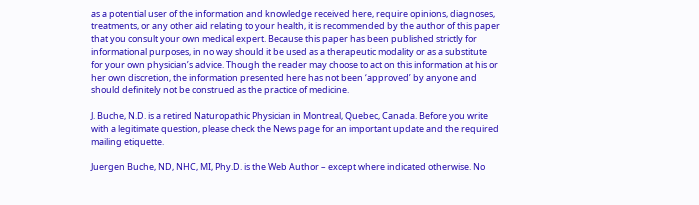as a potential user of the information and knowledge received here, require opinions, diagnoses, treatments, or any other aid relating to your health, it is recommended by the author of this paper that you consult your own medical expert. Because this paper has been published strictly for informational purposes, in no way should it be used as a therapeutic modality or as a substitute for your own physician’s advice. Though the reader may choose to act on this information at his or her own discretion, the information presented here has not been ‘approved’ by anyone and should definitely not be construed as the practice of medicine.

J. Buche, N.D. is a retired Naturopathic Physician in Montreal, Quebec, Canada. Before you write with a legitimate question, please check the News page for an important update and the required mailing etiquette.

Juergen Buche, ND, NHC, MI, Phy.D. is the Web Author – except where indicated otherwise. No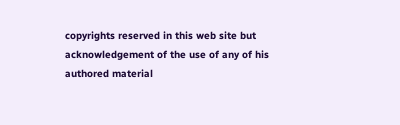copyrights reserved in this web site but acknowledgement of the use of any of his authored material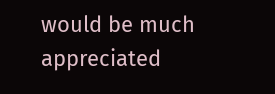would be much appreciated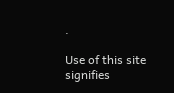.

Use of this site signifies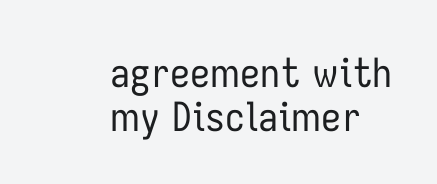agreement with my Disclaimer